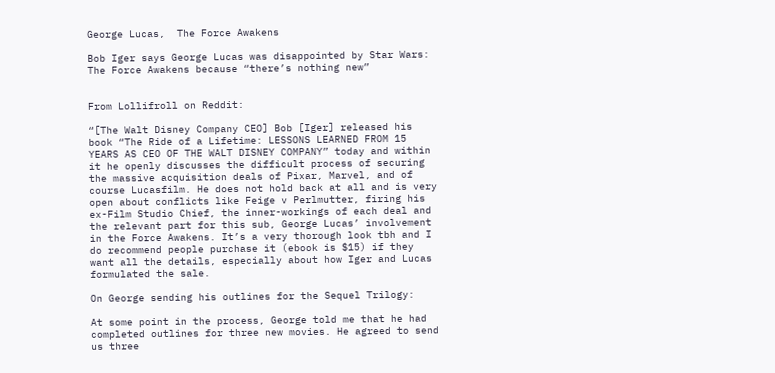George Lucas,  The Force Awakens

Bob Iger says George Lucas was disappointed by Star Wars: The Force Awakens because “there’s nothing new”


From Lollifroll on Reddit:

“[The Walt Disney Company CEO] Bob [Iger] released his book “The Ride of a Lifetime: LESSONS LEARNED FROM 15 YEARS AS CEO OF THE WALT DISNEY COMPANY” today and within it he openly discusses the difficult process of securing the massive acquisition deals of Pixar, Marvel, and of course Lucasfilm. He does not hold back at all and is very open about conflicts like Feige v Perlmutter, firing his ex-Film Studio Chief, the inner-workings of each deal and the relevant part for this sub, George Lucas’ involvement in the Force Awakens. It’s a very thorough look tbh and I do recommend people purchase it (ebook is $15) if they want all the details, especially about how Iger and Lucas formulated the sale.

On George sending his outlines for the Sequel Trilogy:

At some point in the process, George told me that he had completed outlines for three new movies. He agreed to send us three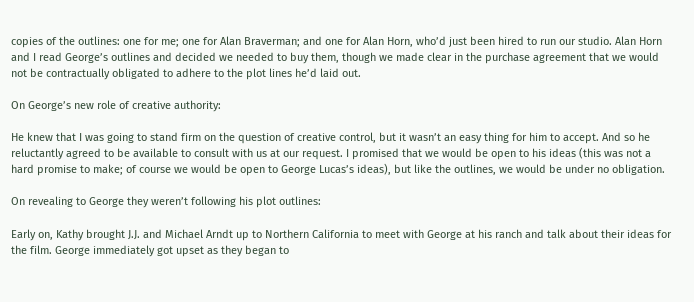copies of the outlines: one for me; one for Alan Braverman; and one for Alan Horn, who’d just been hired to run our studio. Alan Horn and I read George’s outlines and decided we needed to buy them, though we made clear in the purchase agreement that we would not be contractually obligated to adhere to the plot lines he’d laid out.

On George’s new role of creative authority:

He knew that I was going to stand firm on the question of creative control, but it wasn’t an easy thing for him to accept. And so he reluctantly agreed to be available to consult with us at our request. I promised that we would be open to his ideas (this was not a hard promise to make; of course we would be open to George Lucas’s ideas), but like the outlines, we would be under no obligation.

On revealing to George they weren’t following his plot outlines:

Early on, Kathy brought J.J. and Michael Arndt up to Northern California to meet with George at his ranch and talk about their ideas for the film. George immediately got upset as they began to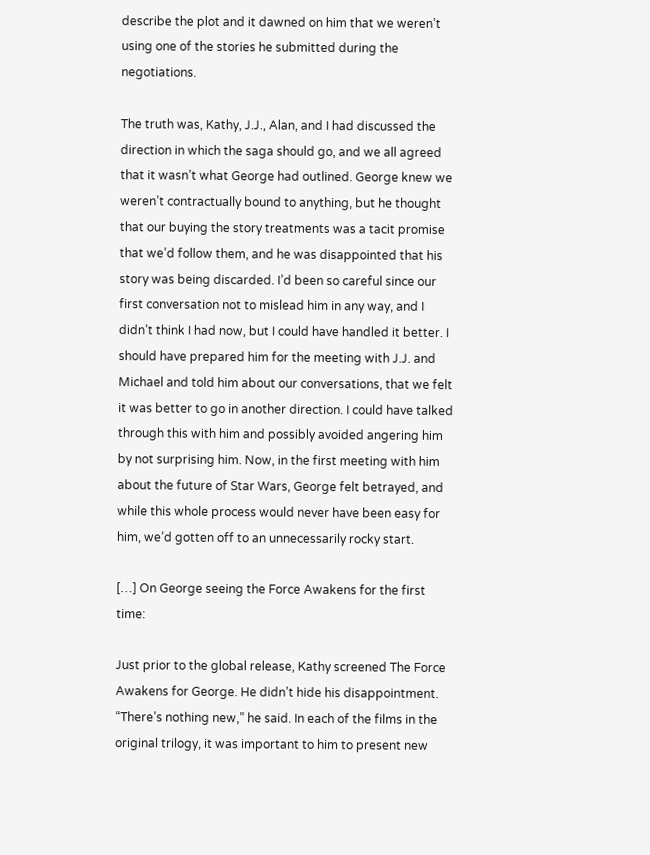describe the plot and it dawned on him that we weren’t using one of the stories he submitted during the negotiations.

The truth was, Kathy, J.J., Alan, and I had discussed the direction in which the saga should go, and we all agreed that it wasn’t what George had outlined. George knew we weren’t contractually bound to anything, but he thought that our buying the story treatments was a tacit promise that we’d follow them, and he was disappointed that his story was being discarded. I’d been so careful since our first conversation not to mislead him in any way, and I didn’t think I had now, but I could have handled it better. I should have prepared him for the meeting with J.J. and Michael and told him about our conversations, that we felt it was better to go in another direction. I could have talked through this with him and possibly avoided angering him by not surprising him. Now, in the first meeting with him about the future of Star Wars, George felt betrayed, and while this whole process would never have been easy for him, we’d gotten off to an unnecessarily rocky start.

[…] On George seeing the Force Awakens for the first time:

Just prior to the global release, Kathy screened The Force Awakens for George. He didn’t hide his disappointment. “There’s nothing new,” he said. In each of the films in the original trilogy, it was important to him to present new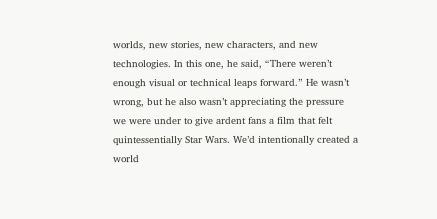worlds, new stories, new characters, and new technologies. In this one, he said, “There weren’t enough visual or technical leaps forward.” He wasn’t wrong, but he also wasn’t appreciating the pressure we were under to give ardent fans a film that felt quintessentially Star Wars. We’d intentionally created a world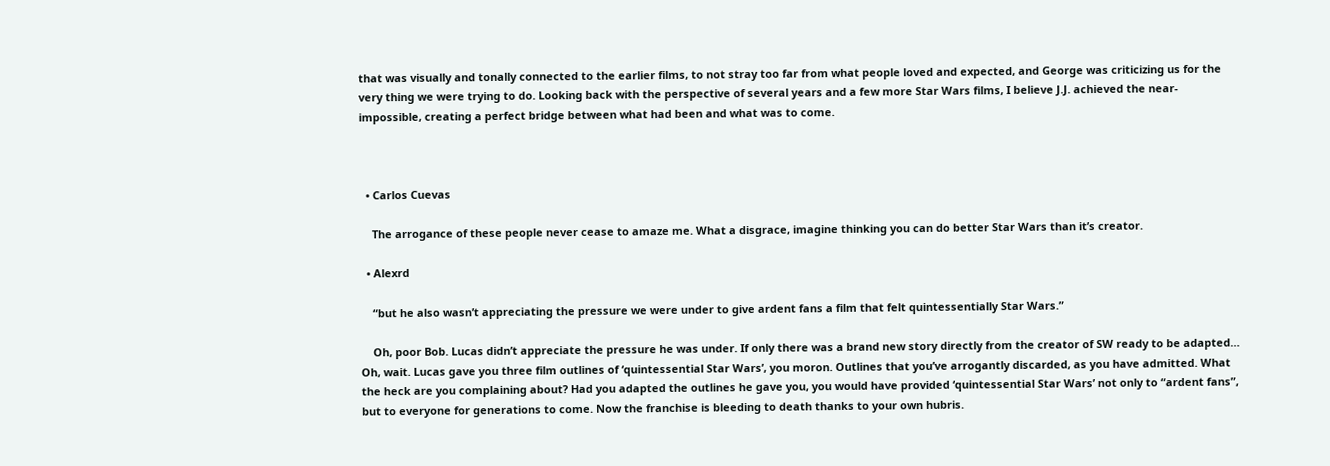that was visually and tonally connected to the earlier films, to not stray too far from what people loved and expected, and George was criticizing us for the very thing we were trying to do. Looking back with the perspective of several years and a few more Star Wars films, I believe J.J. achieved the near-impossible, creating a perfect bridge between what had been and what was to come.



  • Carlos Cuevas

    The arrogance of these people never cease to amaze me. What a disgrace, imagine thinking you can do better Star Wars than it’s creator.

  • Alexrd

    “but he also wasn’t appreciating the pressure we were under to give ardent fans a film that felt quintessentially Star Wars.”

    Oh, poor Bob. Lucas didn’t appreciate the pressure he was under. If only there was a brand new story directly from the creator of SW ready to be adapted… Oh, wait. Lucas gave you three film outlines of ‘quintessential Star Wars’, you moron. Outlines that you’ve arrogantly discarded, as you have admitted. What the heck are you complaining about? Had you adapted the outlines he gave you, you would have provided ‘quintessential Star Wars’ not only to “ardent fans”, but to everyone for generations to come. Now the franchise is bleeding to death thanks to your own hubris.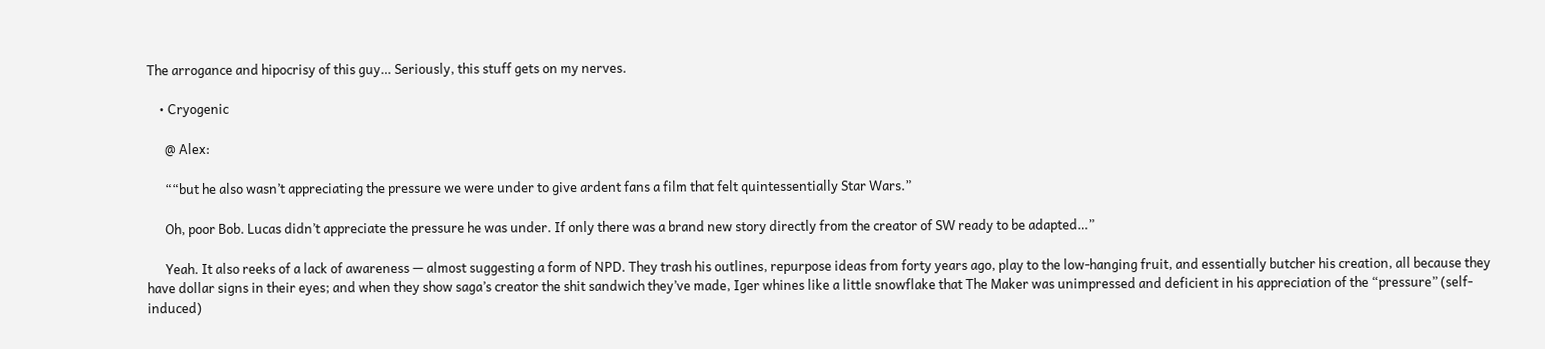The arrogance and hipocrisy of this guy… Seriously, this stuff gets on my nerves.

    • Cryogenic

      @ Alex:

      ““but he also wasn’t appreciating the pressure we were under to give ardent fans a film that felt quintessentially Star Wars.”

      Oh, poor Bob. Lucas didn’t appreciate the pressure he was under. If only there was a brand new story directly from the creator of SW ready to be adapted…”

      Yeah. It also reeks of a lack of awareness — almost suggesting a form of NPD. They trash his outlines, repurpose ideas from forty years ago, play to the low-hanging fruit, and essentially butcher his creation, all because they have dollar signs in their eyes; and when they show saga’s creator the shit sandwich they’ve made, Iger whines like a little snowflake that The Maker was unimpressed and deficient in his appreciation of the “pressure” (self-induced)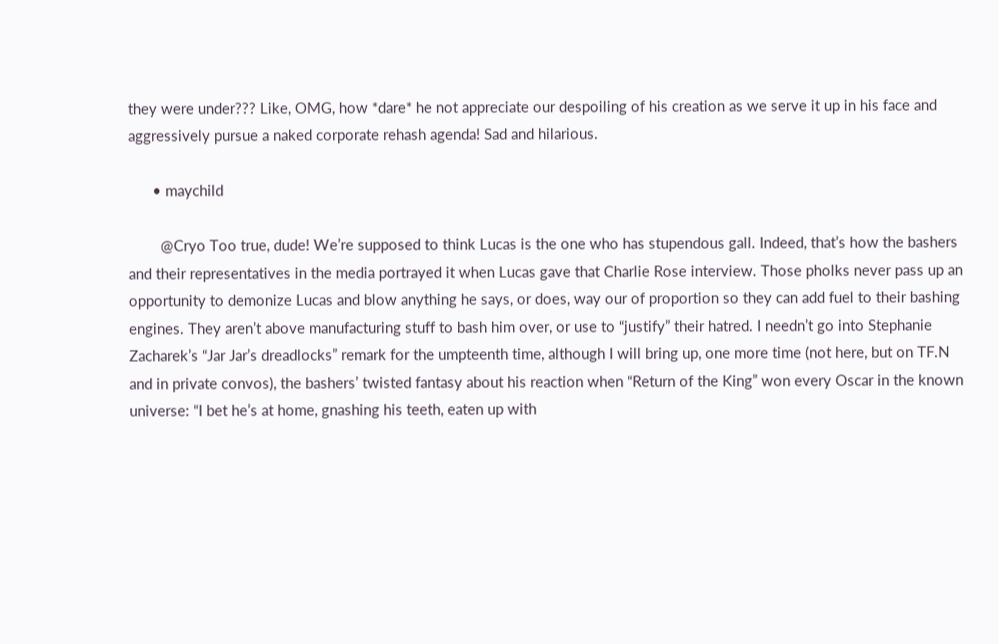they were under??? Like, OMG, how *dare* he not appreciate our despoiling of his creation as we serve it up in his face and aggressively pursue a naked corporate rehash agenda! Sad and hilarious.

      • maychild

        @Cryo Too true, dude! We’re supposed to think Lucas is the one who has stupendous gall. Indeed, that’s how the bashers and their representatives in the media portrayed it when Lucas gave that Charlie Rose interview. Those pholks never pass up an opportunity to demonize Lucas and blow anything he says, or does, way our of proportion so they can add fuel to their bashing engines. They aren’t above manufacturing stuff to bash him over, or use to “justify” their hatred. I needn’t go into Stephanie Zacharek’s “Jar Jar’s dreadlocks” remark for the umpteenth time, although I will bring up, one more time (not here, but on TF.N and in private convos), the bashers’ twisted fantasy about his reaction when “Return of the King” won every Oscar in the known universe: “I bet he’s at home, gnashing his teeth, eaten up with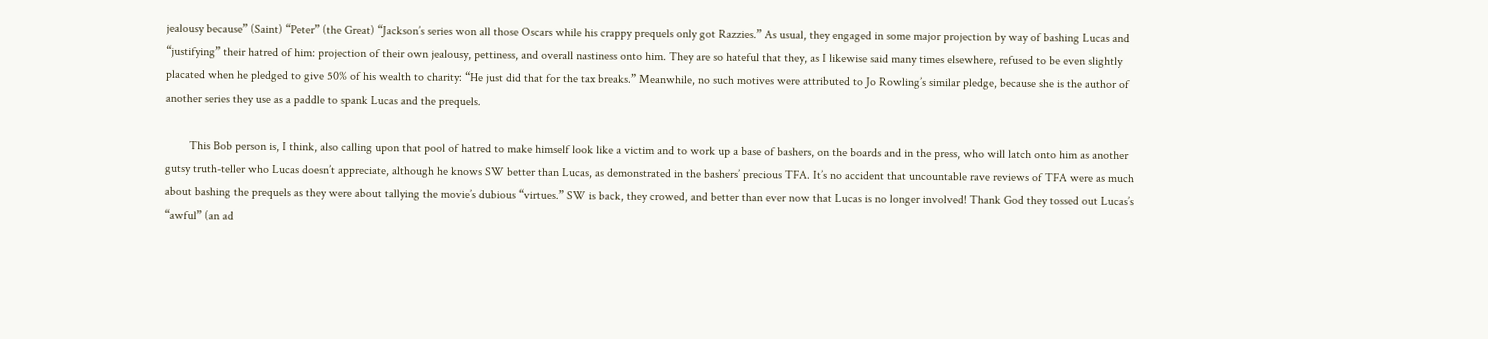jealousy because” (Saint) “Peter” (the Great) “Jackson’s series won all those Oscars while his crappy prequels only got Razzies.” As usual, they engaged in some major projection by way of bashing Lucas and “justifying” their hatred of him: projection of their own jealousy, pettiness, and overall nastiness onto him. They are so hateful that they, as I likewise said many times elsewhere, refused to be even slightly placated when he pledged to give 50% of his wealth to charity: “He just did that for the tax breaks.” Meanwhile, no such motives were attributed to Jo Rowling’s similar pledge, because she is the author of another series they use as a paddle to spank Lucas and the prequels.

        This Bob person is, I think, also calling upon that pool of hatred to make himself look like a victim and to work up a base of bashers, on the boards and in the press, who will latch onto him as another gutsy truth-teller who Lucas doesn’t appreciate, although he knows SW better than Lucas, as demonstrated in the bashers’ precious TFA. It’s no accident that uncountable rave reviews of TFA were as much about bashing the prequels as they were about tallying the movie’s dubious “virtues.” SW is back, they crowed, and better than ever now that Lucas is no longer involved! Thank God they tossed out Lucas’s “awful” (an ad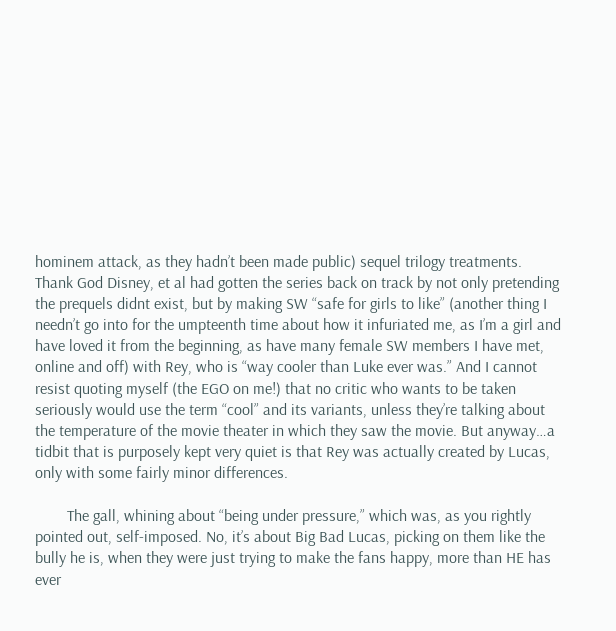hominem attack, as they hadn’t been made public) sequel trilogy treatments. Thank God Disney, et al had gotten the series back on track by not only pretending the prequels didnt exist, but by making SW “safe for girls to like” (another thing I needn’t go into for the umpteenth time about how it infuriated me, as I’m a girl and have loved it from the beginning, as have many female SW members I have met, online and off) with Rey, who is “way cooler than Luke ever was.” And I cannot resist quoting myself (the EGO on me!) that no critic who wants to be taken seriously would use the term “cool” and its variants, unless they’re talking about the temperature of the movie theater in which they saw the movie. But anyway…a tidbit that is purposely kept very quiet is that Rey was actually created by Lucas, only with some fairly minor differences.

        The gall, whining about “being under pressure,” which was, as you rightly pointed out, self-imposed. No, it’s about Big Bad Lucas, picking on them like the bully he is, when they were just trying to make the fans happy, more than HE has ever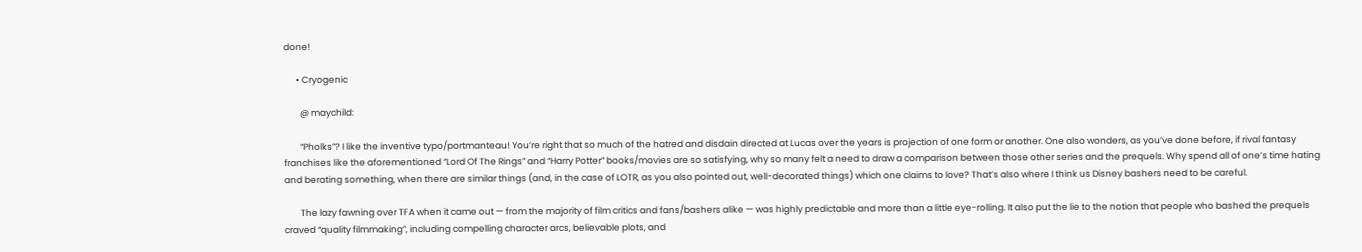done!

      • Cryogenic

        @ maychild:

        “Pholks”? I like the inventive typo/portmanteau! You’re right that so much of the hatred and disdain directed at Lucas over the years is projection of one form or another. One also wonders, as you’ve done before, if rival fantasy franchises like the aforementioned “Lord Of The Rings” and “Harry Potter” books/movies are so satisfying, why so many felt a need to draw a comparison between those other series and the prequels. Why spend all of one’s time hating and berating something, when there are similar things (and, in the case of LOTR, as you also pointed out, well-decorated things) which one claims to love? That’s also where I think us Disney bashers need to be careful.

        The lazy fawning over TFA when it came out — from the majority of film critics and fans/bashers alike — was highly predictable and more than a little eye-rolling. It also put the lie to the notion that people who bashed the prequels craved “quality filmmaking”, including compelling character arcs, believable plots, and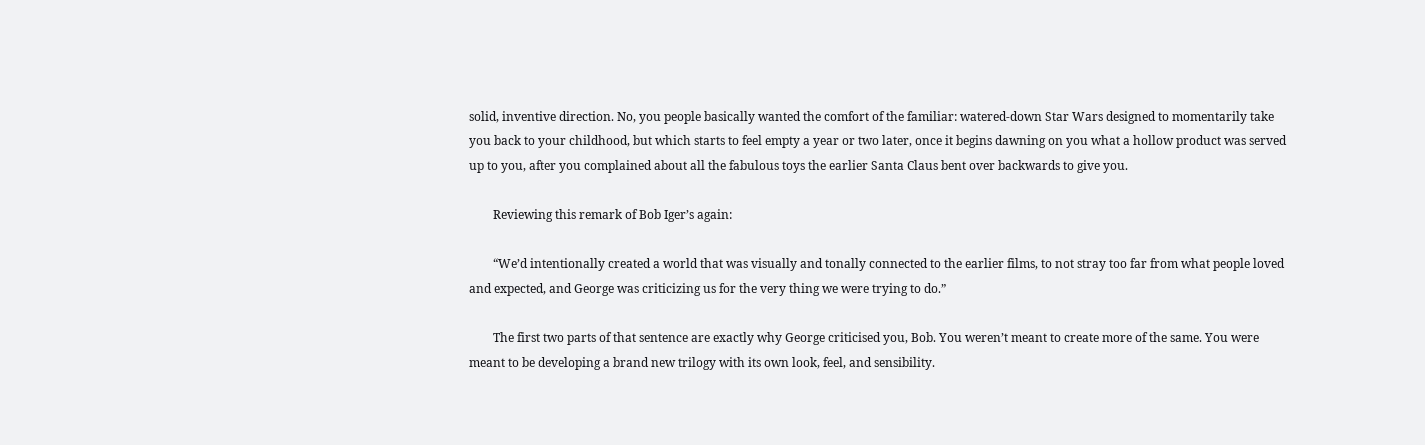solid, inventive direction. No, you people basically wanted the comfort of the familiar: watered-down Star Wars designed to momentarily take you back to your childhood, but which starts to feel empty a year or two later, once it begins dawning on you what a hollow product was served up to you, after you complained about all the fabulous toys the earlier Santa Claus bent over backwards to give you.

        Reviewing this remark of Bob Iger’s again:

        “We’d intentionally created a world that was visually and tonally connected to the earlier films, to not stray too far from what people loved and expected, and George was criticizing us for the very thing we were trying to do.”

        The first two parts of that sentence are exactly why George criticised you, Bob. You weren’t meant to create more of the same. You were meant to be developing a brand new trilogy with its own look, feel, and sensibility.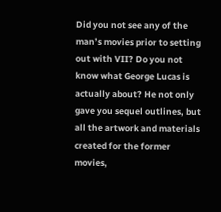Did you not see any of the man’s movies prior to setting out with VII? Do you not know what George Lucas is actually about? He not only gave you sequel outlines, but all the artwork and materials created for the former movies,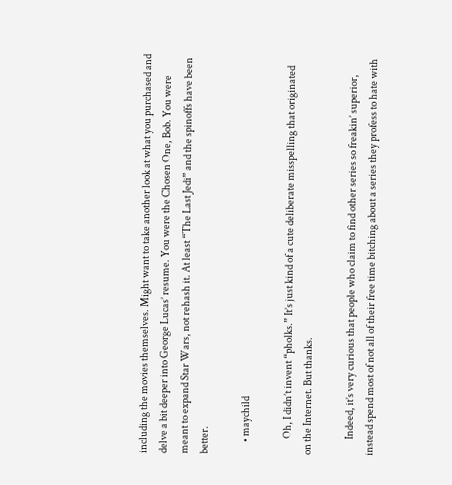including the movies themselves. Might want to take another look at what you purchased and delve a bit deeper into George Lucas’ resume. You were the Chosen One, Bob. You were meant to expand Star Wars, not rehash it. At least “The Last Jedi” and the spinoffs have been better.

      • maychild

        Oh, I didn’t invent “pholks.” It’s just kind of a cute deliberate misspelling that originated on the Internet. But thanks.

        Indeed, it’s very curious that people who claim to find other series so freakin’ superior, instead spend most of not all of their free time bitching about a series they profess to hate with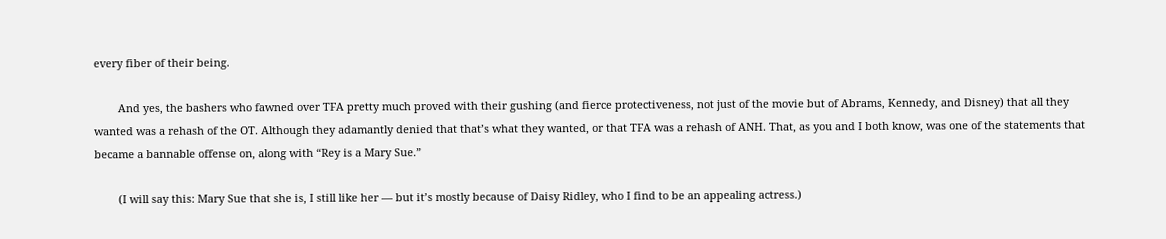every fiber of their being.

        And yes, the bashers who fawned over TFA pretty much proved with their gushing (and fierce protectiveness, not just of the movie but of Abrams, Kennedy, and Disney) that all they wanted was a rehash of the OT. Although they adamantly denied that that’s what they wanted, or that TFA was a rehash of ANH. That, as you and I both know, was one of the statements that became a bannable offense on, along with “Rey is a Mary Sue.”

        (I will say this: Mary Sue that she is, I still like her — but it’s mostly because of Daisy Ridley, who I find to be an appealing actress.)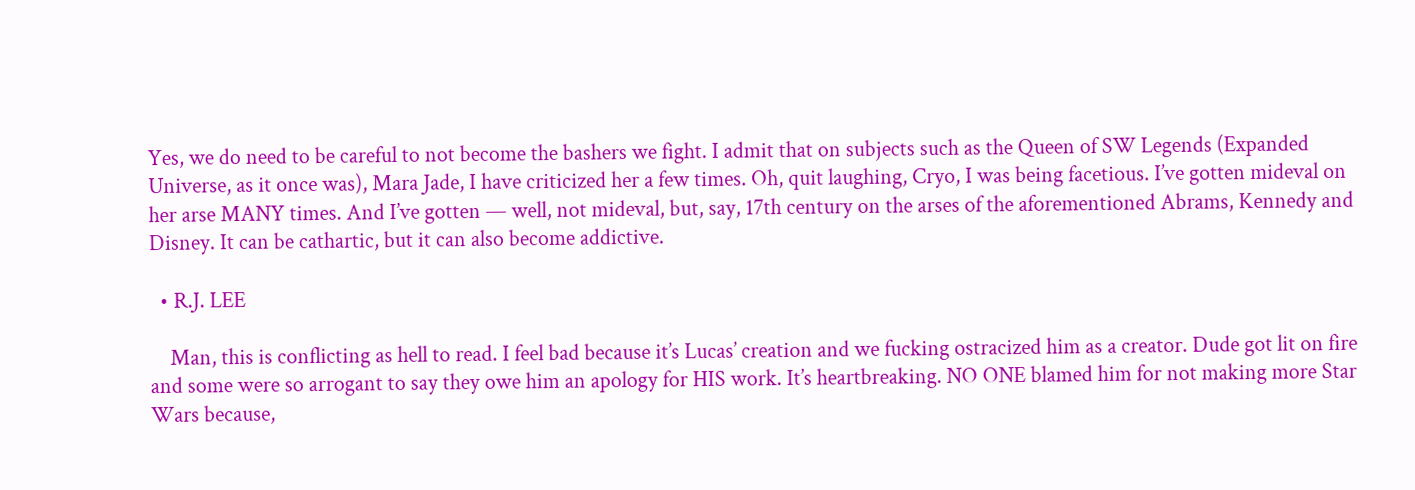Yes, we do need to be careful to not become the bashers we fight. I admit that on subjects such as the Queen of SW Legends (Expanded Universe, as it once was), Mara Jade, I have criticized her a few times. Oh, quit laughing, Cryo, I was being facetious. I’ve gotten mideval on her arse MANY times. And I’ve gotten — well, not mideval, but, say, 17th century on the arses of the aforementioned Abrams, Kennedy and Disney. It can be cathartic, but it can also become addictive.

  • R.J. LEE

    Man, this is conflicting as hell to read. I feel bad because it’s Lucas’ creation and we fucking ostracized him as a creator. Dude got lit on fire and some were so arrogant to say they owe him an apology for HIS work. It’s heartbreaking. NO ONE blamed him for not making more Star Wars because,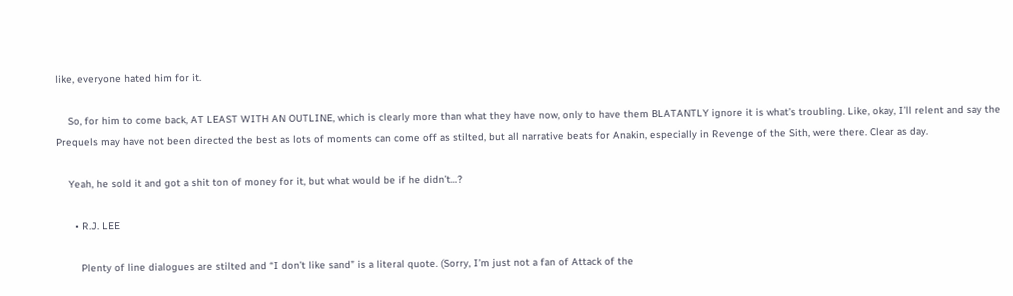like, everyone hated him for it.

    So, for him to come back, AT LEAST WITH AN OUTLINE, which is clearly more than what they have now, only to have them BLATANTLY ignore it is what’s troubling. Like, okay, I’ll relent and say the Prequels may have not been directed the best as lots of moments can come off as stilted, but all narrative beats for Anakin, especially in Revenge of the Sith, were there. Clear as day.

    Yeah, he sold it and got a shit ton of money for it, but what would be if he didn’t…?

      • R.J. LEE

        Plenty of line dialogues are stilted and “I don’t like sand” is a literal quote. (Sorry, I’m just not a fan of Attack of the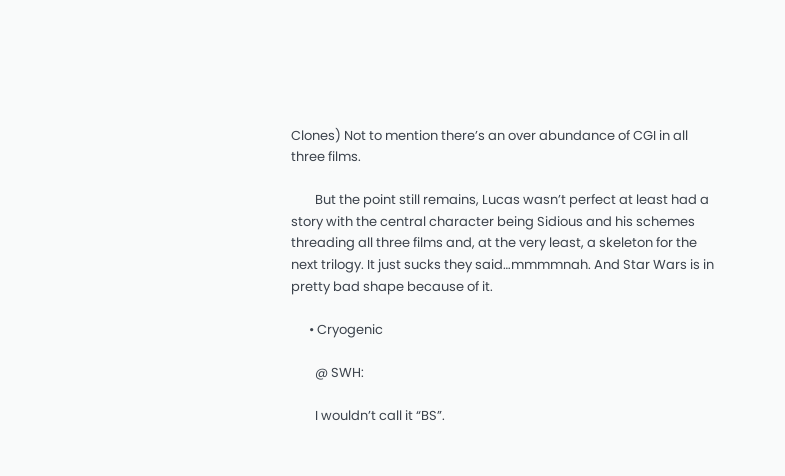Clones) Not to mention there’s an over abundance of CGI in all three films.

        But the point still remains, Lucas wasn’t perfect at least had a story with the central character being Sidious and his schemes threading all three films and, at the very least, a skeleton for the next trilogy. It just sucks they said…mmmmnah. And Star Wars is in pretty bad shape because of it.

      • Cryogenic

        @ SWH:

        I wouldn’t call it “BS”.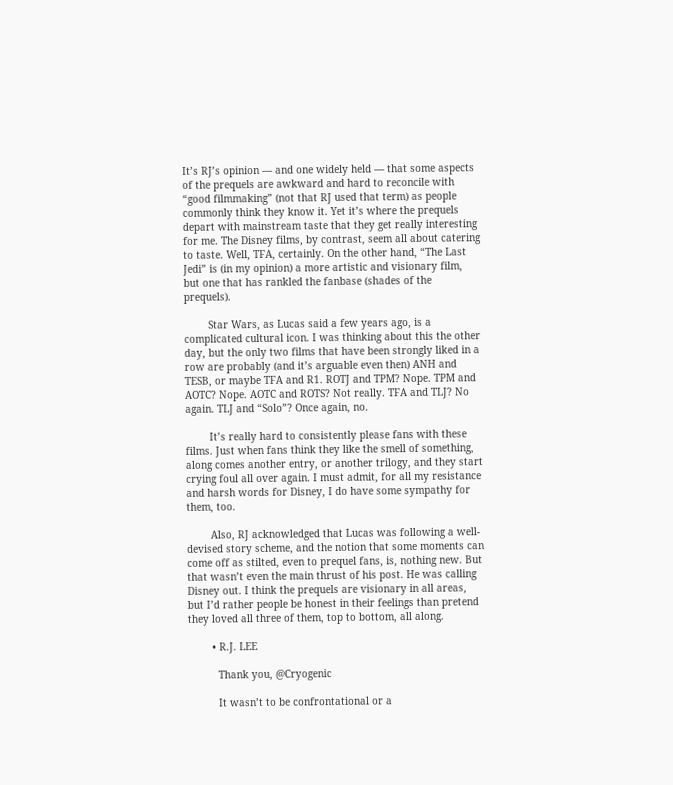It’s RJ’s opinion — and one widely held — that some aspects of the prequels are awkward and hard to reconcile with “good filmmaking” (not that RJ used that term) as people commonly think they know it. Yet it’s where the prequels depart with mainstream taste that they get really interesting for me. The Disney films, by contrast, seem all about catering to taste. Well, TFA, certainly. On the other hand, “The Last Jedi” is (in my opinion) a more artistic and visionary film, but one that has rankled the fanbase (shades of the prequels).

        Star Wars, as Lucas said a few years ago, is a complicated cultural icon. I was thinking about this the other day, but the only two films that have been strongly liked in a row are probably (and it’s arguable even then) ANH and TESB, or maybe TFA and R1. ROTJ and TPM? Nope. TPM and AOTC? Nope. AOTC and ROTS? Not really. TFA and TLJ? No again. TLJ and “Solo”? Once again, no.

        It’s really hard to consistently please fans with these films. Just when fans think they like the smell of something, along comes another entry, or another trilogy, and they start crying foul all over again. I must admit, for all my resistance and harsh words for Disney, I do have some sympathy for them, too.

        Also, RJ acknowledged that Lucas was following a well-devised story scheme, and the notion that some moments can come off as stilted, even to prequel fans, is, nothing new. But that wasn’t even the main thrust of his post. He was calling Disney out. I think the prequels are visionary in all areas, but I’d rather people be honest in their feelings than pretend they loved all three of them, top to bottom, all along.

        • R.J. LEE

          Thank you, @Cryogenic

          It wasn’t to be confrontational or a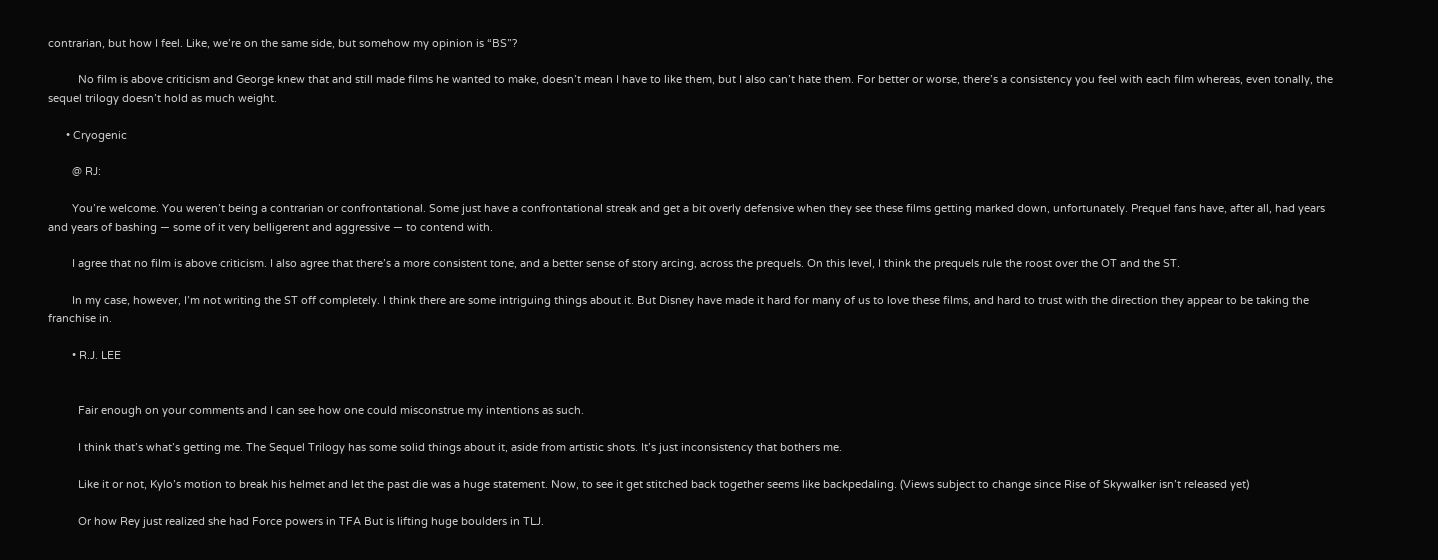contrarian, but how I feel. Like, we’re on the same side, but somehow my opinion is “BS”?

          No film is above criticism and George knew that and still made films he wanted to make, doesn’t mean I have to like them, but I also can’t hate them. For better or worse, there’s a consistency you feel with each film whereas, even tonally, the sequel trilogy doesn’t hold as much weight.

      • Cryogenic

        @ RJ:

        You’re welcome. You weren’t being a contrarian or confrontational. Some just have a confrontational streak and get a bit overly defensive when they see these films getting marked down, unfortunately. Prequel fans have, after all, had years and years of bashing — some of it very belligerent and aggressive — to contend with.

        I agree that no film is above criticism. I also agree that there’s a more consistent tone, and a better sense of story arcing, across the prequels. On this level, I think the prequels rule the roost over the OT and the ST.

        In my case, however, I’m not writing the ST off completely. I think there are some intriguing things about it. But Disney have made it hard for many of us to love these films, and hard to trust with the direction they appear to be taking the franchise in.

        • R.J. LEE


          Fair enough on your comments and I can see how one could misconstrue my intentions as such.

          I think that’s what’s getting me. The Sequel Trilogy has some solid things about it, aside from artistic shots. It’s just inconsistency that bothers me.

          Like it or not, Kylo’s motion to break his helmet and let the past die was a huge statement. Now, to see it get stitched back together seems like backpedaling. (Views subject to change since Rise of Skywalker isn’t released yet)

          Or how Rey just realized she had Force powers in TFA But is lifting huge boulders in TLJ.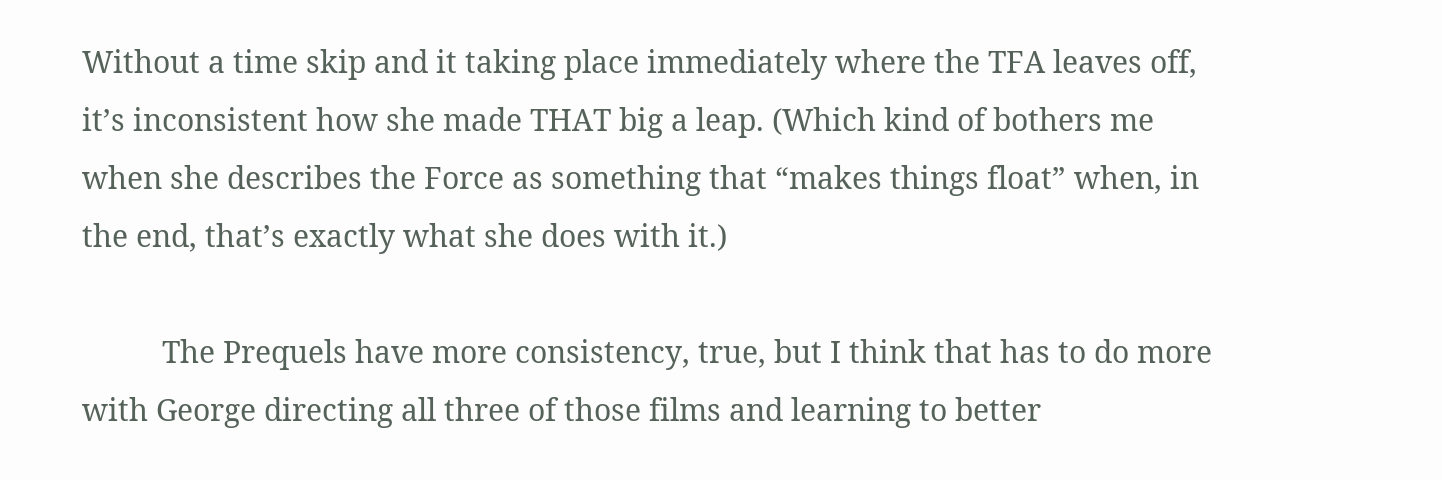Without a time skip and it taking place immediately where the TFA leaves off, it’s inconsistent how she made THAT big a leap. (Which kind of bothers me when she describes the Force as something that “makes things float” when, in the end, that’s exactly what she does with it.)

          The Prequels have more consistency, true, but I think that has to do more with George directing all three of those films and learning to better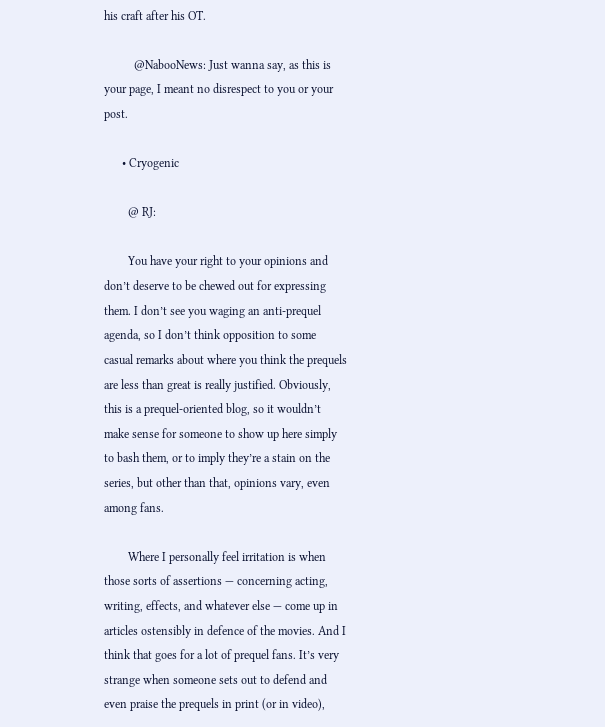his craft after his OT.

          @NabooNews: Just wanna say, as this is your page, I meant no disrespect to you or your post.

      • Cryogenic

        @ RJ:

        You have your right to your opinions and don’t deserve to be chewed out for expressing them. I don’t see you waging an anti-prequel agenda, so I don’t think opposition to some casual remarks about where you think the prequels are less than great is really justified. Obviously, this is a prequel-oriented blog, so it wouldn’t make sense for someone to show up here simply to bash them, or to imply they’re a stain on the series, but other than that, opinions vary, even among fans.

        Where I personally feel irritation is when those sorts of assertions — concerning acting, writing, effects, and whatever else — come up in articles ostensibly in defence of the movies. And I think that goes for a lot of prequel fans. It’s very strange when someone sets out to defend and even praise the prequels in print (or in video),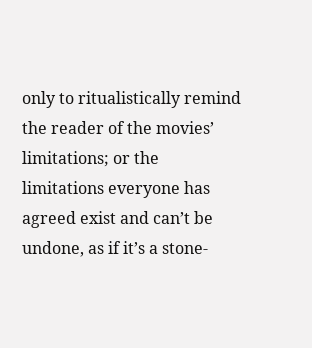only to ritualistically remind the reader of the movies’ limitations; or the limitations everyone has agreed exist and can’t be undone, as if it’s a stone-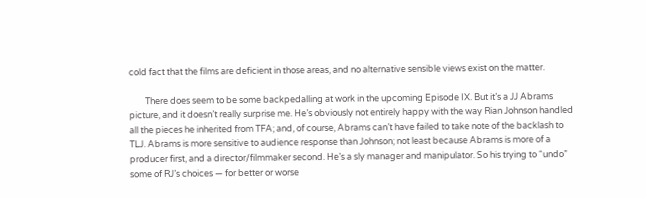cold fact that the films are deficient in those areas, and no alternative sensible views exist on the matter.

        There does seem to be some backpedalling at work in the upcoming Episode IX. But it’s a JJ Abrams picture, and it doesn’t really surprise me. He’s obviously not entirely happy with the way Rian Johnson handled all the pieces he inherited from TFA; and, of course, Abrams can’t have failed to take note of the backlash to TLJ. Abrams is more sensitive to audience response than Johnson; not least because Abrams is more of a producer first, and a director/filmmaker second. He’s a sly manager and manipulator. So his trying to “undo” some of RJ’s choices — for better or worse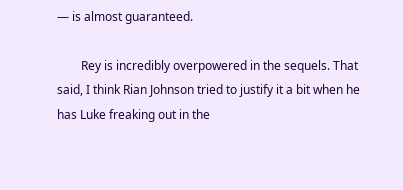— is almost guaranteed.

        Rey is incredibly overpowered in the sequels. That said, I think Rian Johnson tried to justify it a bit when he has Luke freaking out in the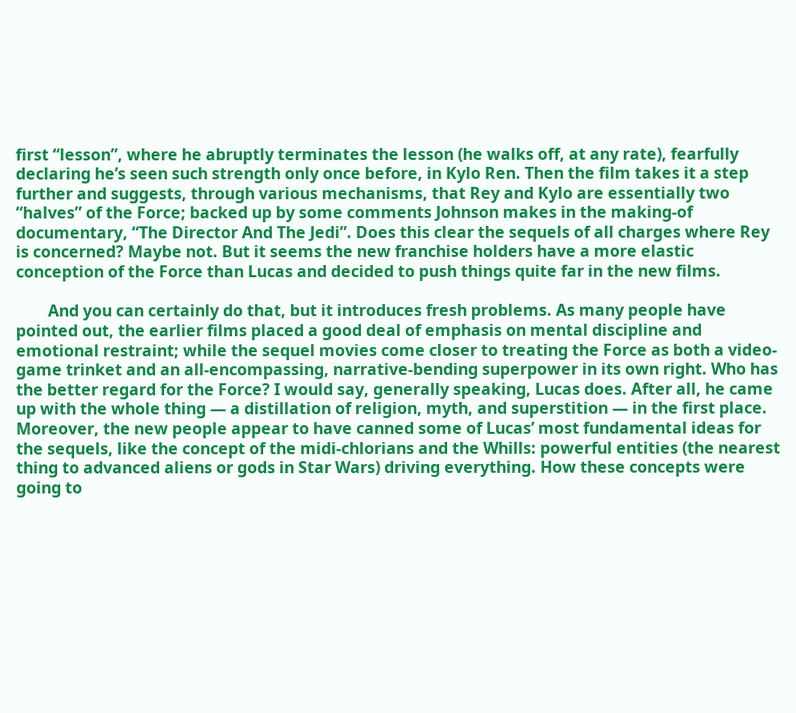first “lesson”, where he abruptly terminates the lesson (he walks off, at any rate), fearfully declaring he’s seen such strength only once before, in Kylo Ren. Then the film takes it a step further and suggests, through various mechanisms, that Rey and Kylo are essentially two “halves” of the Force; backed up by some comments Johnson makes in the making-of documentary, “The Director And The Jedi”. Does this clear the sequels of all charges where Rey is concerned? Maybe not. But it seems the new franchise holders have a more elastic conception of the Force than Lucas and decided to push things quite far in the new films.

        And you can certainly do that, but it introduces fresh problems. As many people have pointed out, the earlier films placed a good deal of emphasis on mental discipline and emotional restraint; while the sequel movies come closer to treating the Force as both a video-game trinket and an all-encompassing, narrative-bending superpower in its own right. Who has the better regard for the Force? I would say, generally speaking, Lucas does. After all, he came up with the whole thing — a distillation of religion, myth, and superstition — in the first place. Moreover, the new people appear to have canned some of Lucas’ most fundamental ideas for the sequels, like the concept of the midi-chlorians and the Whills: powerful entities (the nearest thing to advanced aliens or gods in Star Wars) driving everything. How these concepts were going to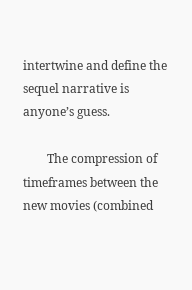intertwine and define the sequel narrative is anyone’s guess.

        The compression of timeframes between the new movies (combined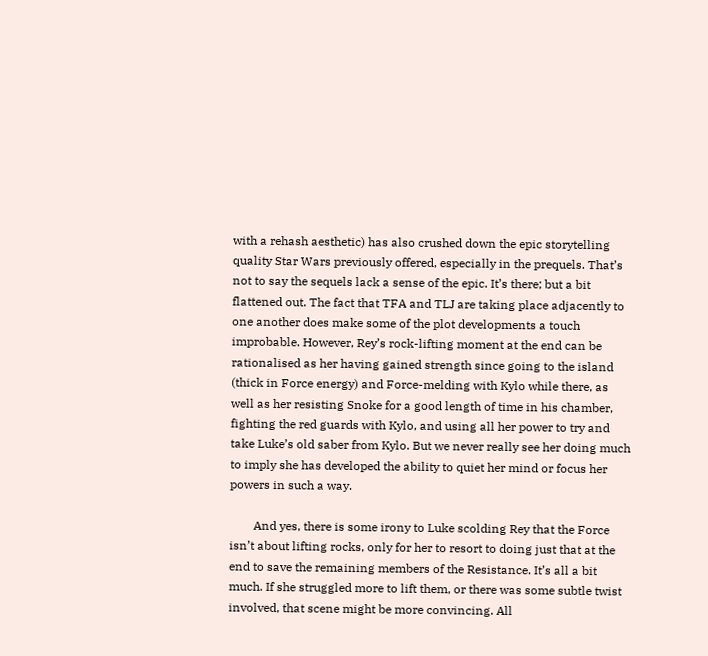with a rehash aesthetic) has also crushed down the epic storytelling quality Star Wars previously offered, especially in the prequels. That’s not to say the sequels lack a sense of the epic. It’s there; but a bit flattened out. The fact that TFA and TLJ are taking place adjacently to one another does make some of the plot developments a touch improbable. However, Rey’s rock-lifting moment at the end can be rationalised as her having gained strength since going to the island (thick in Force energy) and Force-melding with Kylo while there, as well as her resisting Snoke for a good length of time in his chamber, fighting the red guards with Kylo, and using all her power to try and take Luke’s old saber from Kylo. But we never really see her doing much to imply she has developed the ability to quiet her mind or focus her powers in such a way.

        And yes, there is some irony to Luke scolding Rey that the Force isn’t about lifting rocks, only for her to resort to doing just that at the end to save the remaining members of the Resistance. It’s all a bit much. If she struggled more to lift them, or there was some subtle twist involved, that scene might be more convincing. All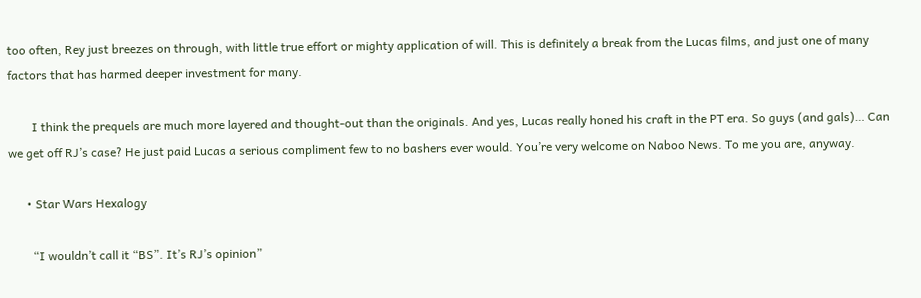too often, Rey just breezes on through, with little true effort or mighty application of will. This is definitely a break from the Lucas films, and just one of many factors that has harmed deeper investment for many.

        I think the prequels are much more layered and thought-out than the originals. And yes, Lucas really honed his craft in the PT era. So guys (and gals)… Can we get off RJ’s case? He just paid Lucas a serious compliment few to no bashers ever would. You’re very welcome on Naboo News. To me you are, anyway.

      • Star Wars Hexalogy

        “I wouldn’t call it “BS”. It’s RJ’s opinion”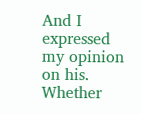And I expressed my opinion on his. Whether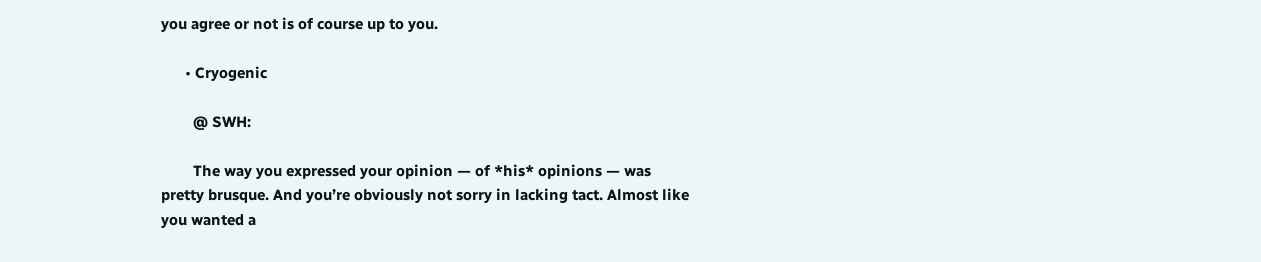you agree or not is of course up to you.

      • Cryogenic

        @ SWH:

        The way you expressed your opinion — of *his* opinions — was pretty brusque. And you’re obviously not sorry in lacking tact. Almost like you wanted a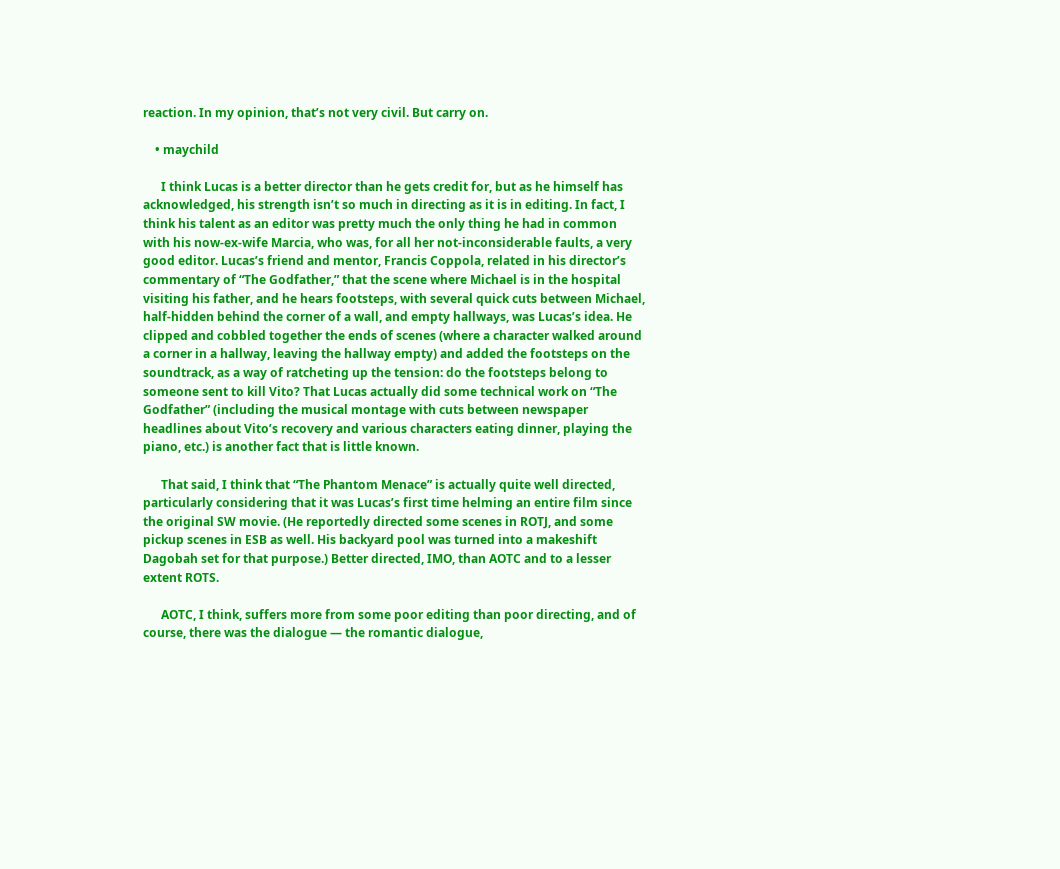reaction. In my opinion, that’s not very civil. But carry on.

    • maychild

      I think Lucas is a better director than he gets credit for, but as he himself has acknowledged, his strength isn’t so much in directing as it is in editing. In fact, I think his talent as an editor was pretty much the only thing he had in common with his now-ex-wife Marcia, who was, for all her not-inconsiderable faults, a very good editor. Lucas’s friend and mentor, Francis Coppola, related in his director’s commentary of “The Godfather,” that the scene where Michael is in the hospital visiting his father, and he hears footsteps, with several quick cuts between Michael, half-hidden behind the corner of a wall, and empty hallways, was Lucas’s idea. He clipped and cobbled together the ends of scenes (where a character walked around a corner in a hallway, leaving the hallway empty) and added the footsteps on the soundtrack, as a way of ratcheting up the tension: do the footsteps belong to someone sent to kill Vito? That Lucas actually did some technical work on “The Godfather” (including the musical montage with cuts between newspaper headlines about Vito’s recovery and various characters eating dinner, playing the piano, etc.) is another fact that is little known.

      That said, I think that “The Phantom Menace” is actually quite well directed, particularly considering that it was Lucas’s first time helming an entire film since the original SW movie. (He reportedly directed some scenes in ROTJ, and some pickup scenes in ESB as well. His backyard pool was turned into a makeshift Dagobah set for that purpose.) Better directed, IMO, than AOTC and to a lesser extent ROTS.

      AOTC, I think, suffers more from some poor editing than poor directing, and of course, there was the dialogue — the romantic dialogue,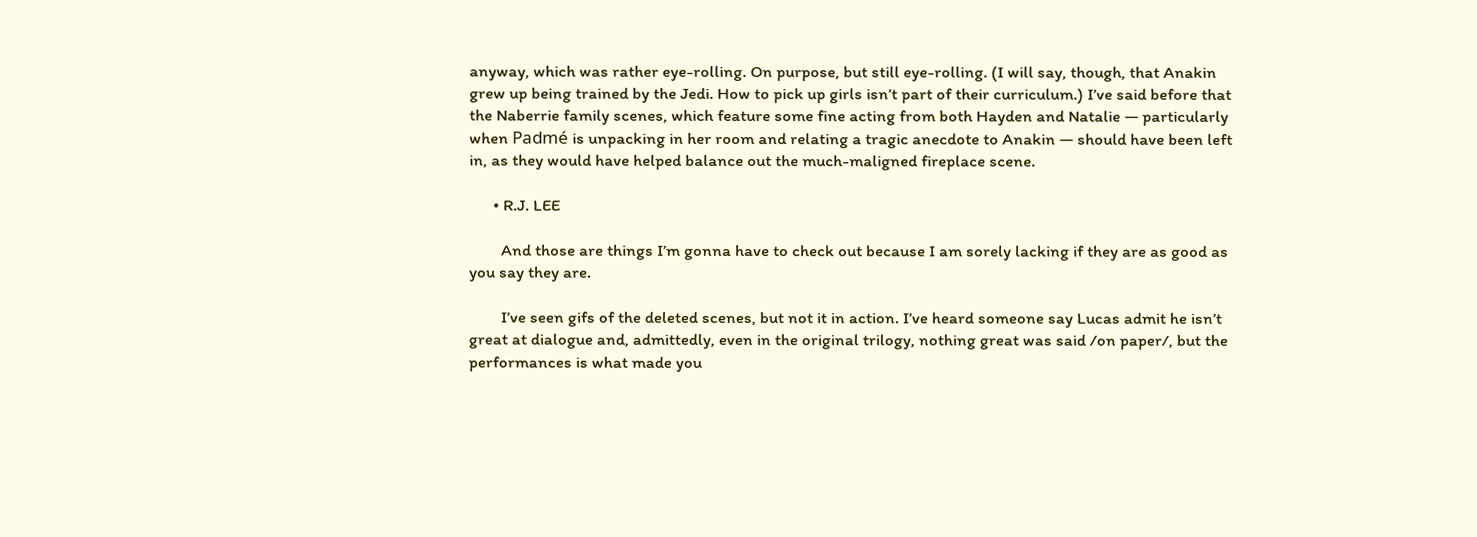anyway, which was rather eye-rolling. On purpose, but still eye-rolling. (I will say, though, that Anakin grew up being trained by the Jedi. How to pick up girls isn’t part of their curriculum.) I’ve said before that the Naberrie family scenes, which feature some fine acting from both Hayden and Natalie — particularly when Padmé is unpacking in her room and relating a tragic anecdote to Anakin — should have been left in, as they would have helped balance out the much-maligned fireplace scene.

      • R.J. LEE

        And those are things I’m gonna have to check out because I am sorely lacking if they are as good as you say they are.

        I’ve seen gifs of the deleted scenes, but not it in action. I’ve heard someone say Lucas admit he isn’t great at dialogue and, admittedly, even in the original trilogy, nothing great was said /on paper/, but the performances is what made you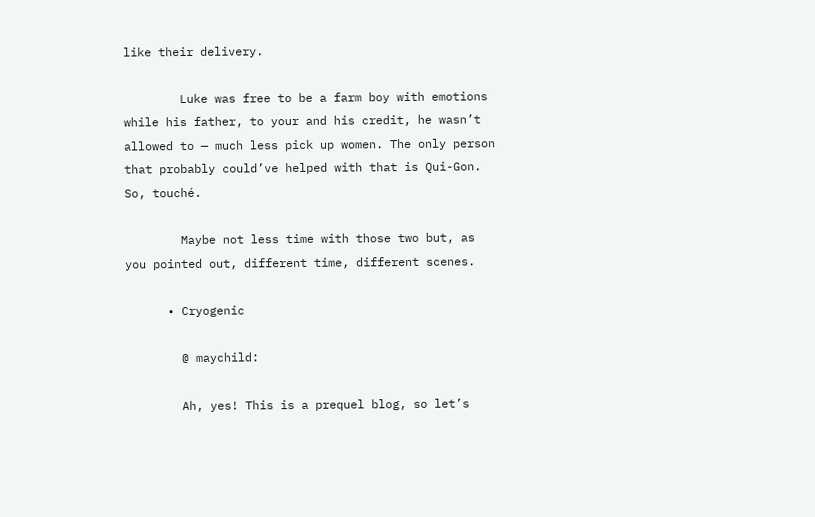like their delivery.

        Luke was free to be a farm boy with emotions while his father, to your and his credit, he wasn’t allowed to — much less pick up women. The only person that probably could’ve helped with that is Qui-Gon. So, touché.

        Maybe not less time with those two but, as you pointed out, different time, different scenes.

      • Cryogenic

        @ maychild:

        Ah, yes! This is a prequel blog, so let’s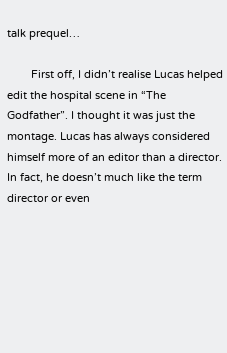talk prequel…

        First off, I didn’t realise Lucas helped edit the hospital scene in “The Godfather”. I thought it was just the montage. Lucas has always considered himself more of an editor than a director. In fact, he doesn’t much like the term director or even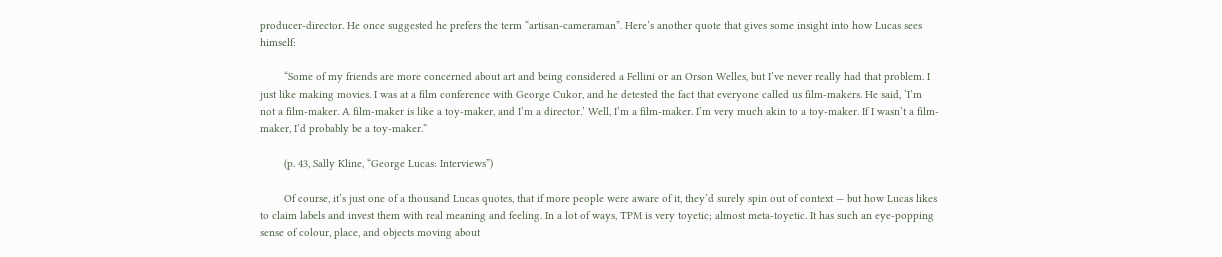producer-director. He once suggested he prefers the term “artisan-cameraman”. Here’s another quote that gives some insight into how Lucas sees himself:

        “Some of my friends are more concerned about art and being considered a Fellini or an Orson Welles, but I’ve never really had that problem. I just like making movies. I was at a film conference with George Cukor, and he detested the fact that everyone called us film-makers. He said, ‘I’m not a film-maker. A film-maker is like a toy-maker, and I’m a director.’ Well, I’m a film-maker. I’m very much akin to a toy-maker. If I wasn’t a film-maker, I’d probably be a toy-maker.”

        (p. 43, Sally Kline, “George Lucas: Interviews”)

        Of course, it’s just one of a thousand Lucas quotes, that if more people were aware of it, they’d surely spin out of context — but how Lucas likes to claim labels and invest them with real meaning and feeling. In a lot of ways, TPM is very toyetic; almost meta-toyetic. It has such an eye-popping sense of colour, place, and objects moving about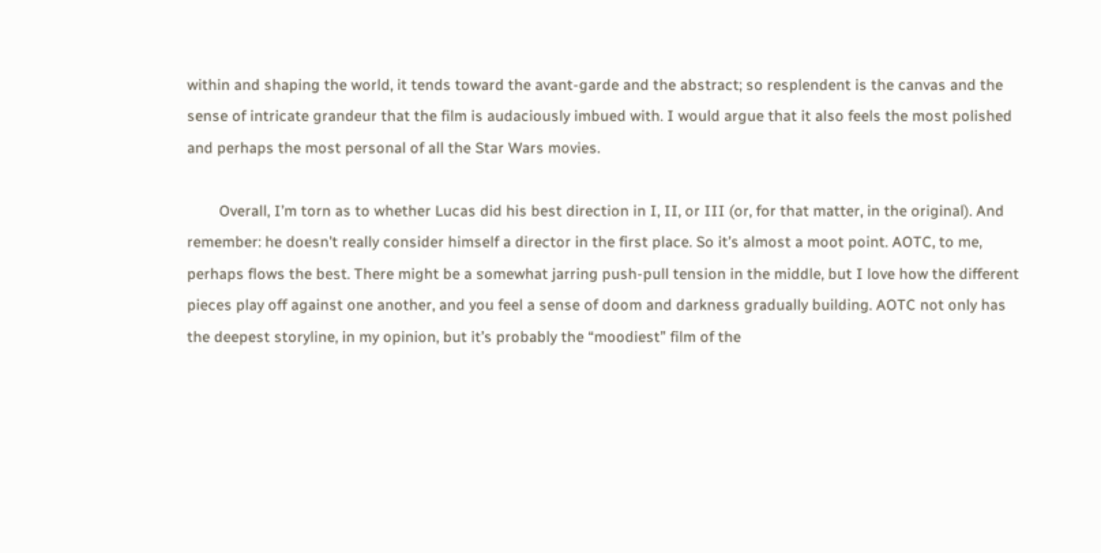within and shaping the world, it tends toward the avant-garde and the abstract; so resplendent is the canvas and the sense of intricate grandeur that the film is audaciously imbued with. I would argue that it also feels the most polished and perhaps the most personal of all the Star Wars movies.

        Overall, I’m torn as to whether Lucas did his best direction in I, II, or III (or, for that matter, in the original). And remember: he doesn’t really consider himself a director in the first place. So it’s almost a moot point. AOTC, to me, perhaps flows the best. There might be a somewhat jarring push-pull tension in the middle, but I love how the different pieces play off against one another, and you feel a sense of doom and darkness gradually building. AOTC not only has the deepest storyline, in my opinion, but it’s probably the “moodiest” film of the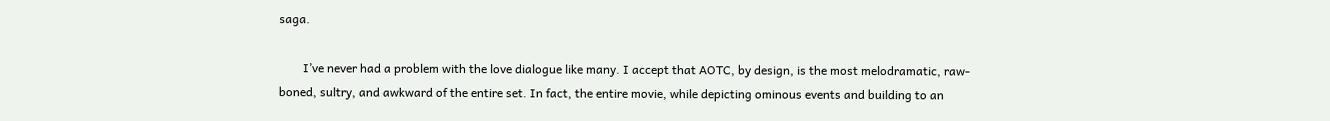saga.

        I’ve never had a problem with the love dialogue like many. I accept that AOTC, by design, is the most melodramatic, raw-boned, sultry, and awkward of the entire set. In fact, the entire movie, while depicting ominous events and building to an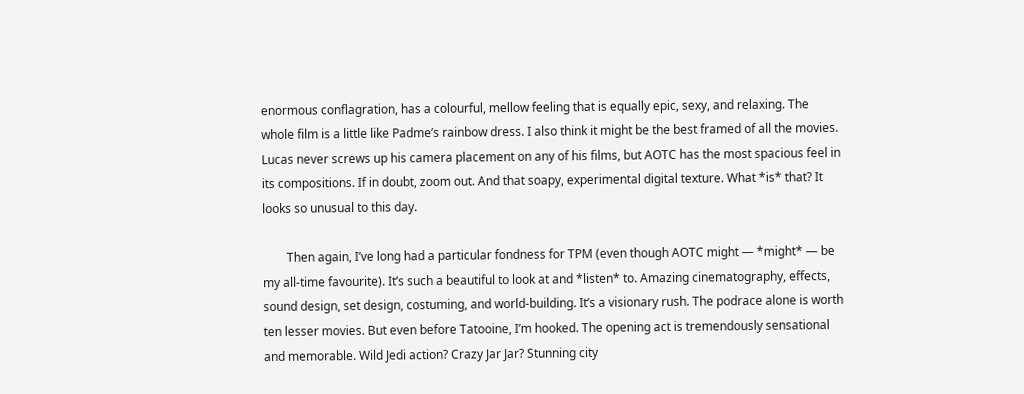enormous conflagration, has a colourful, mellow feeling that is equally epic, sexy, and relaxing. The whole film is a little like Padme’s rainbow dress. I also think it might be the best framed of all the movies. Lucas never screws up his camera placement on any of his films, but AOTC has the most spacious feel in its compositions. If in doubt, zoom out. And that soapy, experimental digital texture. What *is* that? It looks so unusual to this day.

        Then again, I’ve long had a particular fondness for TPM (even though AOTC might — *might* — be my all-time favourite). It’s such a beautiful to look at and *listen* to. Amazing cinematography, effects, sound design, set design, costuming, and world-building. It’s a visionary rush. The podrace alone is worth ten lesser movies. But even before Tatooine, I’m hooked. The opening act is tremendously sensational and memorable. Wild Jedi action? Crazy Jar Jar? Stunning city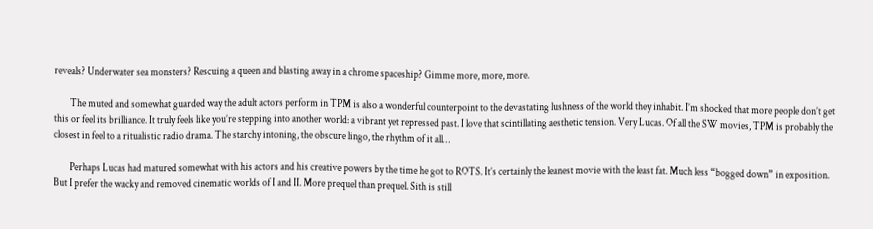reveals? Underwater sea monsters? Rescuing a queen and blasting away in a chrome spaceship? Gimme more, more, more.

        The muted and somewhat guarded way the adult actors perform in TPM is also a wonderful counterpoint to the devastating lushness of the world they inhabit. I’m shocked that more people don’t get this or feel its brilliance. It truly feels like you’re stepping into another world: a vibrant yet repressed past. I love that scintillating aesthetic tension. Very Lucas. Of all the SW movies, TPM is probably the closest in feel to a ritualistic radio drama. The starchy intoning, the obscure lingo, the rhythm of it all…

        Perhaps Lucas had matured somewhat with his actors and his creative powers by the time he got to ROTS. It’s certainly the leanest movie with the least fat. Much less “bogged down” in exposition. But I prefer the wacky and removed cinematic worlds of I and II. More prequel than prequel. Sith is still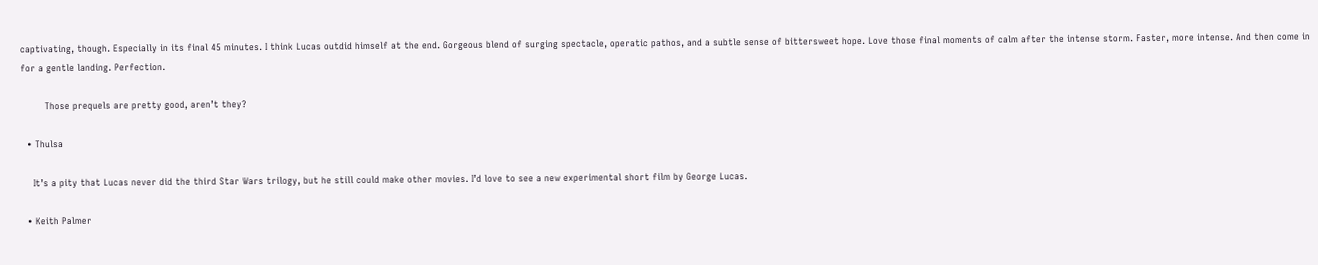captivating, though. Especially in its final 45 minutes. I think Lucas outdid himself at the end. Gorgeous blend of surging spectacle, operatic pathos, and a subtle sense of bittersweet hope. Love those final moments of calm after the intense storm. Faster, more intense. And then come in for a gentle landing. Perfection.

        Those prequels are pretty good, aren’t they?

  • Thulsa

    It’s a pity that Lucas never did the third Star Wars trilogy, but he still could make other movies. I’d love to see a new experimental short film by George Lucas.

  • Keith Palmer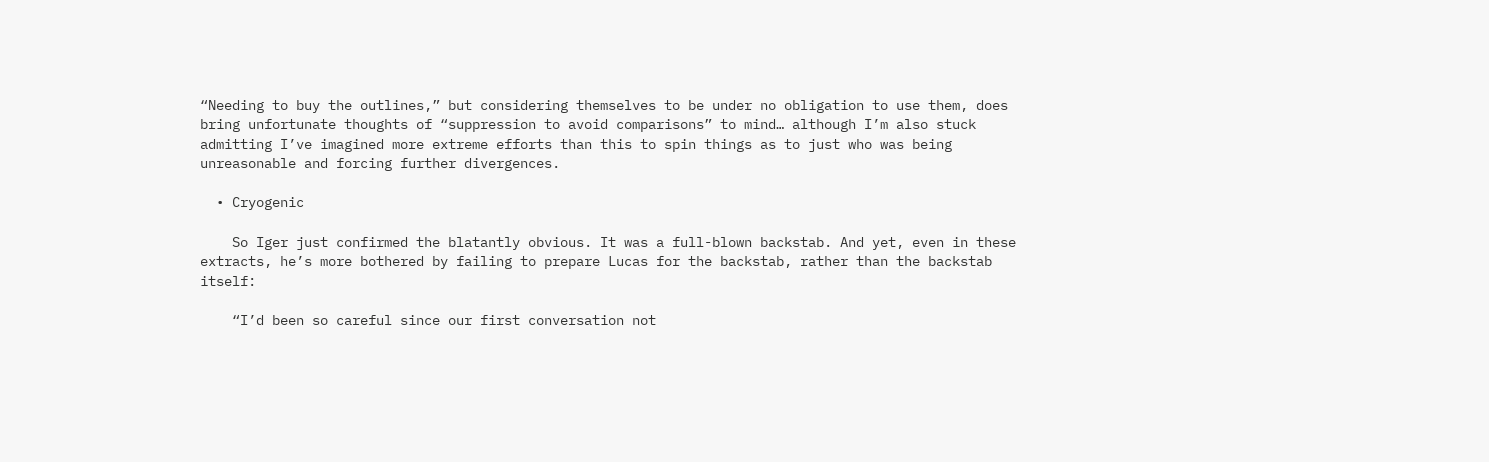“Needing to buy the outlines,” but considering themselves to be under no obligation to use them, does bring unfortunate thoughts of “suppression to avoid comparisons” to mind… although I’m also stuck admitting I’ve imagined more extreme efforts than this to spin things as to just who was being unreasonable and forcing further divergences.

  • Cryogenic

    So Iger just confirmed the blatantly obvious. It was a full-blown backstab. And yet, even in these extracts, he’s more bothered by failing to prepare Lucas for the backstab, rather than the backstab itself:

    “I’d been so careful since our first conversation not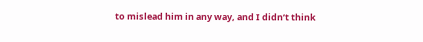to mislead him in any way, and I didn’t think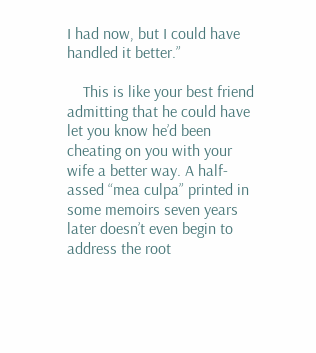I had now, but I could have handled it better.”

    This is like your best friend admitting that he could have let you know he’d been cheating on you with your wife a better way. A half-assed “mea culpa” printed in some memoirs seven years later doesn’t even begin to address the root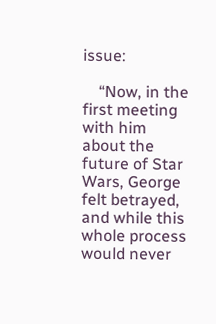issue:

    “Now, in the first meeting with him about the future of Star Wars, George felt betrayed, and while this whole process would never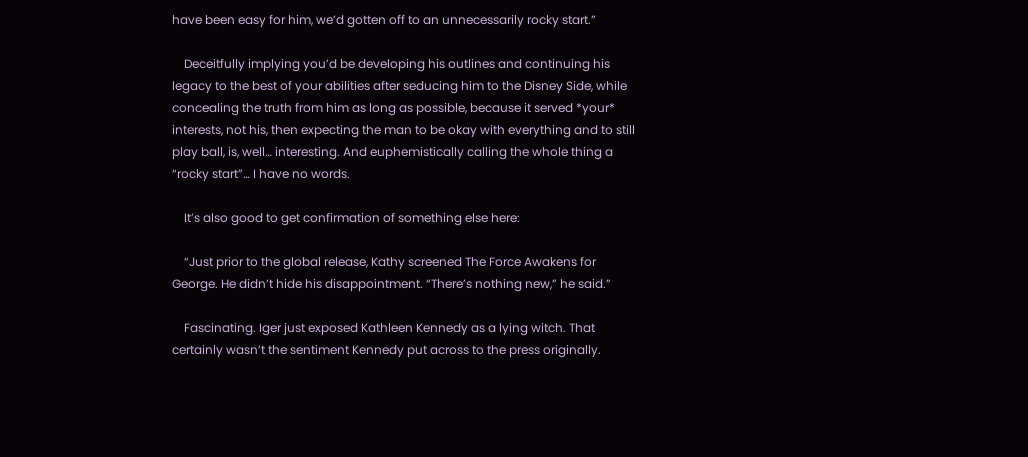have been easy for him, we’d gotten off to an unnecessarily rocky start.”

    Deceitfully implying you’d be developing his outlines and continuing his legacy to the best of your abilities after seducing him to the Disney Side, while concealing the truth from him as long as possible, because it served *your* interests, not his, then expecting the man to be okay with everything and to still play ball, is, well… interesting. And euphemistically calling the whole thing a “rocky start”… I have no words.

    It’s also good to get confirmation of something else here:

    “Just prior to the global release, Kathy screened The Force Awakens for George. He didn’t hide his disappointment. “There’s nothing new,” he said.”

    Fascinating. Iger just exposed Kathleen Kennedy as a lying witch. That certainly wasn’t the sentiment Kennedy put across to the press originally.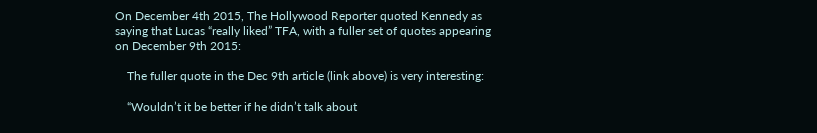On December 4th 2015, The Hollywood Reporter quoted Kennedy as saying that Lucas “really liked” TFA, with a fuller set of quotes appearing on December 9th 2015:

    The fuller quote in the Dec 9th article (link above) is very interesting:

    “Wouldn’t it be better if he didn’t talk about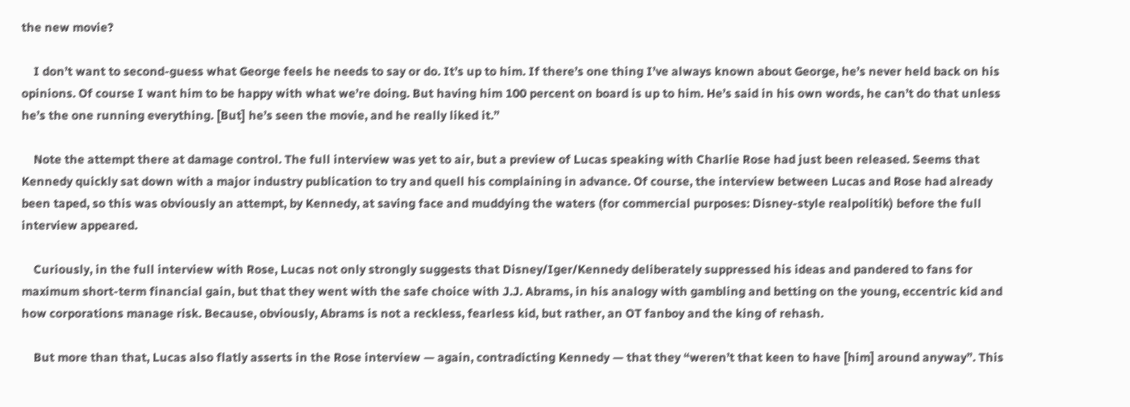the new movie?

    I don’t want to second-guess what George feels he needs to say or do. It’s up to him. If there’s one thing I’ve always known about George, he’s never held back on his opinions. Of course I want him to be happy with what we’re doing. But having him 100 percent on board is up to him. He’s said in his own words, he can’t do that unless he’s the one running everything. [But] he’s seen the movie, and he really liked it.”

    Note the attempt there at damage control. The full interview was yet to air, but a preview of Lucas speaking with Charlie Rose had just been released. Seems that Kennedy quickly sat down with a major industry publication to try and quell his complaining in advance. Of course, the interview between Lucas and Rose had already been taped, so this was obviously an attempt, by Kennedy, at saving face and muddying the waters (for commercial purposes: Disney-style realpolitik) before the full interview appeared.

    Curiously, in the full interview with Rose, Lucas not only strongly suggests that Disney/Iger/Kennedy deliberately suppressed his ideas and pandered to fans for maximum short-term financial gain, but that they went with the safe choice with J.J. Abrams, in his analogy with gambling and betting on the young, eccentric kid and how corporations manage risk. Because, obviously, Abrams is not a reckless, fearless kid, but rather, an OT fanboy and the king of rehash.

    But more than that, Lucas also flatly asserts in the Rose interview — again, contradicting Kennedy — that they “weren’t that keen to have [him] around anyway”. This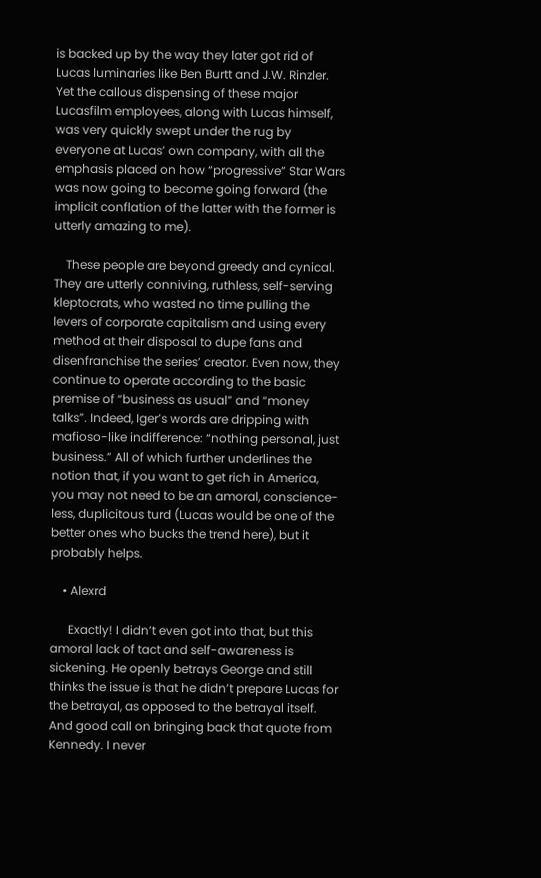is backed up by the way they later got rid of Lucas luminaries like Ben Burtt and J.W. Rinzler. Yet the callous dispensing of these major Lucasfilm employees, along with Lucas himself, was very quickly swept under the rug by everyone at Lucas’ own company, with all the emphasis placed on how “progressive” Star Wars was now going to become going forward (the implicit conflation of the latter with the former is utterly amazing to me).

    These people are beyond greedy and cynical. They are utterly conniving, ruthless, self-serving kleptocrats, who wasted no time pulling the levers of corporate capitalism and using every method at their disposal to dupe fans and disenfranchise the series’ creator. Even now, they continue to operate according to the basic premise of “business as usual” and “money talks”. Indeed, Iger’s words are dripping with mafioso-like indifference: “nothing personal, just business.” All of which further underlines the notion that, if you want to get rich in America, you may not need to be an amoral, conscience-less, duplicitous turd (Lucas would be one of the better ones who bucks the trend here), but it probably helps.

    • Alexrd

      Exactly! I didn’t even got into that, but this amoral lack of tact and self-awareness is sickening. He openly betrays George and still thinks the issue is that he didn’t prepare Lucas for the betrayal, as opposed to the betrayal itself. And good call on bringing back that quote from Kennedy. I never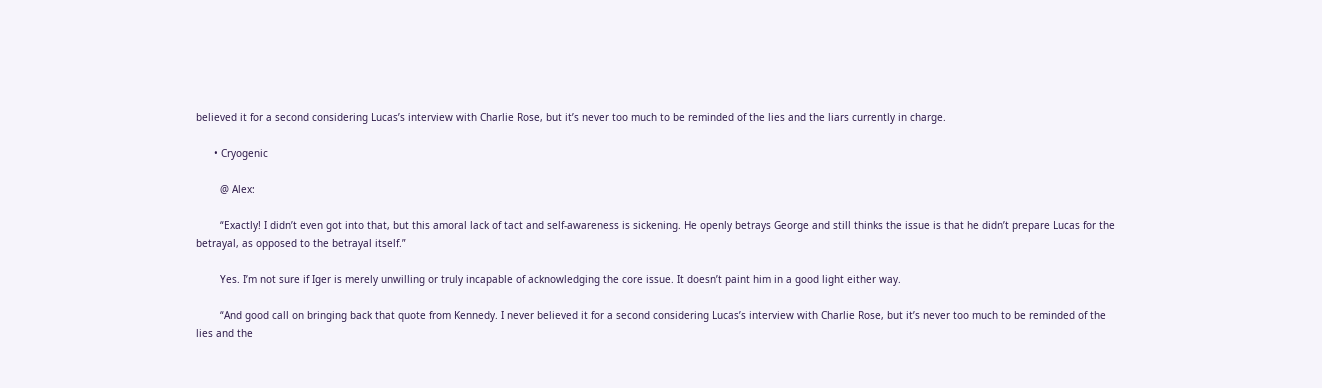believed it for a second considering Lucas’s interview with Charlie Rose, but it’s never too much to be reminded of the lies and the liars currently in charge.

      • Cryogenic

        @ Alex:

        “Exactly! I didn’t even got into that, but this amoral lack of tact and self-awareness is sickening. He openly betrays George and still thinks the issue is that he didn’t prepare Lucas for the betrayal, as opposed to the betrayal itself.”

        Yes. I’m not sure if Iger is merely unwilling or truly incapable of acknowledging the core issue. It doesn’t paint him in a good light either way.

        “And good call on bringing back that quote from Kennedy. I never believed it for a second considering Lucas’s interview with Charlie Rose, but it’s never too much to be reminded of the lies and the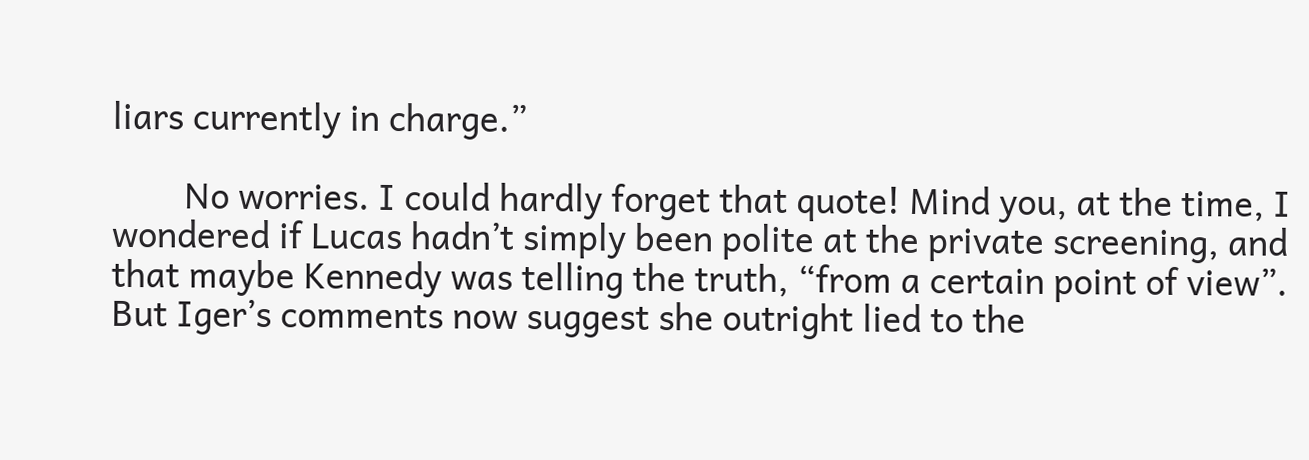liars currently in charge.”

        No worries. I could hardly forget that quote! Mind you, at the time, I wondered if Lucas hadn’t simply been polite at the private screening, and that maybe Kennedy was telling the truth, “from a certain point of view”. But Iger’s comments now suggest she outright lied to the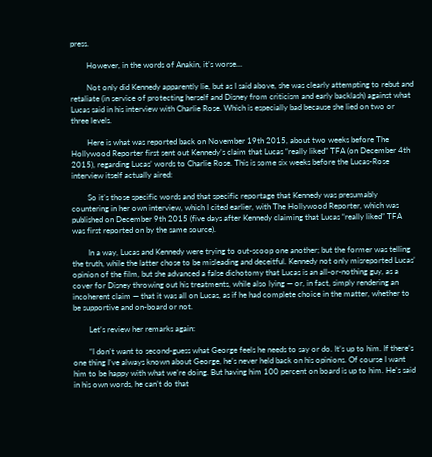press.

        However, in the words of Anakin, it’s worse…

        Not only did Kennedy apparently lie, but as I said above, she was clearly attempting to rebut and retaliate (in service of protecting herself and Disney from criticism and early backlash) against what Lucas said in his interview with Charlie Rose. Which is especially bad because she lied on two or three levels.

        Here is what was reported back on November 19th 2015, about two weeks before The Hollywood Reporter first sent out Kennedy’s claim that Lucas “really liked” TFA (on December 4th 2015), regarding Lucas’ words to Charlie Rose. This is some six weeks before the Lucas-Rose interview itself actually aired:

        So it’s those specific words and that specific reportage that Kennedy was presumably countering in her own interview, which I cited earlier, with The Hollywood Reporter, which was published on December 9th 2015 (five days after Kennedy claiming that Lucas “really liked” TFA was first reported on by the same source).

        In a way, Lucas and Kennedy were trying to out-scoop one another; but the former was telling the truth, while the latter chose to be misleading and deceitful. Kennedy not only misreported Lucas’ opinion of the film, but she advanced a false dichotomy that Lucas is an all-or-nothing guy, as a cover for Disney throwing out his treatments, while also lying — or, in fact, simply rendering an incoherent claim — that it was all on Lucas, as if he had complete choice in the matter, whether to be supportive and on-board or not.

        Let’s review her remarks again:

        “I don’t want to second-guess what George feels he needs to say or do. It’s up to him. If there’s one thing I’ve always known about George, he’s never held back on his opinions. Of course I want him to be happy with what we’re doing. But having him 100 percent on board is up to him. He’s said in his own words, he can’t do that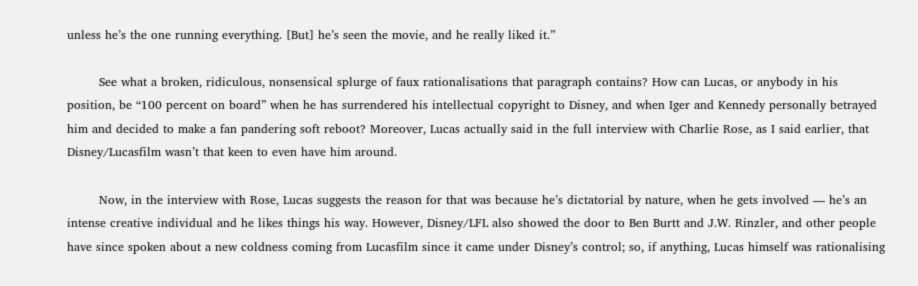unless he’s the one running everything. [But] he’s seen the movie, and he really liked it.”

        See what a broken, ridiculous, nonsensical splurge of faux rationalisations that paragraph contains? How can Lucas, or anybody in his position, be “100 percent on board” when he has surrendered his intellectual copyright to Disney, and when Iger and Kennedy personally betrayed him and decided to make a fan pandering soft reboot? Moreover, Lucas actually said in the full interview with Charlie Rose, as I said earlier, that Disney/Lucasfilm wasn’t that keen to even have him around.

        Now, in the interview with Rose, Lucas suggests the reason for that was because he’s dictatorial by nature, when he gets involved — he’s an intense creative individual and he likes things his way. However, Disney/LFL also showed the door to Ben Burtt and J.W. Rinzler, and other people have since spoken about a new coldness coming from Lucasfilm since it came under Disney’s control; so, if anything, Lucas himself was rationalising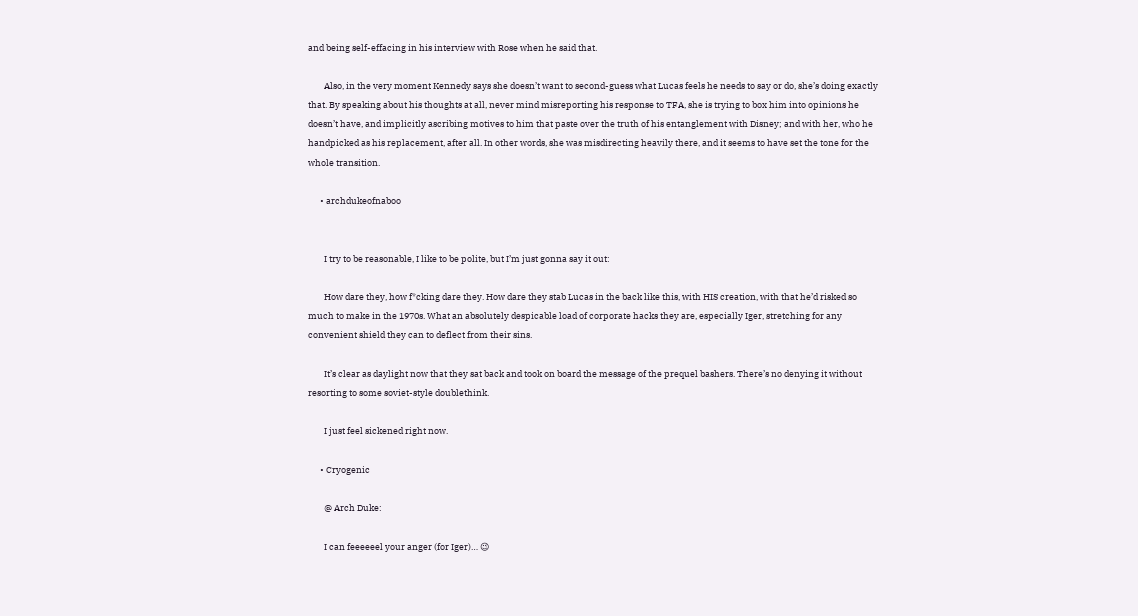and being self-effacing in his interview with Rose when he said that.

        Also, in the very moment Kennedy says she doesn’t want to second-guess what Lucas feels he needs to say or do, she’s doing exactly that. By speaking about his thoughts at all, never mind misreporting his response to TFA, she is trying to box him into opinions he doesn’t have, and implicitly ascribing motives to him that paste over the truth of his entanglement with Disney; and with her, who he handpicked as his replacement, after all. In other words, she was misdirecting heavily there, and it seems to have set the tone for the whole transition.

      • archdukeofnaboo


        I try to be reasonable, I like to be polite, but I’m just gonna say it out:

        How dare they, how f*cking dare they. How dare they stab Lucas in the back like this, with HIS creation, with that he’d risked so much to make in the 1970s. What an absolutely despicable load of corporate hacks they are, especially Iger, stretching for any convenient shield they can to deflect from their sins.

        It’s clear as daylight now that they sat back and took on board the message of the prequel bashers. There’s no denying it without resorting to some soviet-style doublethink.

        I just feel sickened right now.

      • Cryogenic

        @ Arch Duke:

        I can feeeeeel your anger (for Iger)… 😉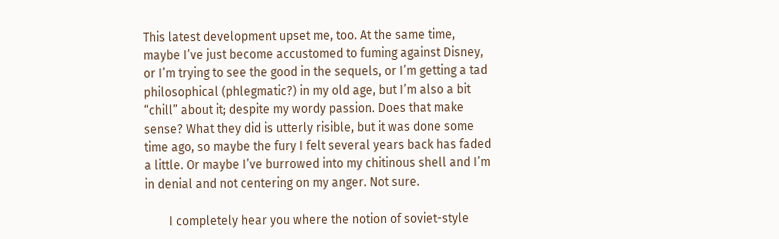This latest development upset me, too. At the same time, maybe I’ve just become accustomed to fuming against Disney, or I’m trying to see the good in the sequels, or I’m getting a tad philosophical (phlegmatic?) in my old age, but I’m also a bit “chill” about it; despite my wordy passion. Does that make sense? What they did is utterly risible, but it was done some time ago, so maybe the fury I felt several years back has faded a little. Or maybe I’ve burrowed into my chitinous shell and I’m in denial and not centering on my anger. Not sure.

        I completely hear you where the notion of soviet-style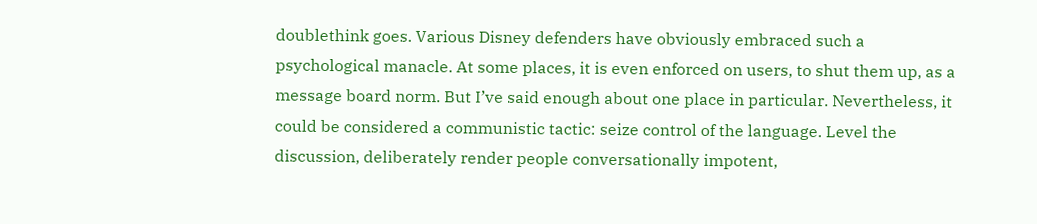doublethink goes. Various Disney defenders have obviously embraced such a psychological manacle. At some places, it is even enforced on users, to shut them up, as a message board norm. But I’ve said enough about one place in particular. Nevertheless, it could be considered a communistic tactic: seize control of the language. Level the discussion, deliberately render people conversationally impotent,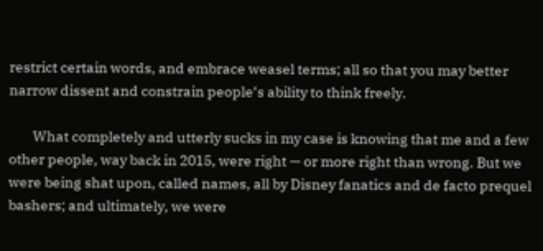restrict certain words, and embrace weasel terms; all so that you may better narrow dissent and constrain people’s ability to think freely.

        What completely and utterly sucks in my case is knowing that me and a few other people, way back in 2015, were right — or more right than wrong. But we were being shat upon, called names, all by Disney fanatics and de facto prequel bashers; and ultimately, we were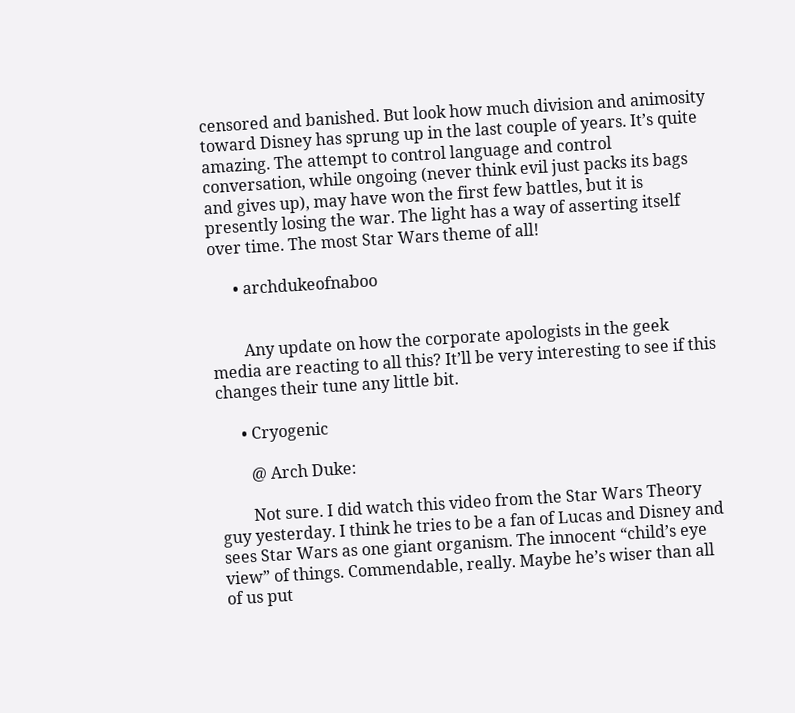censored and banished. But look how much division and animosity toward Disney has sprung up in the last couple of years. It’s quite amazing. The attempt to control language and control conversation, while ongoing (never think evil just packs its bags and gives up), may have won the first few battles, but it is presently losing the war. The light has a way of asserting itself over time. The most Star Wars theme of all!

      • archdukeofnaboo


        Any update on how the corporate apologists in the geek media are reacting to all this? It’ll be very interesting to see if this changes their tune any little bit.

      • Cryogenic

        @ Arch Duke:

        Not sure. I did watch this video from the Star Wars Theory guy yesterday. I think he tries to be a fan of Lucas and Disney and sees Star Wars as one giant organism. The innocent “child’s eye view” of things. Commendable, really. Maybe he’s wiser than all of us put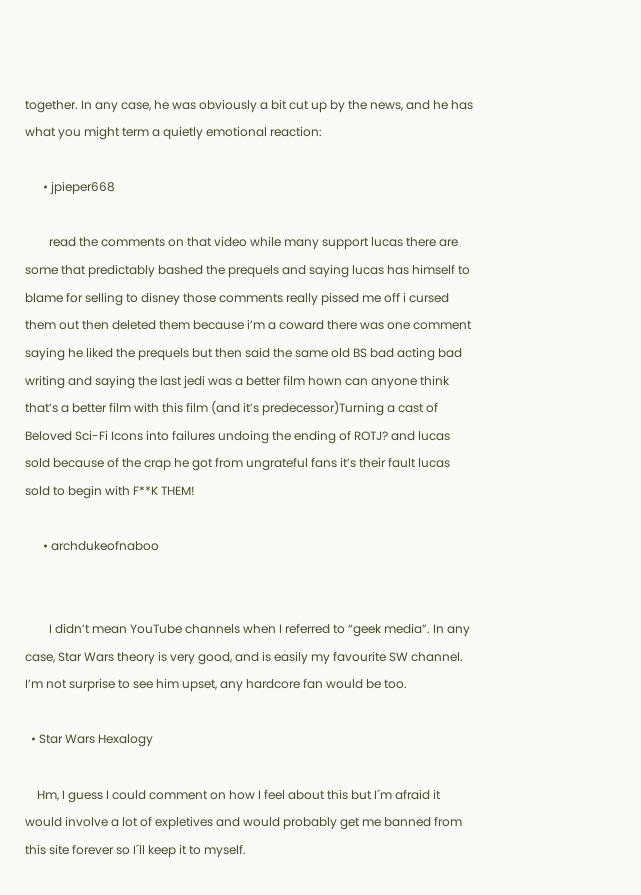together. In any case, he was obviously a bit cut up by the news, and he has what you might term a quietly emotional reaction:

      • jpieper668

        read the comments on that video while many support lucas there are some that predictably bashed the prequels and saying lucas has himself to blame for selling to disney those comments really pissed me off i cursed them out then deleted them because i’m a coward there was one comment saying he liked the prequels but then said the same old BS bad acting bad writing and saying the last jedi was a better film hown can anyone think that’s a better film with this film (and it’s predecessor)Turning a cast of Beloved Sci-Fi Icons into failures undoing the ending of ROTJ? and lucas sold because of the crap he got from ungrateful fans it’s their fault lucas sold to begin with F**K THEM!

      • archdukeofnaboo


        I didn’t mean YouTube channels when I referred to “geek media”. In any case, Star Wars theory is very good, and is easily my favourite SW channel. I’m not surprise to see him upset, any hardcore fan would be too.

  • Star Wars Hexalogy

    Hm, I guess I could comment on how I feel about this but I´m afraid it would involve a lot of expletives and would probably get me banned from this site forever so I´ll keep it to myself.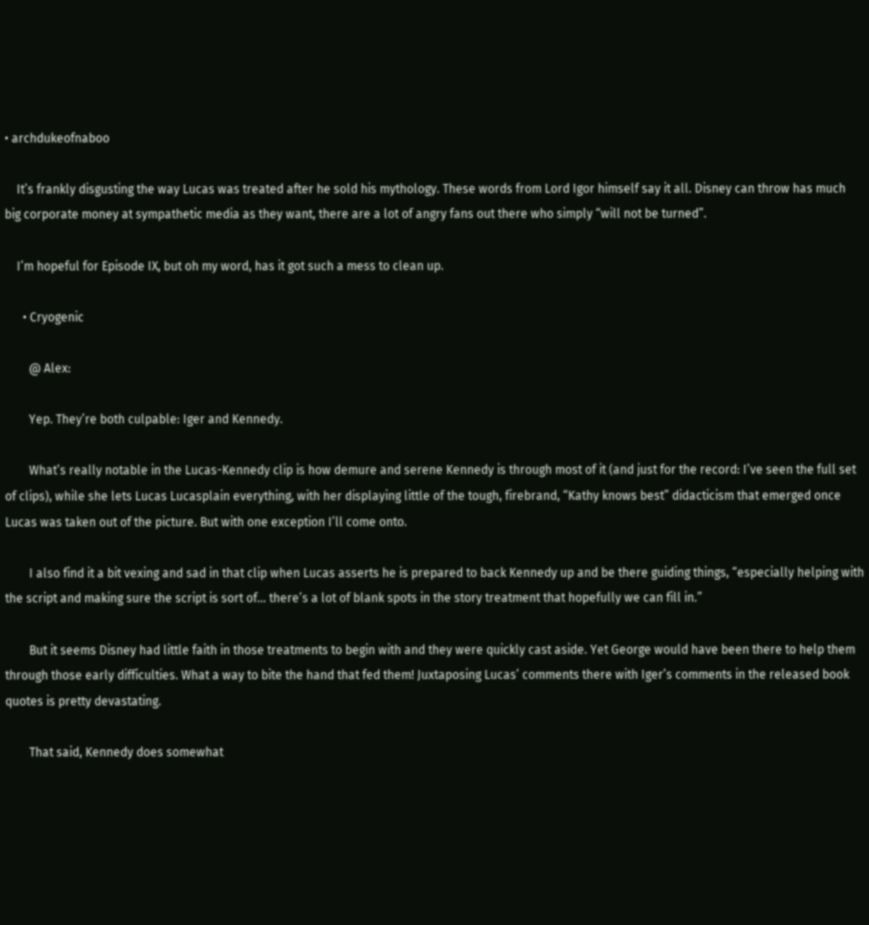• archdukeofnaboo

    It’s frankly disgusting the way Lucas was treated after he sold his mythology. These words from Lord Igor himself say it all. Disney can throw has much big corporate money at sympathetic media as they want, there are a lot of angry fans out there who simply “will not be turned”.

    I’m hopeful for Episode IX, but oh my word, has it got such a mess to clean up.

      • Cryogenic

        @ Alex:

        Yep. They’re both culpable: Iger and Kennedy.

        What’s really notable in the Lucas-Kennedy clip is how demure and serene Kennedy is through most of it (and just for the record: I’ve seen the full set of clips), while she lets Lucas Lucasplain everything, with her displaying little of the tough, firebrand, “Kathy knows best” didacticism that emerged once Lucas was taken out of the picture. But with one exception I’ll come onto.

        I also find it a bit vexing and sad in that clip when Lucas asserts he is prepared to back Kennedy up and be there guiding things, “especially helping with the script and making sure the script is sort of… there’s a lot of blank spots in the story treatment that hopefully we can fill in.”

        But it seems Disney had little faith in those treatments to begin with and they were quickly cast aside. Yet George would have been there to help them through those early difficulties. What a way to bite the hand that fed them! Juxtaposing Lucas’ comments there with Iger’s comments in the released book quotes is pretty devastating.

        That said, Kennedy does somewhat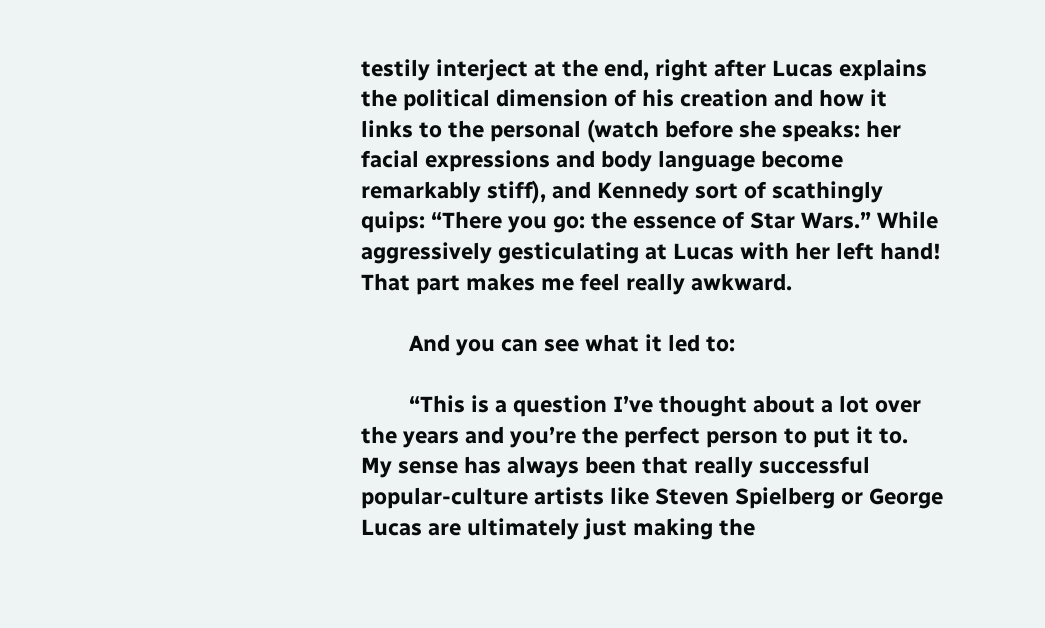testily interject at the end, right after Lucas explains the political dimension of his creation and how it links to the personal (watch before she speaks: her facial expressions and body language become remarkably stiff), and Kennedy sort of scathingly quips: “There you go: the essence of Star Wars.” While aggressively gesticulating at Lucas with her left hand! That part makes me feel really awkward.

        And you can see what it led to:

        “This is a question I’ve thought about a lot over the years and you’re the perfect person to put it to. My sense has always been that really successful popular-culture artists like Steven Spielberg or George Lucas are ultimately just making the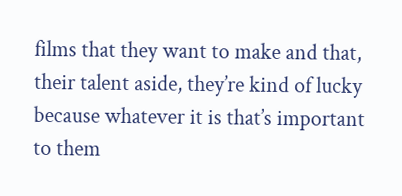films that they want to make and that, their talent aside, they’re kind of lucky because whatever it is that’s important to them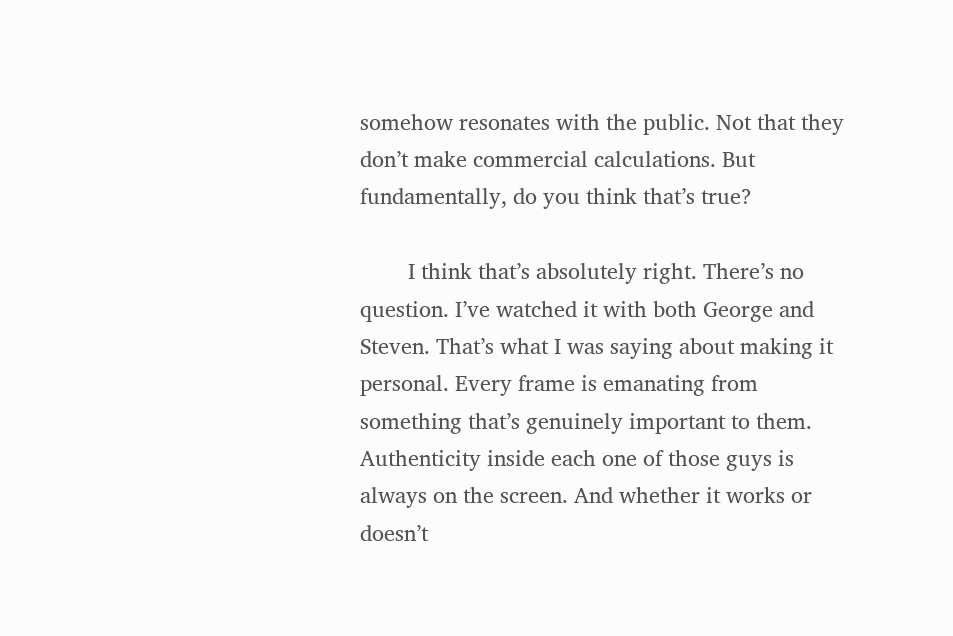somehow resonates with the public. Not that they don’t make commercial calculations. But fundamentally, do you think that’s true?

        I think that’s absolutely right. There’s no question. I’ve watched it with both George and Steven. That’s what I was saying about making it personal. Every frame is emanating from something that’s genuinely important to them. Authenticity inside each one of those guys is always on the screen. And whether it works or doesn’t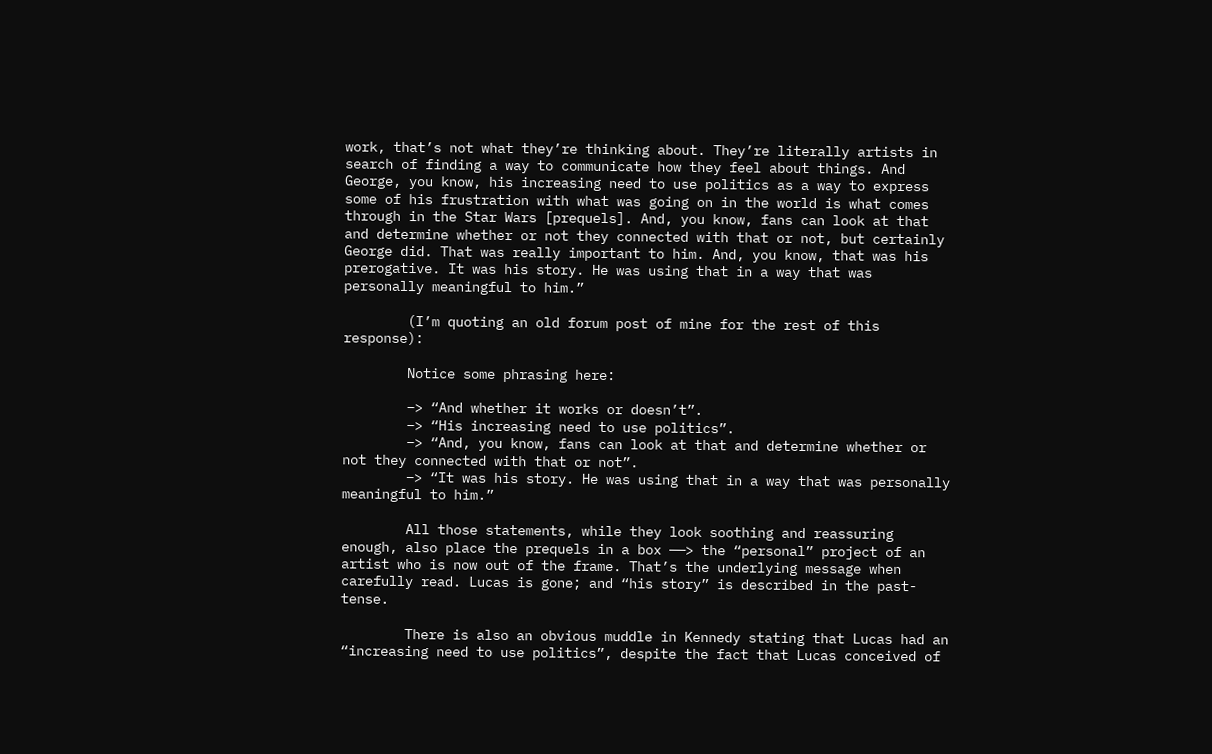work, that’s not what they’re thinking about. They’re literally artists in search of finding a way to communicate how they feel about things. And George, you know, his increasing need to use politics as a way to express some of his frustration with what was going on in the world is what comes through in the Star Wars [prequels]. And, you know, fans can look at that and determine whether or not they connected with that or not, but certainly George did. That was really important to him. And, you know, that was his prerogative. It was his story. He was using that in a way that was personally meaningful to him.”

        (I’m quoting an old forum post of mine for the rest of this response):

        Notice some phrasing here:

        –> “And whether it works or doesn’t”.
        –> “His increasing need to use politics”.
        –> “And, you know, fans can look at that and determine whether or not they connected with that or not”.
        –> “It was his story. He was using that in a way that was personally meaningful to him.”

        All those statements, while they look soothing and reassuring enough, also place the prequels in a box ——> the “personal” project of an artist who is now out of the frame. That’s the underlying message when carefully read. Lucas is gone; and “his story” is described in the past-tense.

        There is also an obvious muddle in Kennedy stating that Lucas had an “increasing need to use politics”, despite the fact that Lucas conceived of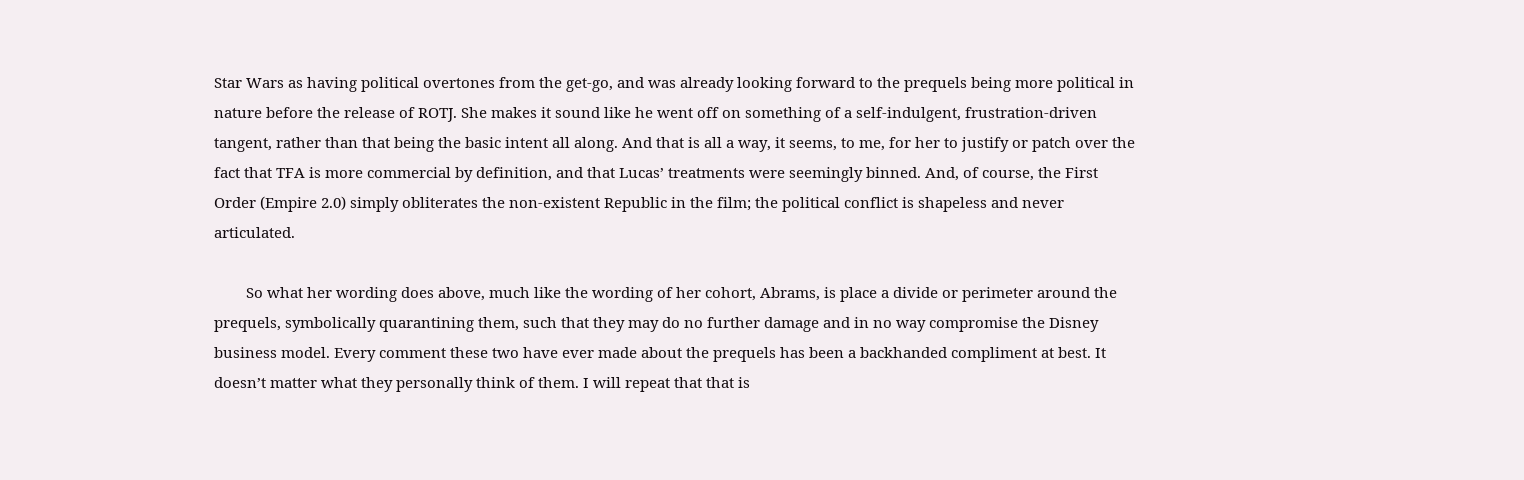Star Wars as having political overtones from the get-go, and was already looking forward to the prequels being more political in nature before the release of ROTJ. She makes it sound like he went off on something of a self-indulgent, frustration-driven tangent, rather than that being the basic intent all along. And that is all a way, it seems, to me, for her to justify or patch over the fact that TFA is more commercial by definition, and that Lucas’ treatments were seemingly binned. And, of course, the First Order (Empire 2.0) simply obliterates the non-existent Republic in the film; the political conflict is shapeless and never articulated.

        So what her wording does above, much like the wording of her cohort, Abrams, is place a divide or perimeter around the prequels, symbolically quarantining them, such that they may do no further damage and in no way compromise the Disney business model. Every comment these two have ever made about the prequels has been a backhanded compliment at best. It doesn’t matter what they personally think of them. I will repeat that that is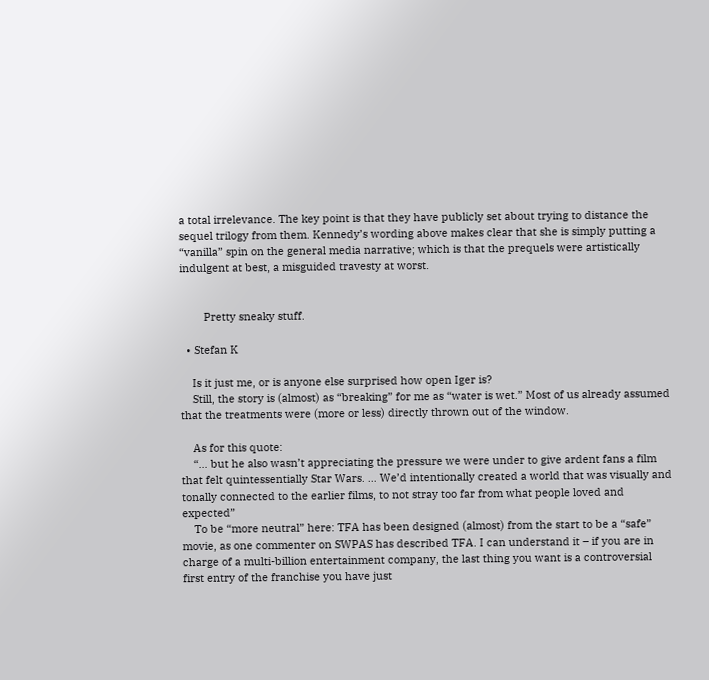a total irrelevance. The key point is that they have publicly set about trying to distance the sequel trilogy from them. Kennedy’s wording above makes clear that she is simply putting a “vanilla” spin on the general media narrative; which is that the prequels were artistically indulgent at best, a misguided travesty at worst.


        Pretty sneaky stuff.

  • Stefan K

    Is it just me, or is anyone else surprised how open Iger is?
    Still, the story is (almost) as “breaking” for me as “water is wet.” Most of us already assumed that the treatments were (more or less) directly thrown out of the window.

    As for this quote:
    “… but he also wasn’t appreciating the pressure we were under to give ardent fans a film that felt quintessentially Star Wars. … We’d intentionally created a world that was visually and tonally connected to the earlier films, to not stray too far from what people loved and expected”
    To be “more neutral” here: TFA has been designed (almost) from the start to be a “safe” movie, as one commenter on SWPAS has described TFA. I can understand it – if you are in charge of a multi-billion entertainment company, the last thing you want is a controversial first entry of the franchise you have just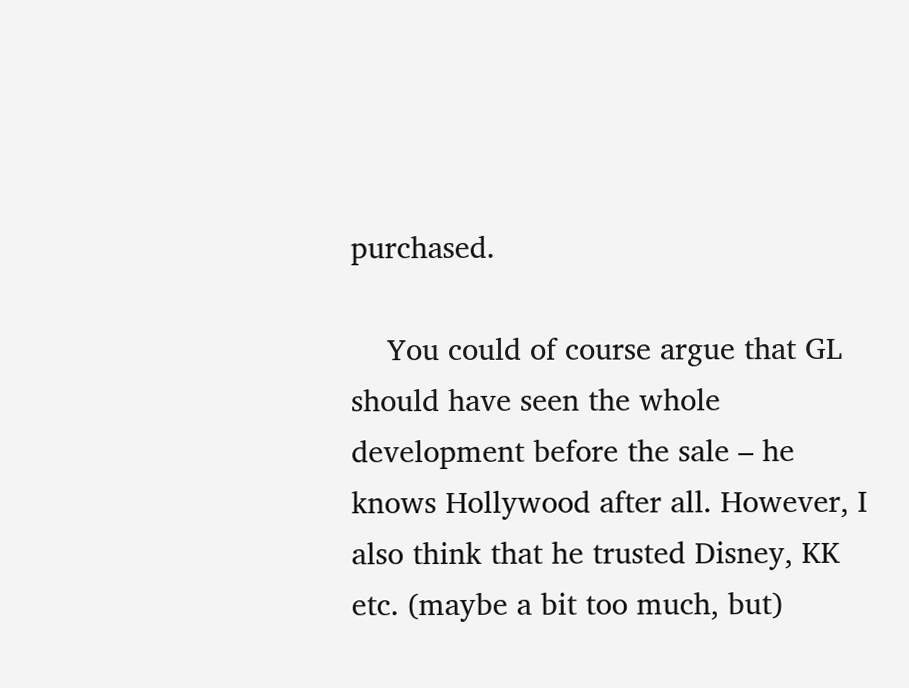purchased.

    You could of course argue that GL should have seen the whole development before the sale – he knows Hollywood after all. However, I also think that he trusted Disney, KK etc. (maybe a bit too much, but)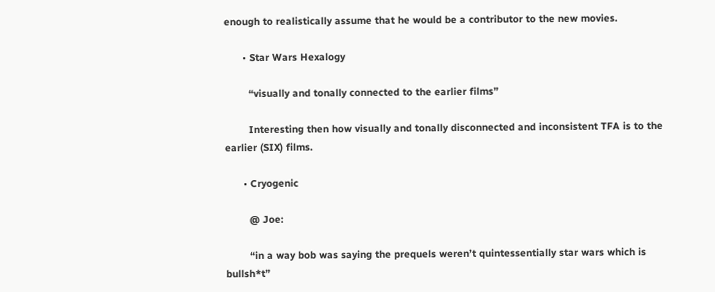enough to realistically assume that he would be a contributor to the new movies.

      • Star Wars Hexalogy

        “visually and tonally connected to the earlier films”

        Interesting then how visually and tonally disconnected and inconsistent TFA is to the earlier (SIX) films.

      • Cryogenic

        @ Joe:

        “in a way bob was saying the prequels weren’t quintessentially star wars which is bullsh*t”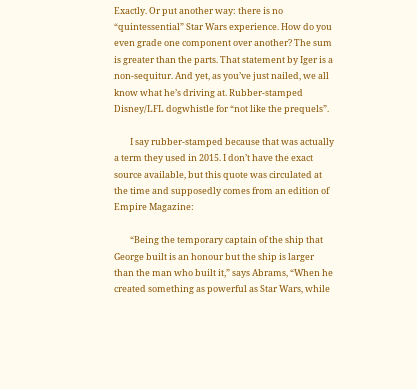Exactly. Or put another way: there is no “quintessential” Star Wars experience. How do you even grade one component over another? The sum is greater than the parts. That statement by Iger is a non-sequitur. And yet, as you’ve just nailed, we all know what he’s driving at. Rubber-stamped Disney/LFL dogwhistle for “not like the prequels”.

        I say rubber-stamped because that was actually a term they used in 2015. I don’t have the exact source available, but this quote was circulated at the time and supposedly comes from an edition of Empire Magazine:

        “Being the temporary captain of the ship that George built is an honour but the ship is larger than the man who built it,” says Abrams, “When he created something as powerful as Star Wars, while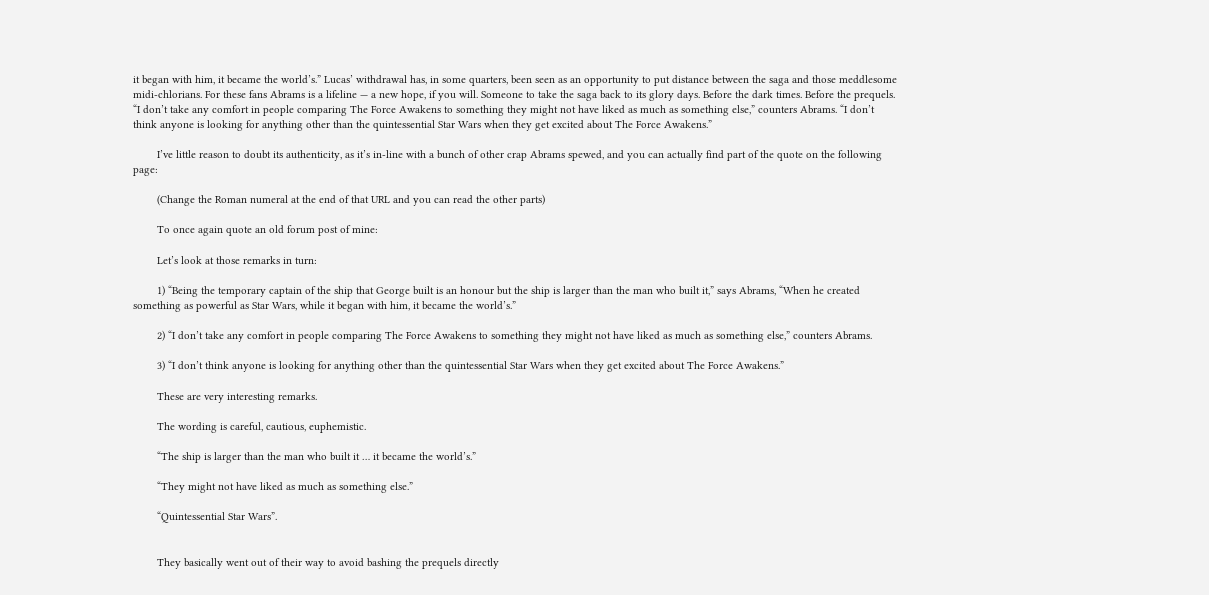it began with him, it became the world’s.” Lucas’ withdrawal has, in some quarters, been seen as an opportunity to put distance between the saga and those meddlesome midi-chlorians. For these fans Abrams is a lifeline — a new hope, if you will. Someone to take the saga back to its glory days. Before the dark times. Before the prequels. “I don’t take any comfort in people comparing The Force Awakens to something they might not have liked as much as something else,” counters Abrams. “I don’t think anyone is looking for anything other than the quintessential Star Wars when they get excited about The Force Awakens.”

        I’ve little reason to doubt its authenticity, as it’s in-line with a bunch of other crap Abrams spewed, and you can actually find part of the quote on the following page:

        (Change the Roman numeral at the end of that URL and you can read the other parts)

        To once again quote an old forum post of mine:

        Let’s look at those remarks in turn:

        1) “Being the temporary captain of the ship that George built is an honour but the ship is larger than the man who built it,” says Abrams, “When he created something as powerful as Star Wars, while it began with him, it became the world’s.”

        2) “I don’t take any comfort in people comparing The Force Awakens to something they might not have liked as much as something else,” counters Abrams.

        3) “I don’t think anyone is looking for anything other than the quintessential Star Wars when they get excited about The Force Awakens.”

        These are very interesting remarks.

        The wording is careful, cautious, euphemistic.

        “The ship is larger than the man who built it … it became the world’s.”

        “They might not have liked as much as something else.”

        “Quintessential Star Wars”.


        They basically went out of their way to avoid bashing the prequels directly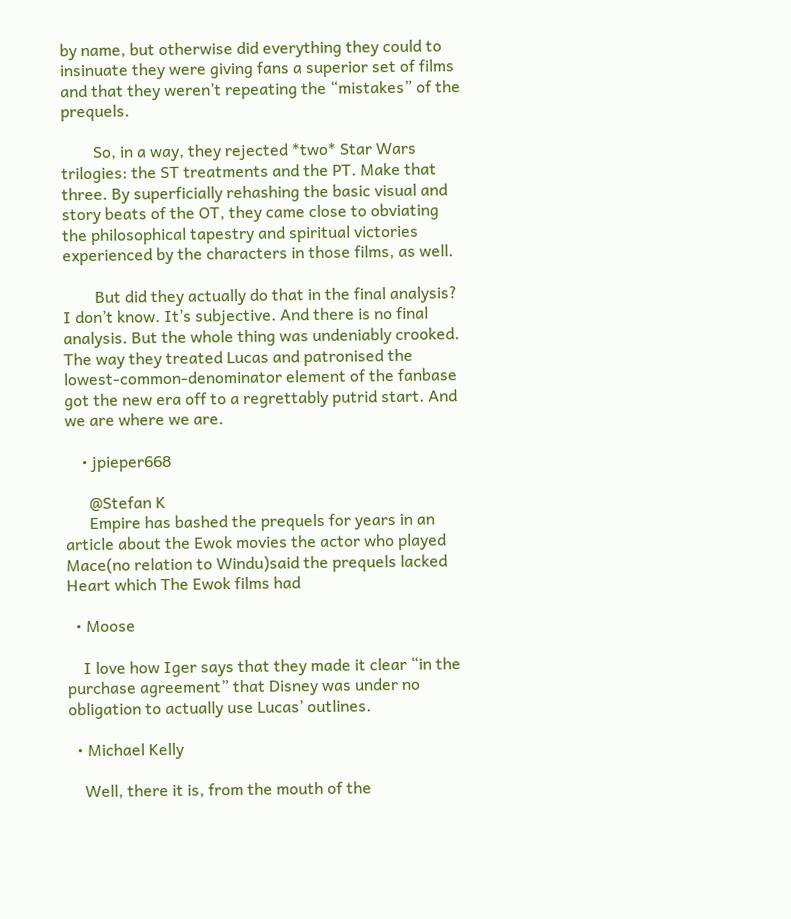by name, but otherwise did everything they could to insinuate they were giving fans a superior set of films and that they weren’t repeating the “mistakes” of the prequels.

        So, in a way, they rejected *two* Star Wars trilogies: the ST treatments and the PT. Make that three. By superficially rehashing the basic visual and story beats of the OT, they came close to obviating the philosophical tapestry and spiritual victories experienced by the characters in those films, as well.

        But did they actually do that in the final analysis? I don’t know. It’s subjective. And there is no final analysis. But the whole thing was undeniably crooked. The way they treated Lucas and patronised the lowest-common-denominator element of the fanbase got the new era off to a regrettably putrid start. And we are where we are.

    • jpieper668

      @Stefan K
      Empire has bashed the prequels for years in an article about the Ewok movies the actor who played Mace(no relation to Windu)said the prequels lacked Heart which The Ewok films had

  • Moose

    I love how Iger says that they made it clear “in the purchase agreement” that Disney was under no obligation to actually use Lucas’ outlines.

  • Michael Kelly

    Well, there it is, from the mouth of the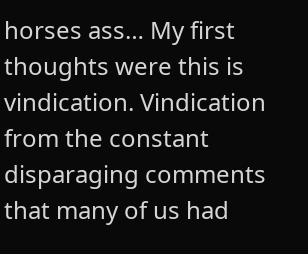horses ass… My first thoughts were this is vindication. Vindication from the constant disparaging comments that many of us had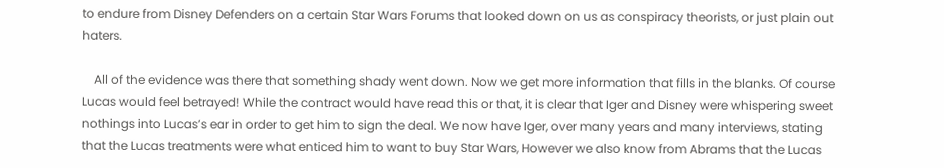to endure from Disney Defenders on a certain Star Wars Forums that looked down on us as conspiracy theorists, or just plain out haters.

    All of the evidence was there that something shady went down. Now we get more information that fills in the blanks. Of course Lucas would feel betrayed! While the contract would have read this or that, it is clear that Iger and Disney were whispering sweet nothings into Lucas’s ear in order to get him to sign the deal. We now have Iger, over many years and many interviews, stating that the Lucas treatments were what enticed him to want to buy Star Wars, However we also know from Abrams that the Lucas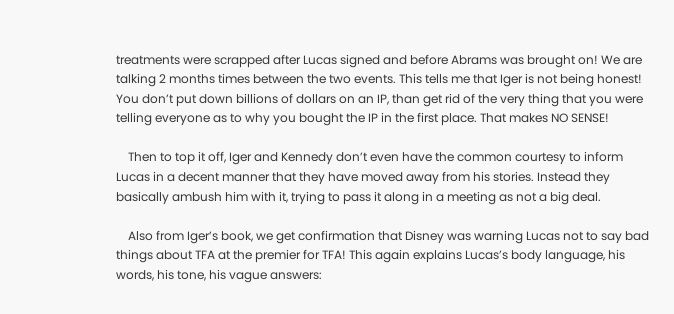treatments were scrapped after Lucas signed and before Abrams was brought on! We are talking 2 months times between the two events. This tells me that Iger is not being honest! You don’t put down billions of dollars on an IP, than get rid of the very thing that you were telling everyone as to why you bought the IP in the first place. That makes NO SENSE!

    Then to top it off, Iger and Kennedy don’t even have the common courtesy to inform Lucas in a decent manner that they have moved away from his stories. Instead they basically ambush him with it, trying to pass it along in a meeting as not a big deal.

    Also from Iger’s book, we get confirmation that Disney was warning Lucas not to say bad things about TFA at the premier for TFA! This again explains Lucas’s body language, his words, his tone, his vague answers: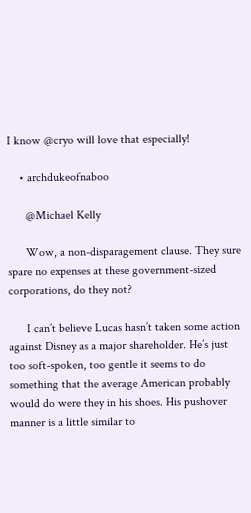I know @cryo will love that especially!

    • archdukeofnaboo

      @Michael Kelly

      Wow, a non-disparagement clause. They sure spare no expenses at these government-sized corporations, do they not?

      I can’t believe Lucas hasn’t taken some action against Disney as a major shareholder. He’s just too soft-spoken, too gentle it seems to do something that the average American probably would do were they in his shoes. His pushover manner is a little similar to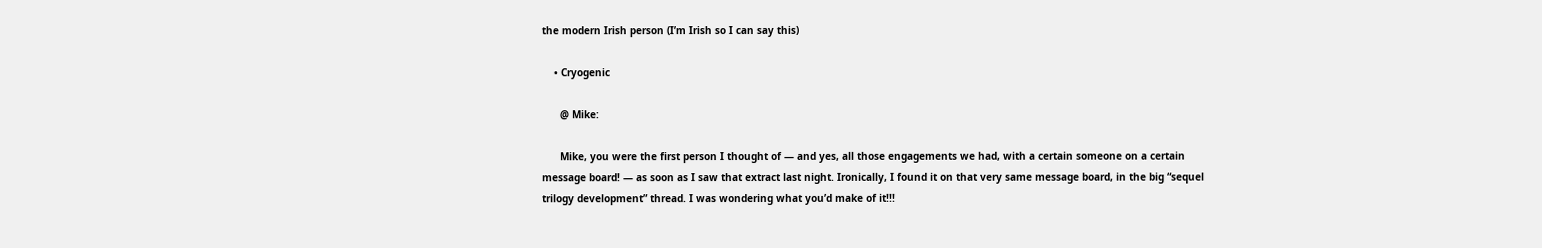the modern Irish person (I’m Irish so I can say this)

    • Cryogenic

      @ Mike:

      Mike, you were the first person I thought of — and yes, all those engagements we had, with a certain someone on a certain message board! — as soon as I saw that extract last night. Ironically, I found it on that very same message board, in the big “sequel trilogy development” thread. I was wondering what you’d make of it!!!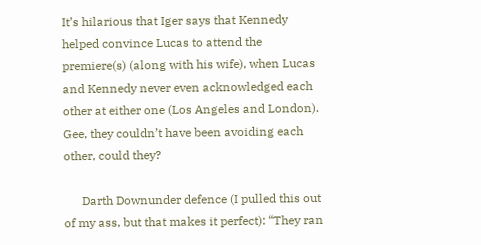It’s hilarious that Iger says that Kennedy helped convince Lucas to attend the premiere(s) (along with his wife), when Lucas and Kennedy never even acknowledged each other at either one (Los Angeles and London). Gee, they couldn’t have been avoiding each other, could they?

      Darth Downunder defence (I pulled this out of my ass, but that makes it perfect): “They ran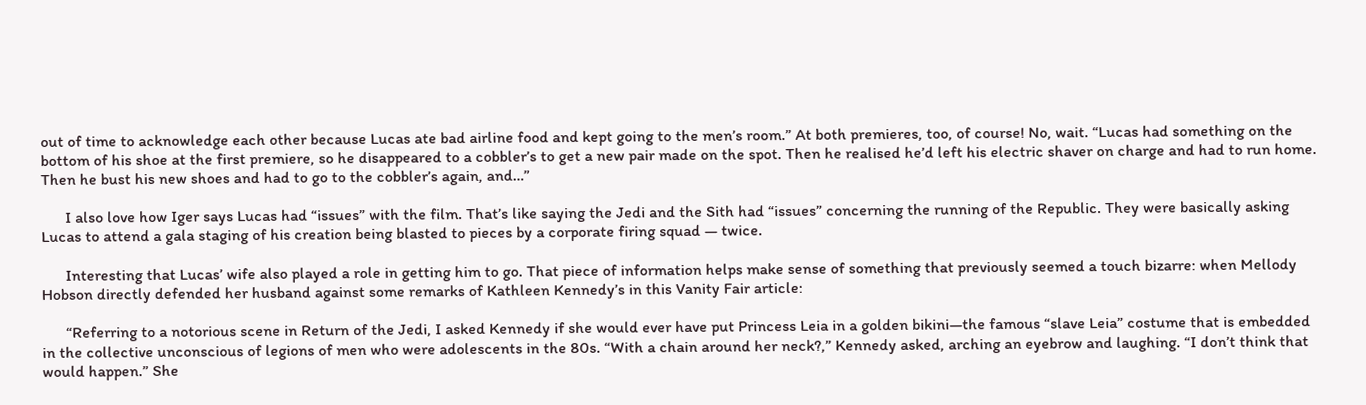out of time to acknowledge each other because Lucas ate bad airline food and kept going to the men’s room.” At both premieres, too, of course! No, wait. “Lucas had something on the bottom of his shoe at the first premiere, so he disappeared to a cobbler’s to get a new pair made on the spot. Then he realised he’d left his electric shaver on charge and had to run home. Then he bust his new shoes and had to go to the cobbler’s again, and…”

      I also love how Iger says Lucas had “issues” with the film. That’s like saying the Jedi and the Sith had “issues” concerning the running of the Republic. They were basically asking Lucas to attend a gala staging of his creation being blasted to pieces by a corporate firing squad — twice.

      Interesting that Lucas’ wife also played a role in getting him to go. That piece of information helps make sense of something that previously seemed a touch bizarre: when Mellody Hobson directly defended her husband against some remarks of Kathleen Kennedy’s in this Vanity Fair article:

      “Referring to a notorious scene in Return of the Jedi, I asked Kennedy if she would ever have put Princess Leia in a golden bikini—the famous “slave Leia” costume that is embedded in the collective unconscious of legions of men who were adolescents in the 80s. “With a chain around her neck?,” Kennedy asked, arching an eyebrow and laughing. “I don’t think that would happen.” She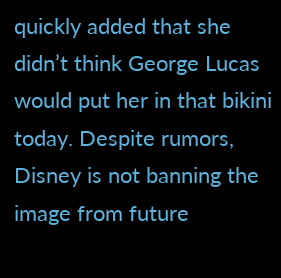quickly added that she didn’t think George Lucas would put her in that bikini today. Despite rumors, Disney is not banning the image from future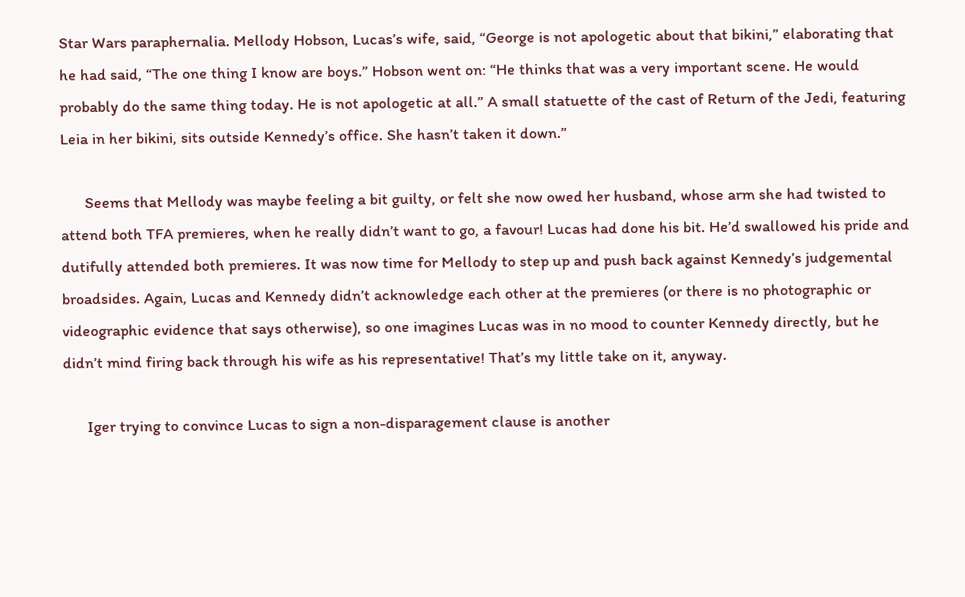Star Wars paraphernalia. Mellody Hobson, Lucas’s wife, said, “George is not apologetic about that bikini,” elaborating that he had said, “The one thing I know are boys.” Hobson went on: “He thinks that was a very important scene. He would probably do the same thing today. He is not apologetic at all.” A small statuette of the cast of Return of the Jedi, featuring Leia in her bikini, sits outside Kennedy’s office. She hasn’t taken it down.”

      Seems that Mellody was maybe feeling a bit guilty, or felt she now owed her husband, whose arm she had twisted to attend both TFA premieres, when he really didn’t want to go, a favour! Lucas had done his bit. He’d swallowed his pride and dutifully attended both premieres. It was now time for Mellody to step up and push back against Kennedy’s judgemental broadsides. Again, Lucas and Kennedy didn’t acknowledge each other at the premieres (or there is no photographic or videographic evidence that says otherwise), so one imagines Lucas was in no mood to counter Kennedy directly, but he didn’t mind firing back through his wife as his representative! That’s my little take on it, anyway.

      Iger trying to convince Lucas to sign a non-disparagement clause is another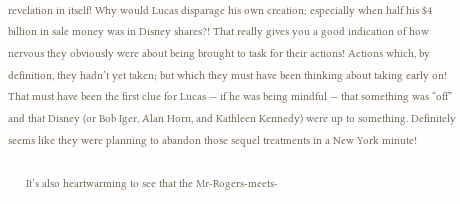revelation in itself! Why would Lucas disparage his own creation; especially when half his $4 billion in sale money was in Disney shares?! That really gives you a good indication of how nervous they obviously were about being brought to task for their actions! Actions which, by definition, they hadn’t yet taken; but which they must have been thinking about taking early on! That must have been the first clue for Lucas — if he was being mindful — that something was “off” and that Disney (or Bob Iger, Alan Horn, and Kathleen Kennedy) were up to something. Definitely seems like they were planning to abandon those sequel treatments in a New York minute!

      It’s also heartwarming to see that the Mr-Rogers-meets-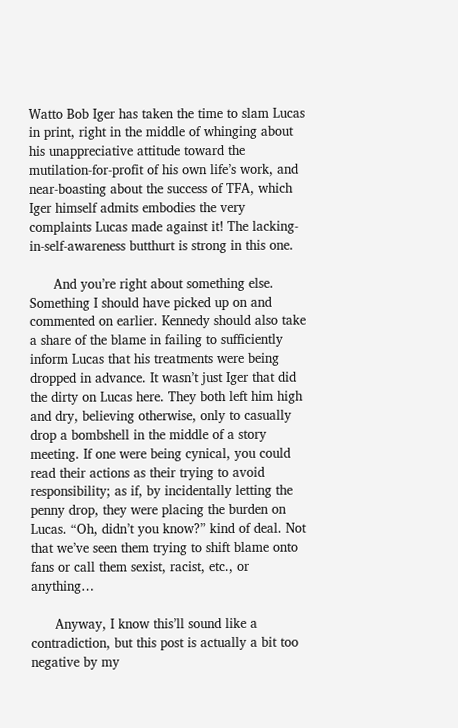Watto Bob Iger has taken the time to slam Lucas in print, right in the middle of whinging about his unappreciative attitude toward the mutilation-for-profit of his own life’s work, and near-boasting about the success of TFA, which Iger himself admits embodies the very complaints Lucas made against it! The lacking-in-self-awareness butthurt is strong in this one.

      And you’re right about something else. Something I should have picked up on and commented on earlier. Kennedy should also take a share of the blame in failing to sufficiently inform Lucas that his treatments were being dropped in advance. It wasn’t just Iger that did the dirty on Lucas here. They both left him high and dry, believing otherwise, only to casually drop a bombshell in the middle of a story meeting. If one were being cynical, you could read their actions as their trying to avoid responsibility; as if, by incidentally letting the penny drop, they were placing the burden on Lucas. “Oh, didn’t you know?” kind of deal. Not that we’ve seen them trying to shift blame onto fans or call them sexist, racist, etc., or anything…

      Anyway, I know this’ll sound like a contradiction, but this post is actually a bit too negative by my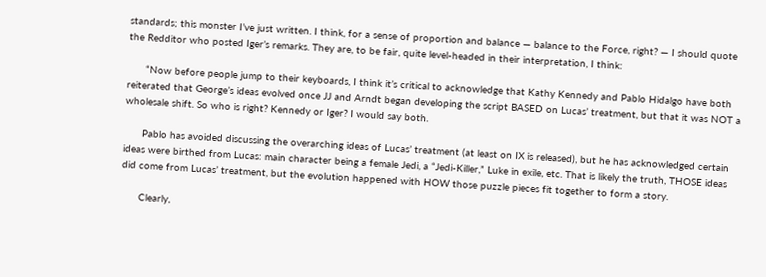standards; this monster I’ve just written. I think, for a sense of proportion and balance — balance to the Force, right? — I should quote the Redditor who posted Iger’s remarks. They are, to be fair, quite level-headed in their interpretation, I think:

      “Now before people jump to their keyboards, I think it’s critical to acknowledge that Kathy Kennedy and Pablo Hidalgo have both reiterated that George’s ideas evolved once JJ and Arndt began developing the script BASED on Lucas’ treatment, but that it was NOT a wholesale shift. So who is right? Kennedy or Iger? I would say both.

      Pablo has avoided discussing the overarching ideas of Lucas’ treatment (at least on IX is released), but he has acknowledged certain ideas were birthed from Lucas: main character being a female Jedi, a “Jedi-Killer,” Luke in exile, etc. That is likely the truth, THOSE ideas did come from Lucas’ treatment, but the evolution happened with HOW those puzzle pieces fit together to form a story.

      Clearly,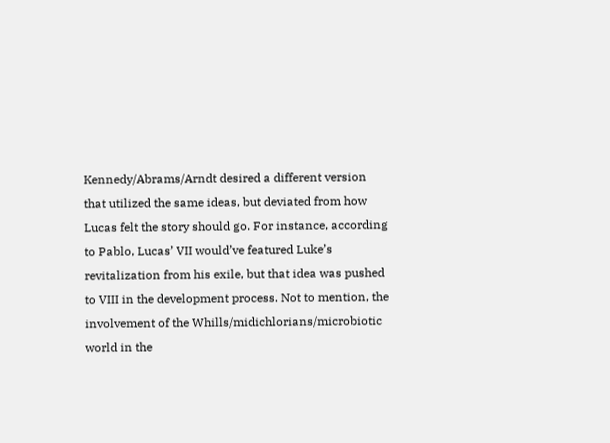Kennedy/Abrams/Arndt desired a different version that utilized the same ideas, but deviated from how Lucas felt the story should go. For instance, according to Pablo, Lucas’ VII would’ve featured Luke’s revitalization from his exile, but that idea was pushed to VIII in the development process. Not to mention, the involvement of the Whills/midichlorians/microbiotic world in the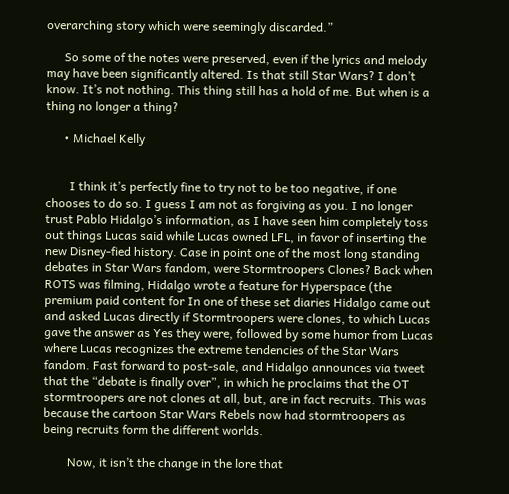overarching story which were seemingly discarded.”

      So some of the notes were preserved, even if the lyrics and melody may have been significantly altered. Is that still Star Wars? I don’t know. It’s not nothing. This thing still has a hold of me. But when is a thing no longer a thing?

      • Michael Kelly


        I think it’s perfectly fine to try not to be too negative, if one chooses to do so. I guess I am not as forgiving as you. I no longer trust Pablo Hidalgo’s information, as I have seen him completely toss out things Lucas said while Lucas owned LFL, in favor of inserting the new Disney-fied history. Case in point one of the most long standing debates in Star Wars fandom, were Stormtroopers Clones? Back when ROTS was filming, Hidalgo wrote a feature for Hyperspace (the premium paid content for In one of these set diaries Hidalgo came out and asked Lucas directly if Stormtroopers were clones, to which Lucas gave the answer as Yes they were, followed by some humor from Lucas where Lucas recognizes the extreme tendencies of the Star Wars fandom. Fast forward to post-sale, and Hidalgo announces via tweet that the “debate is finally over”, in which he proclaims that the OT stormtroopers are not clones at all, but, are in fact recruits. This was because the cartoon Star Wars Rebels now had stormtroopers as being recruits form the different worlds.

        Now, it isn’t the change in the lore that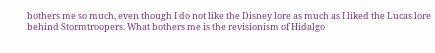bothers me so much, even though I do not like the Disney lore as much as I liked the Lucas lore behind Stormtroopers. What bothers me is the revisionism of Hidalgo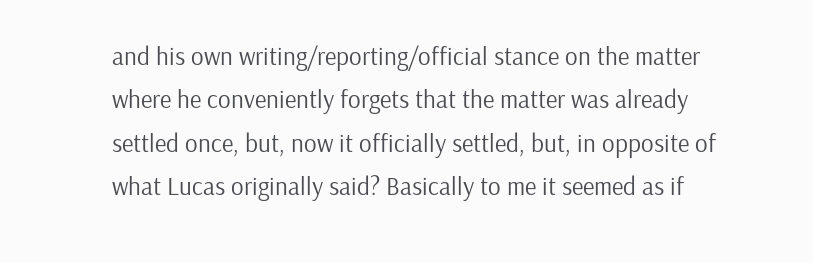and his own writing/reporting/official stance on the matter where he conveniently forgets that the matter was already settled once, but, now it officially settled, but, in opposite of what Lucas originally said? Basically to me it seemed as if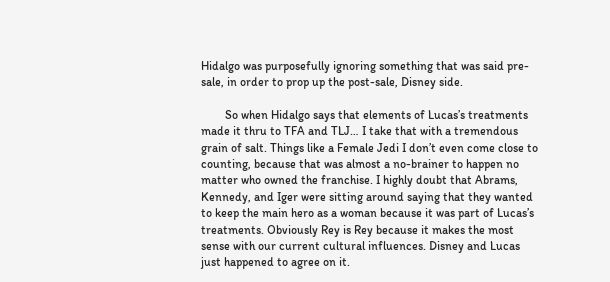Hidalgo was purposefully ignoring something that was said pre-sale, in order to prop up the post-sale, Disney side.

        So when Hidalgo says that elements of Lucas’s treatments made it thru to TFA and TLJ… I take that with a tremendous grain of salt. Things like a Female Jedi I don’t even come close to counting, because that was almost a no-brainer to happen no matter who owned the franchise. I highly doubt that Abrams, Kennedy, and Iger were sitting around saying that they wanted to keep the main hero as a woman because it was part of Lucas’s treatments. Obviously Rey is Rey because it makes the most sense with our current cultural influences. Disney and Lucas just happened to agree on it.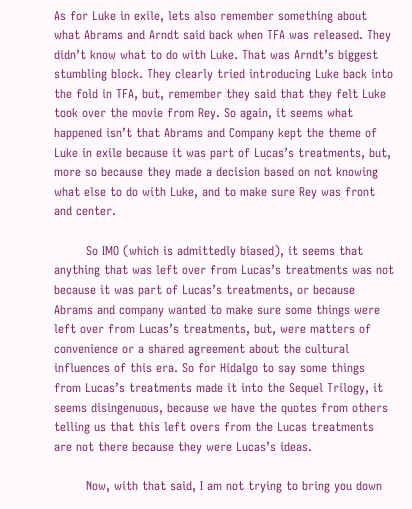As for Luke in exile, lets also remember something about what Abrams and Arndt said back when TFA was released. They didn’t know what to do with Luke. That was Arndt’s biggest stumbling block. They clearly tried introducing Luke back into the fold in TFA, but, remember they said that they felt Luke took over the movie from Rey. So again, it seems what happened isn’t that Abrams and Company kept the theme of Luke in exile because it was part of Lucas’s treatments, but, more so because they made a decision based on not knowing what else to do with Luke, and to make sure Rey was front and center.

        So IMO (which is admittedly biased), it seems that anything that was left over from Lucas’s treatments was not because it was part of Lucas’s treatments, or because Abrams and company wanted to make sure some things were left over from Lucas’s treatments, but, were matters of convenience or a shared agreement about the cultural influences of this era. So for Hidalgo to say some things from Lucas’s treatments made it into the Sequel Trilogy, it seems disingenuous, because we have the quotes from others telling us that this left overs from the Lucas treatments are not there because they were Lucas’s ideas.

        Now, with that said, I am not trying to bring you down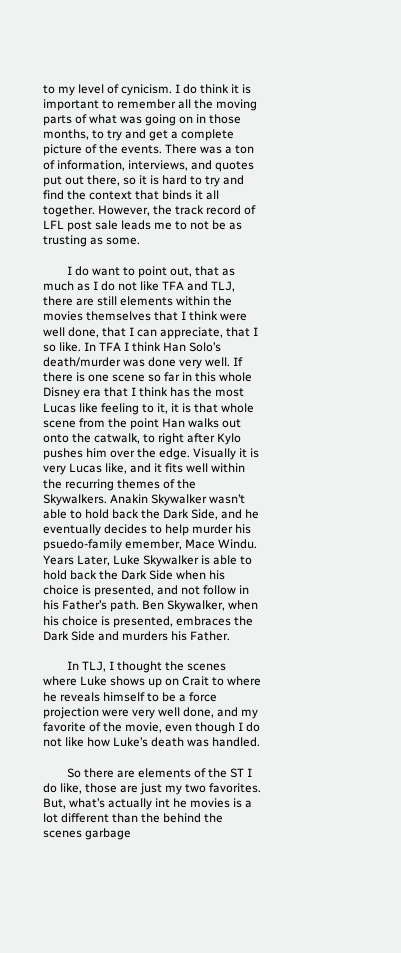to my level of cynicism. I do think it is important to remember all the moving parts of what was going on in those months, to try and get a complete picture of the events. There was a ton of information, interviews, and quotes put out there, so it is hard to try and find the context that binds it all together. However, the track record of LFL post sale leads me to not be as trusting as some.

        I do want to point out, that as much as I do not like TFA and TLJ, there are still elements within the movies themselves that I think were well done, that I can appreciate, that I so like. In TFA I think Han Solo’s death/murder was done very well. If there is one scene so far in this whole Disney era that I think has the most Lucas like feeling to it, it is that whole scene from the point Han walks out onto the catwalk, to right after Kylo pushes him over the edge. Visually it is very Lucas like, and it fits well within the recurring themes of the Skywalkers. Anakin Skywalker wasn’t able to hold back the Dark Side, and he eventually decides to help murder his psuedo-family emember, Mace Windu. Years Later, Luke Skywalker is able to hold back the Dark Side when his choice is presented, and not follow in his Father’s path. Ben Skywalker, when his choice is presented, embraces the Dark Side and murders his Father.

        In TLJ, I thought the scenes where Luke shows up on Crait to where he reveals himself to be a force projection were very well done, and my favorite of the movie, even though I do not like how Luke’s death was handled.

        So there are elements of the ST I do like, those are just my two favorites. But, what’s actually int he movies is a lot different than the behind the scenes garbage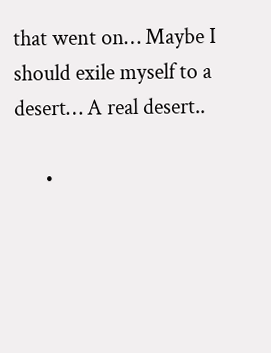that went on… Maybe I should exile myself to a desert… A real desert..

      •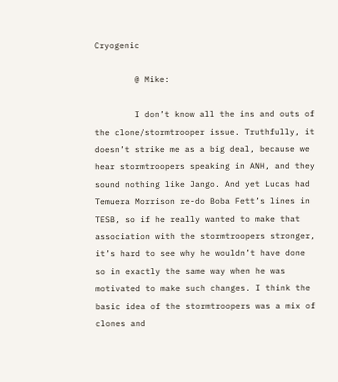Cryogenic

        @ Mike:

        I don’t know all the ins and outs of the clone/stormtrooper issue. Truthfully, it doesn’t strike me as a big deal, because we hear stormtroopers speaking in ANH, and they sound nothing like Jango. And yet Lucas had Temuera Morrison re-do Boba Fett’s lines in TESB, so if he really wanted to make that association with the stormtroopers stronger, it’s hard to see why he wouldn’t have done so in exactly the same way when he was motivated to make such changes. I think the basic idea of the stormtroopers was a mix of clones and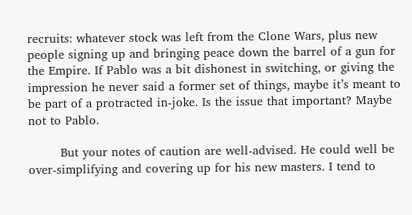recruits: whatever stock was left from the Clone Wars, plus new people signing up and bringing peace down the barrel of a gun for the Empire. If Pablo was a bit dishonest in switching, or giving the impression he never said a former set of things, maybe it’s meant to be part of a protracted in-joke. Is the issue that important? Maybe not to Pablo.

        But your notes of caution are well-advised. He could well be over-simplifying and covering up for his new masters. I tend to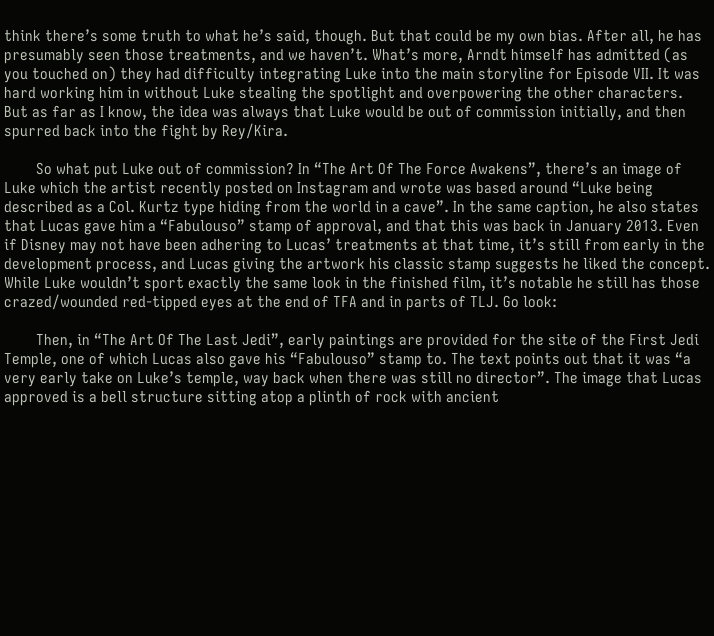think there’s some truth to what he’s said, though. But that could be my own bias. After all, he has presumably seen those treatments, and we haven’t. What’s more, Arndt himself has admitted (as you touched on) they had difficulty integrating Luke into the main storyline for Episode VII. It was hard working him in without Luke stealing the spotlight and overpowering the other characters. But as far as I know, the idea was always that Luke would be out of commission initially, and then spurred back into the fight by Rey/Kira.

        So what put Luke out of commission? In “The Art Of The Force Awakens”, there’s an image of Luke which the artist recently posted on Instagram and wrote was based around “Luke being described as a Col. Kurtz type hiding from the world in a cave”. In the same caption, he also states that Lucas gave him a “Fabulouso” stamp of approval, and that this was back in January 2013. Even if Disney may not have been adhering to Lucas’ treatments at that time, it’s still from early in the development process, and Lucas giving the artwork his classic stamp suggests he liked the concept. While Luke wouldn’t sport exactly the same look in the finished film, it’s notable he still has those crazed/wounded red-tipped eyes at the end of TFA and in parts of TLJ. Go look:

        Then, in “The Art Of The Last Jedi”, early paintings are provided for the site of the First Jedi Temple, one of which Lucas also gave his “Fabulouso” stamp to. The text points out that it was “a very early take on Luke’s temple, way back when there was still no director”. The image that Lucas approved is a bell structure sitting atop a plinth of rock with ancient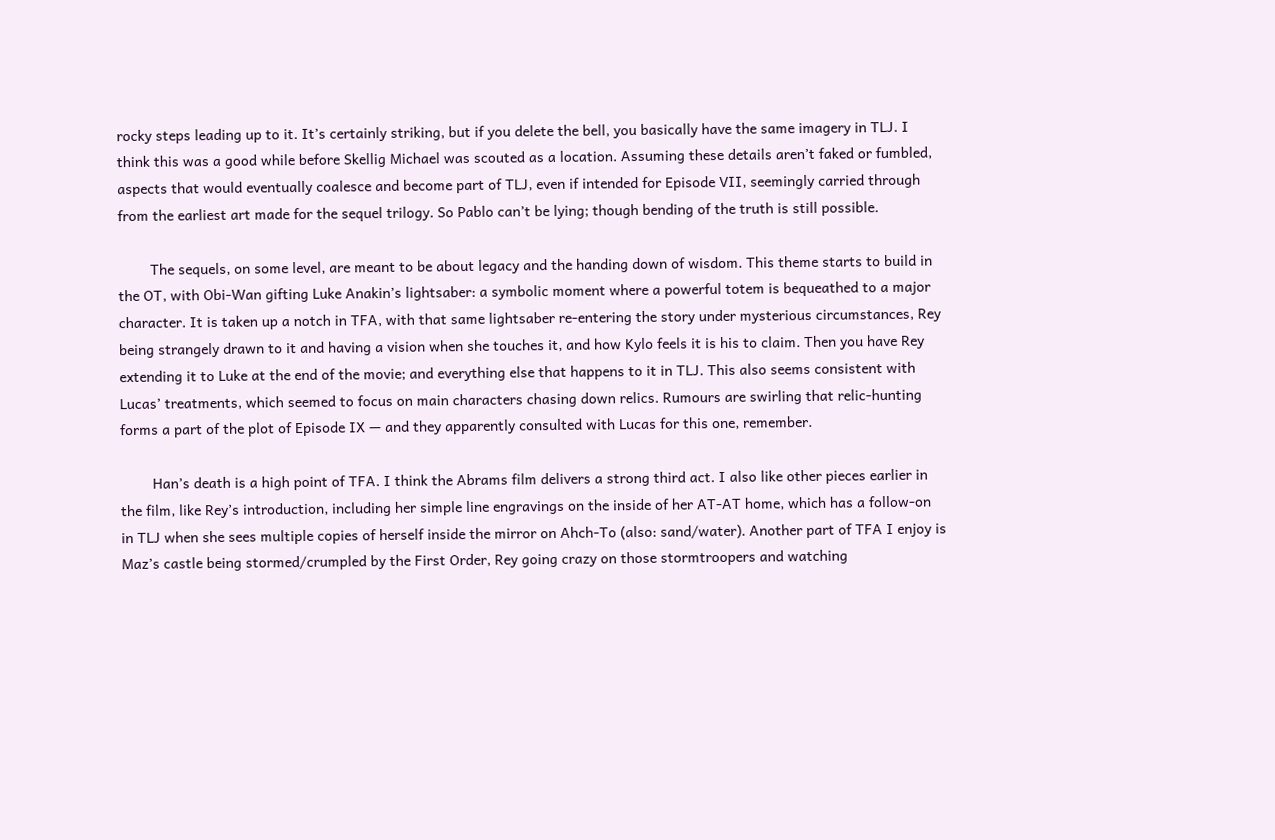rocky steps leading up to it. It’s certainly striking, but if you delete the bell, you basically have the same imagery in TLJ. I think this was a good while before Skellig Michael was scouted as a location. Assuming these details aren’t faked or fumbled, aspects that would eventually coalesce and become part of TLJ, even if intended for Episode VII, seemingly carried through from the earliest art made for the sequel trilogy. So Pablo can’t be lying; though bending of the truth is still possible.

        The sequels, on some level, are meant to be about legacy and the handing down of wisdom. This theme starts to build in the OT, with Obi-Wan gifting Luke Anakin’s lightsaber: a symbolic moment where a powerful totem is bequeathed to a major character. It is taken up a notch in TFA, with that same lightsaber re-entering the story under mysterious circumstances, Rey being strangely drawn to it and having a vision when she touches it, and how Kylo feels it is his to claim. Then you have Rey extending it to Luke at the end of the movie; and everything else that happens to it in TLJ. This also seems consistent with Lucas’ treatments, which seemed to focus on main characters chasing down relics. Rumours are swirling that relic-hunting forms a part of the plot of Episode IX — and they apparently consulted with Lucas for this one, remember.

        Han’s death is a high point of TFA. I think the Abrams film delivers a strong third act. I also like other pieces earlier in the film, like Rey’s introduction, including her simple line engravings on the inside of her AT-AT home, which has a follow-on in TLJ when she sees multiple copies of herself inside the mirror on Ahch-To (also: sand/water). Another part of TFA I enjoy is Maz’s castle being stormed/crumpled by the First Order, Rey going crazy on those stormtroopers and watching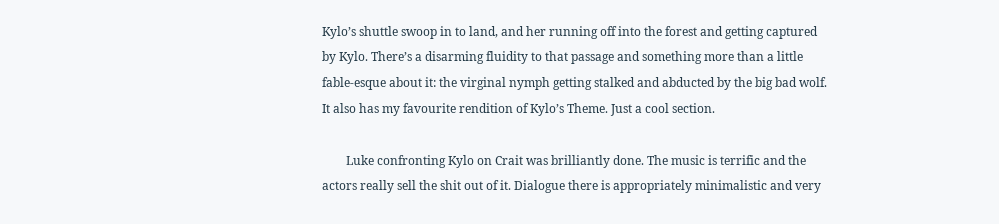Kylo’s shuttle swoop in to land, and her running off into the forest and getting captured by Kylo. There’s a disarming fluidity to that passage and something more than a little fable-esque about it: the virginal nymph getting stalked and abducted by the big bad wolf. It also has my favourite rendition of Kylo’s Theme. Just a cool section.

        Luke confronting Kylo on Crait was brilliantly done. The music is terrific and the actors really sell the shit out of it. Dialogue there is appropriately minimalistic and very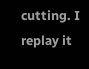cutting. I replay it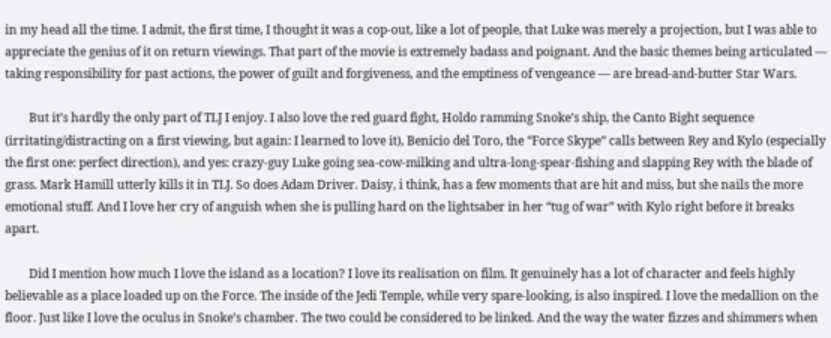in my head all the time. I admit, the first time, I thought it was a cop-out, like a lot of people, that Luke was merely a projection, but I was able to appreciate the genius of it on return viewings. That part of the movie is extremely badass and poignant. And the basic themes being articulated — taking responsibility for past actions, the power of guilt and forgiveness, and the emptiness of vengeance — are bread-and-butter Star Wars.

        But it’s hardly the only part of TLJ I enjoy. I also love the red guard fight, Holdo ramming Snoke’s ship, the Canto Bight sequence (irritating/distracting on a first viewing, but again: I learned to love it), Benicio del Toro, the “Force Skype” calls between Rey and Kylo (especially the first one: perfect direction), and yes: crazy-guy Luke going sea-cow-milking and ultra-long-spear-fishing and slapping Rey with the blade of grass. Mark Hamill utterly kills it in TLJ. So does Adam Driver. Daisy, i think, has a few moments that are hit and miss, but she nails the more emotional stuff. And I love her cry of anguish when she is pulling hard on the lightsaber in her “tug of war” with Kylo right before it breaks apart.

        Did I mention how much I love the island as a location? I love its realisation on film. It genuinely has a lot of character and feels highly believable as a place loaded up on the Force. The inside of the Jedi Temple, while very spare-looking, is also inspired. I love the medallion on the floor. Just like I love the oculus in Snoke’s chamber. The two could be considered to be linked. And the way the water fizzes and shimmers when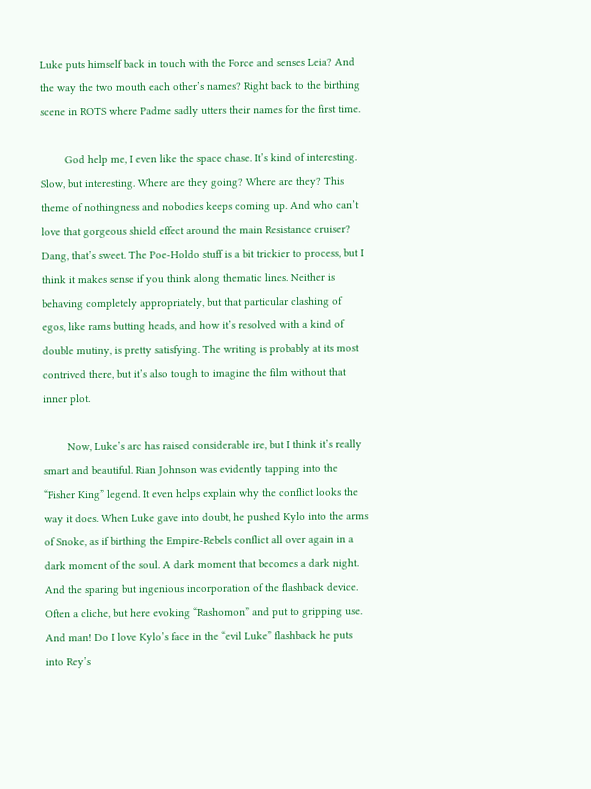Luke puts himself back in touch with the Force and senses Leia? And the way the two mouth each other’s names? Right back to the birthing scene in ROTS where Padme sadly utters their names for the first time.

        God help me, I even like the space chase. It’s kind of interesting. Slow, but interesting. Where are they going? Where are they? This theme of nothingness and nobodies keeps coming up. And who can’t love that gorgeous shield effect around the main Resistance cruiser? Dang, that’s sweet. The Poe-Holdo stuff is a bit trickier to process, but I think it makes sense if you think along thematic lines. Neither is behaving completely appropriately, but that particular clashing of egos, like rams butting heads, and how it’s resolved with a kind of double mutiny, is pretty satisfying. The writing is probably at its most contrived there, but it’s also tough to imagine the film without that inner plot.

        Now, Luke’s arc has raised considerable ire, but I think it’s really smart and beautiful. Rian Johnson was evidently tapping into the “Fisher King” legend. It even helps explain why the conflict looks the way it does. When Luke gave into doubt, he pushed Kylo into the arms of Snoke, as if birthing the Empire-Rebels conflict all over again in a dark moment of the soul. A dark moment that becomes a dark night. And the sparing but ingenious incorporation of the flashback device. Often a cliche, but here evoking “Rashomon” and put to gripping use. And man! Do I love Kylo’s face in the “evil Luke” flashback he puts into Rey’s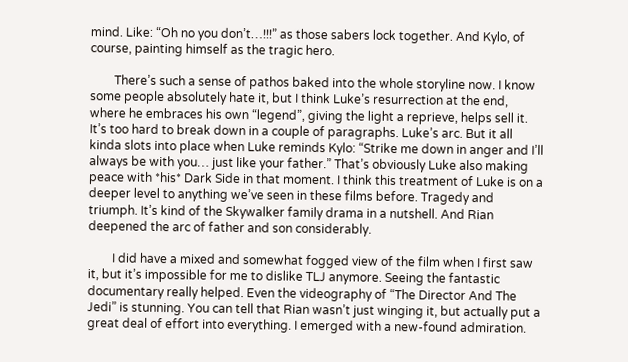mind. Like: “Oh no you don’t…!!!” as those sabers lock together. And Kylo, of course, painting himself as the tragic hero.

        There’s such a sense of pathos baked into the whole storyline now. I know some people absolutely hate it, but I think Luke’s resurrection at the end, where he embraces his own “legend”, giving the light a reprieve, helps sell it. It’s too hard to break down in a couple of paragraphs. Luke’s arc. But it all kinda slots into place when Luke reminds Kylo: “Strike me down in anger and I’ll always be with you… just like your father.” That’s obviously Luke also making peace with *his* Dark Side in that moment. I think this treatment of Luke is on a deeper level to anything we’ve seen in these films before. Tragedy and triumph. It’s kind of the Skywalker family drama in a nutshell. And Rian deepened the arc of father and son considerably.

        I did have a mixed and somewhat fogged view of the film when I first saw it, but it’s impossible for me to dislike TLJ anymore. Seeing the fantastic documentary really helped. Even the videography of “The Director And The Jedi” is stunning. You can tell that Rian wasn’t just winging it, but actually put a great deal of effort into everything. I emerged with a new-found admiration.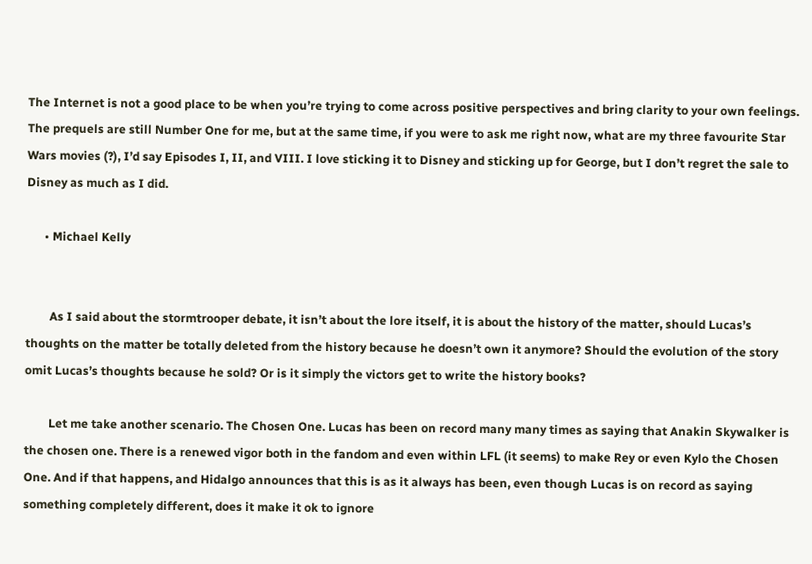The Internet is not a good place to be when you’re trying to come across positive perspectives and bring clarity to your own feelings. The prequels are still Number One for me, but at the same time, if you were to ask me right now, what are my three favourite Star Wars movies (?), I’d say Episodes I, II, and VIII. I love sticking it to Disney and sticking up for George, but I don’t regret the sale to Disney as much as I did.

      • Michael Kelly


        As I said about the stormtrooper debate, it isn’t about the lore itself, it is about the history of the matter, should Lucas’s thoughts on the matter be totally deleted from the history because he doesn’t own it anymore? Should the evolution of the story omit Lucas’s thoughts because he sold? Or is it simply the victors get to write the history books?

        Let me take another scenario. The Chosen One. Lucas has been on record many many times as saying that Anakin Skywalker is the chosen one. There is a renewed vigor both in the fandom and even within LFL (it seems) to make Rey or even Kylo the Chosen One. And if that happens, and Hidalgo announces that this is as it always has been, even though Lucas is on record as saying something completely different, does it make it ok to ignore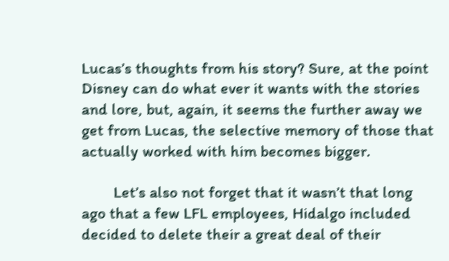Lucas’s thoughts from his story? Sure, at the point Disney can do what ever it wants with the stories and lore, but, again, it seems the further away we get from Lucas, the selective memory of those that actually worked with him becomes bigger.

        Let’s also not forget that it wasn’t that long ago that a few LFL employees, Hidalgo included decided to delete their a great deal of their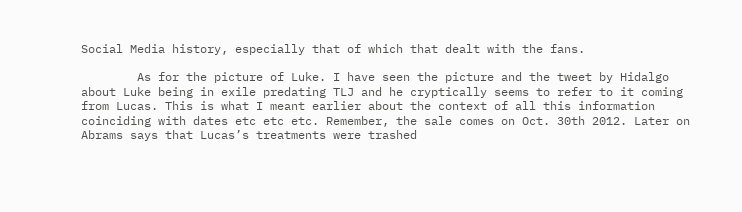Social Media history, especially that of which that dealt with the fans.

        As for the picture of Luke. I have seen the picture and the tweet by Hidalgo about Luke being in exile predating TLJ and he cryptically seems to refer to it coming from Lucas. This is what I meant earlier about the context of all this information coinciding with dates etc etc etc. Remember, the sale comes on Oct. 30th 2012. Later on Abrams says that Lucas’s treatments were trashed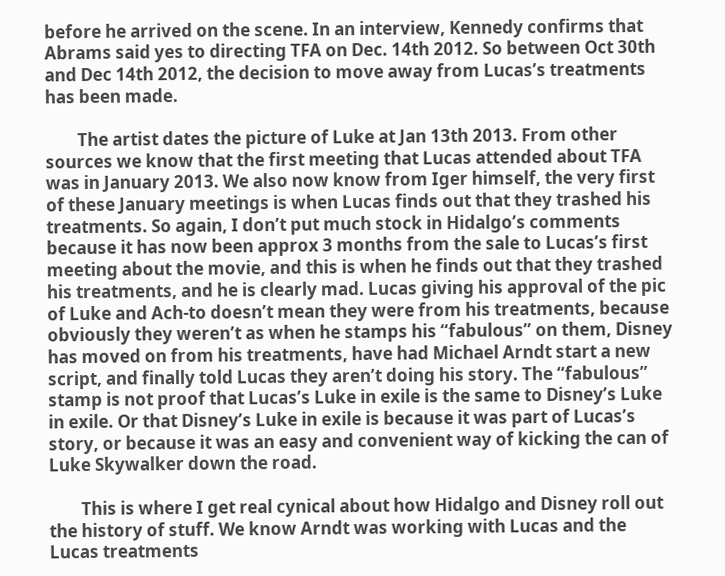before he arrived on the scene. In an interview, Kennedy confirms that Abrams said yes to directing TFA on Dec. 14th 2012. So between Oct 30th and Dec 14th 2012, the decision to move away from Lucas’s treatments has been made.

        The artist dates the picture of Luke at Jan 13th 2013. From other sources we know that the first meeting that Lucas attended about TFA was in January 2013. We also now know from Iger himself, the very first of these January meetings is when Lucas finds out that they trashed his treatments. So again, I don’t put much stock in Hidalgo’s comments because it has now been approx 3 months from the sale to Lucas’s first meeting about the movie, and this is when he finds out that they trashed his treatments, and he is clearly mad. Lucas giving his approval of the pic of Luke and Ach-to doesn’t mean they were from his treatments, because obviously they weren’t as when he stamps his “fabulous” on them, Disney has moved on from his treatments, have had Michael Arndt start a new script, and finally told Lucas they aren’t doing his story. The “fabulous” stamp is not proof that Lucas’s Luke in exile is the same to Disney’s Luke in exile. Or that Disney’s Luke in exile is because it was part of Lucas’s story, or because it was an easy and convenient way of kicking the can of Luke Skywalker down the road.

        This is where I get real cynical about how Hidalgo and Disney roll out the history of stuff. We know Arndt was working with Lucas and the Lucas treatments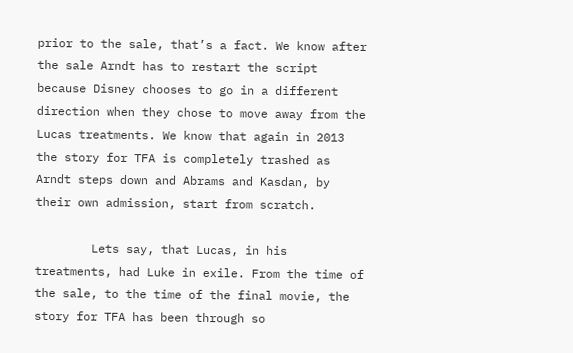prior to the sale, that’s a fact. We know after the sale Arndt has to restart the script because Disney chooses to go in a different direction when they chose to move away from the Lucas treatments. We know that again in 2013 the story for TFA is completely trashed as Arndt steps down and Abrams and Kasdan, by their own admission, start from scratch.

        Lets say, that Lucas, in his treatments, had Luke in exile. From the time of the sale, to the time of the final movie, the story for TFA has been through so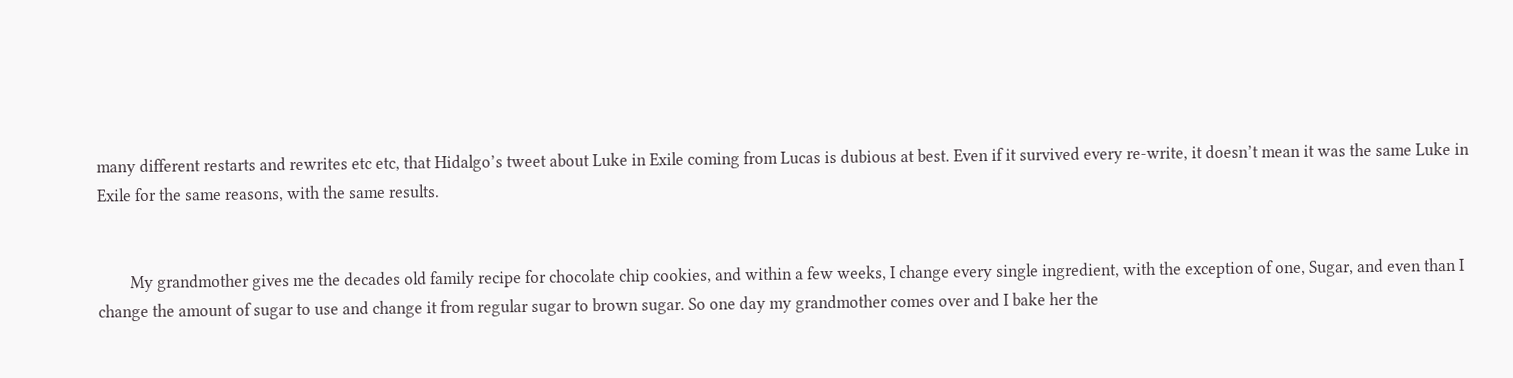many different restarts and rewrites etc etc, that Hidalgo’s tweet about Luke in Exile coming from Lucas is dubious at best. Even if it survived every re-write, it doesn’t mean it was the same Luke in Exile for the same reasons, with the same results.


        My grandmother gives me the decades old family recipe for chocolate chip cookies, and within a few weeks, I change every single ingredient, with the exception of one, Sugar, and even than I change the amount of sugar to use and change it from regular sugar to brown sugar. So one day my grandmother comes over and I bake her the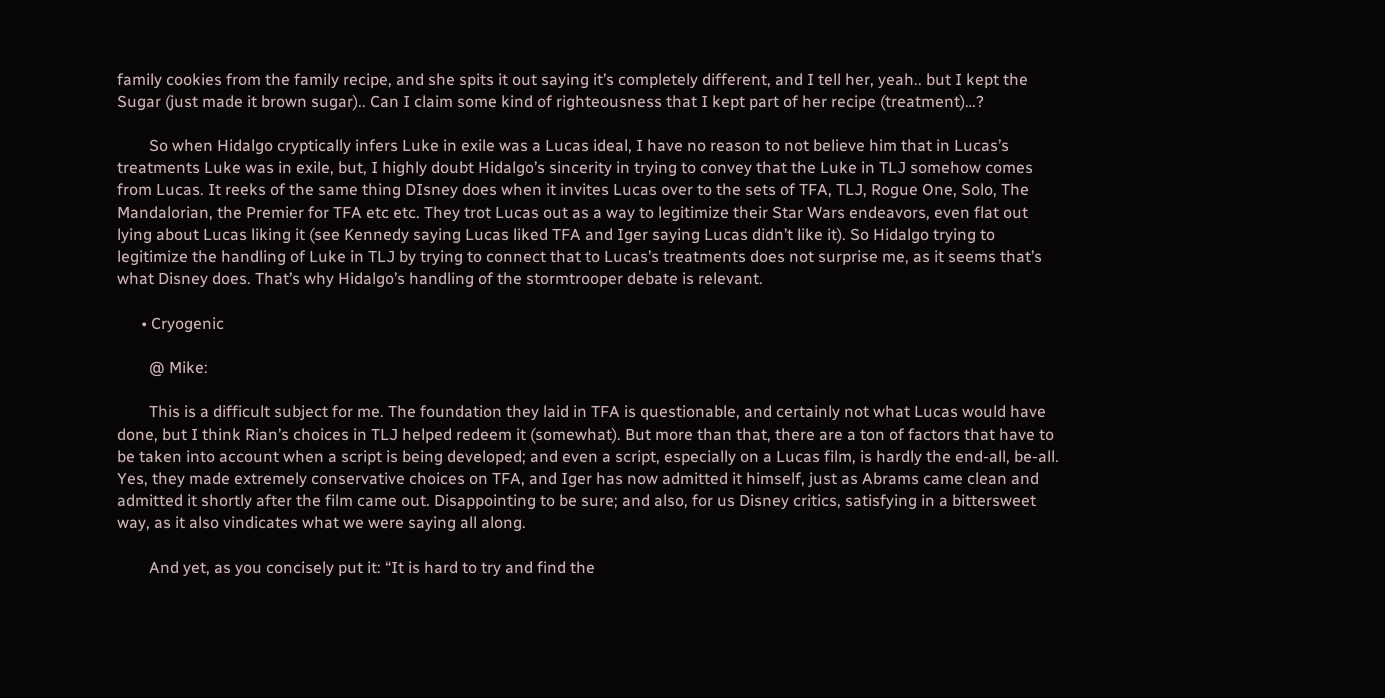family cookies from the family recipe, and she spits it out saying it’s completely different, and I tell her, yeah.. but I kept the Sugar (just made it brown sugar).. Can I claim some kind of righteousness that I kept part of her recipe (treatment)…?

        So when Hidalgo cryptically infers Luke in exile was a Lucas ideal, I have no reason to not believe him that in Lucas’s treatments Luke was in exile, but, I highly doubt Hidalgo’s sincerity in trying to convey that the Luke in TLJ somehow comes from Lucas. It reeks of the same thing DIsney does when it invites Lucas over to the sets of TFA, TLJ, Rogue One, Solo, The Mandalorian, the Premier for TFA etc etc. They trot Lucas out as a way to legitimize their Star Wars endeavors, even flat out lying about Lucas liking it (see Kennedy saying Lucas liked TFA and Iger saying Lucas didn’t like it). So Hidalgo trying to legitimize the handling of Luke in TLJ by trying to connect that to Lucas’s treatments does not surprise me, as it seems that’s what Disney does. That’s why Hidalgo’s handling of the stormtrooper debate is relevant.

      • Cryogenic

        @ Mike:

        This is a difficult subject for me. The foundation they laid in TFA is questionable, and certainly not what Lucas would have done, but I think Rian’s choices in TLJ helped redeem it (somewhat). But more than that, there are a ton of factors that have to be taken into account when a script is being developed; and even a script, especially on a Lucas film, is hardly the end-all, be-all. Yes, they made extremely conservative choices on TFA, and Iger has now admitted it himself, just as Abrams came clean and admitted it shortly after the film came out. Disappointing to be sure; and also, for us Disney critics, satisfying in a bittersweet way, as it also vindicates what we were saying all along.

        And yet, as you concisely put it: “It is hard to try and find the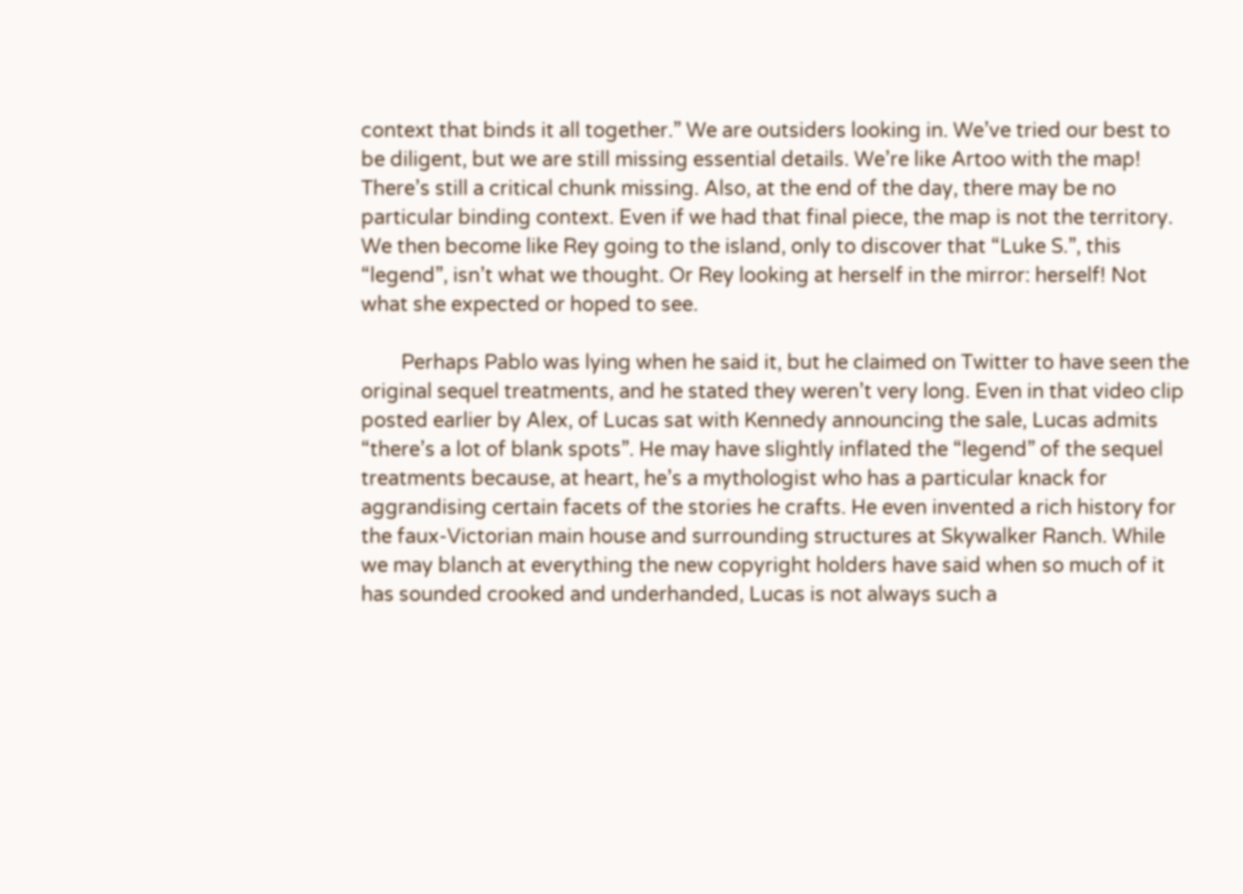context that binds it all together.” We are outsiders looking in. We’ve tried our best to be diligent, but we are still missing essential details. We’re like Artoo with the map! There’s still a critical chunk missing. Also, at the end of the day, there may be no particular binding context. Even if we had that final piece, the map is not the territory. We then become like Rey going to the island, only to discover that “Luke S.”, this “legend”, isn’t what we thought. Or Rey looking at herself in the mirror: herself! Not what she expected or hoped to see.

        Perhaps Pablo was lying when he said it, but he claimed on Twitter to have seen the original sequel treatments, and he stated they weren’t very long. Even in that video clip posted earlier by Alex, of Lucas sat with Kennedy announcing the sale, Lucas admits “there’s a lot of blank spots”. He may have slightly inflated the “legend” of the sequel treatments because, at heart, he’s a mythologist who has a particular knack for aggrandising certain facets of the stories he crafts. He even invented a rich history for the faux-Victorian main house and surrounding structures at Skywalker Ranch. While we may blanch at everything the new copyright holders have said when so much of it has sounded crooked and underhanded, Lucas is not always such a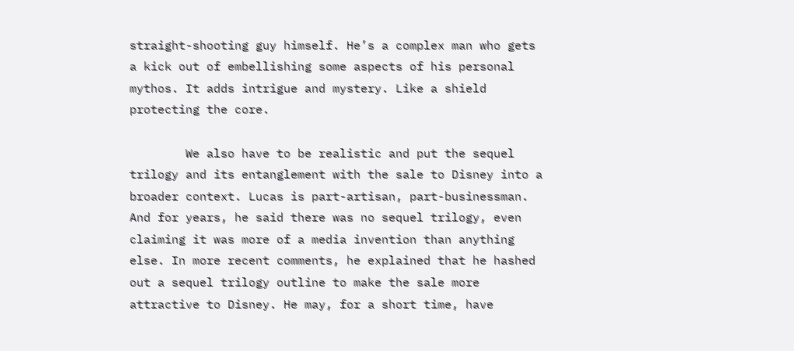straight-shooting guy himself. He’s a complex man who gets a kick out of embellishing some aspects of his personal mythos. It adds intrigue and mystery. Like a shield protecting the core.

        We also have to be realistic and put the sequel trilogy and its entanglement with the sale to Disney into a broader context. Lucas is part-artisan, part-businessman. And for years, he said there was no sequel trilogy, even claiming it was more of a media invention than anything else. In more recent comments, he explained that he hashed out a sequel trilogy outline to make the sale more attractive to Disney. He may, for a short time, have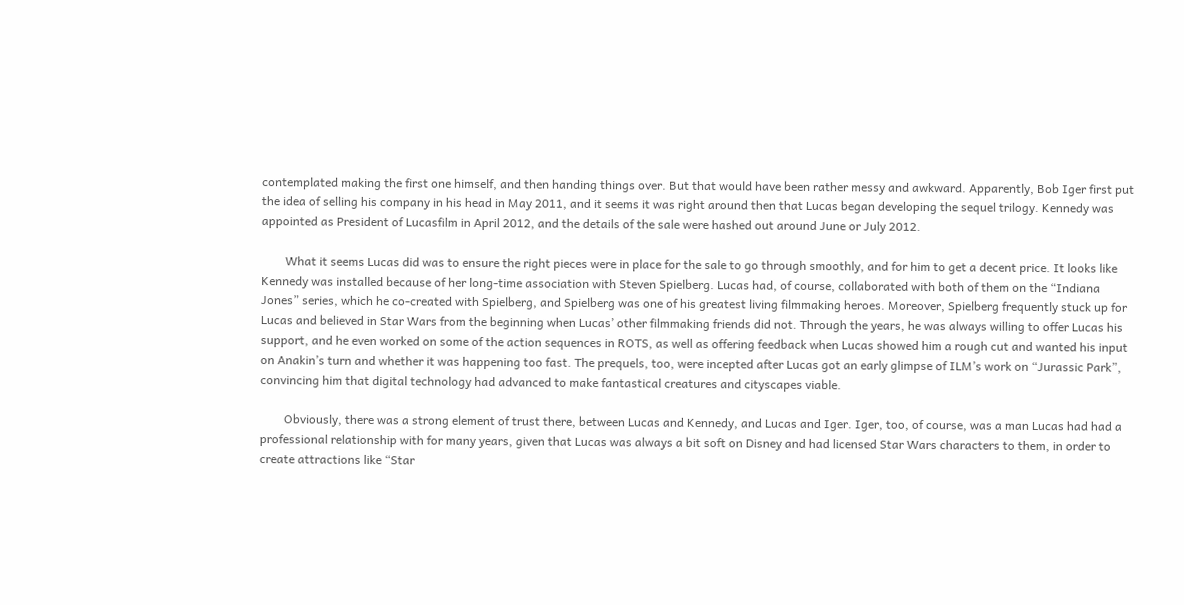contemplated making the first one himself, and then handing things over. But that would have been rather messy and awkward. Apparently, Bob Iger first put the idea of selling his company in his head in May 2011, and it seems it was right around then that Lucas began developing the sequel trilogy. Kennedy was appointed as President of Lucasfilm in April 2012, and the details of the sale were hashed out around June or July 2012.

        What it seems Lucas did was to ensure the right pieces were in place for the sale to go through smoothly, and for him to get a decent price. It looks like Kennedy was installed because of her long-time association with Steven Spielberg. Lucas had, of course, collaborated with both of them on the “Indiana Jones” series, which he co-created with Spielberg, and Spielberg was one of his greatest living filmmaking heroes. Moreover, Spielberg frequently stuck up for Lucas and believed in Star Wars from the beginning when Lucas’ other filmmaking friends did not. Through the years, he was always willing to offer Lucas his support, and he even worked on some of the action sequences in ROTS, as well as offering feedback when Lucas showed him a rough cut and wanted his input on Anakin’s turn and whether it was happening too fast. The prequels, too, were incepted after Lucas got an early glimpse of ILM’s work on “Jurassic Park”, convincing him that digital technology had advanced to make fantastical creatures and cityscapes viable.

        Obviously, there was a strong element of trust there, between Lucas and Kennedy, and Lucas and Iger. Iger, too, of course, was a man Lucas had had a professional relationship with for many years, given that Lucas was always a bit soft on Disney and had licensed Star Wars characters to them, in order to create attractions like “Star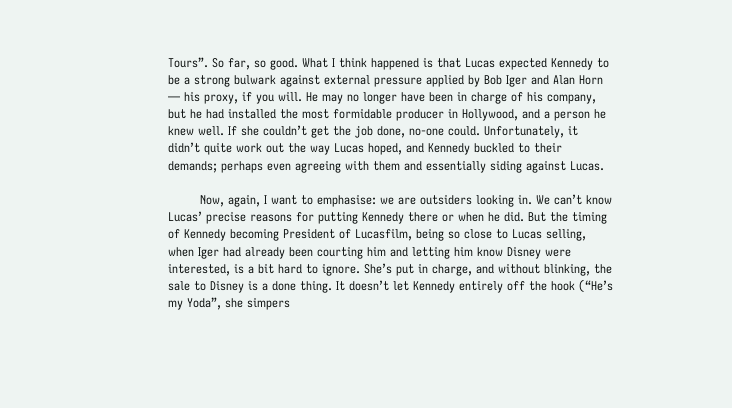Tours”. So far, so good. What I think happened is that Lucas expected Kennedy to be a strong bulwark against external pressure applied by Bob Iger and Alan Horn — his proxy, if you will. He may no longer have been in charge of his company, but he had installed the most formidable producer in Hollywood, and a person he knew well. If she couldn’t get the job done, no-one could. Unfortunately, it didn’t quite work out the way Lucas hoped, and Kennedy buckled to their demands; perhaps even agreeing with them and essentially siding against Lucas.

        Now, again, I want to emphasise: we are outsiders looking in. We can’t know Lucas’ precise reasons for putting Kennedy there or when he did. But the timing of Kennedy becoming President of Lucasfilm, being so close to Lucas selling, when Iger had already been courting him and letting him know Disney were interested, is a bit hard to ignore. She’s put in charge, and without blinking, the sale to Disney is a done thing. It doesn’t let Kennedy entirely off the hook (“He’s my Yoda”, she simpers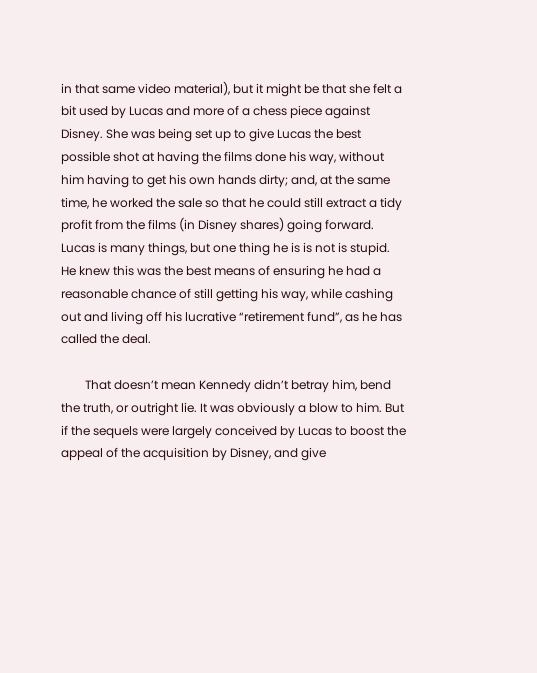in that same video material), but it might be that she felt a bit used by Lucas and more of a chess piece against Disney. She was being set up to give Lucas the best possible shot at having the films done his way, without him having to get his own hands dirty; and, at the same time, he worked the sale so that he could still extract a tidy profit from the films (in Disney shares) going forward. Lucas is many things, but one thing he is is not is stupid. He knew this was the best means of ensuring he had a reasonable chance of still getting his way, while cashing out and living off his lucrative “retirement fund”, as he has called the deal.

        That doesn’t mean Kennedy didn’t betray him, bend the truth, or outright lie. It was obviously a blow to him. But if the sequels were largely conceived by Lucas to boost the appeal of the acquisition by Disney, and give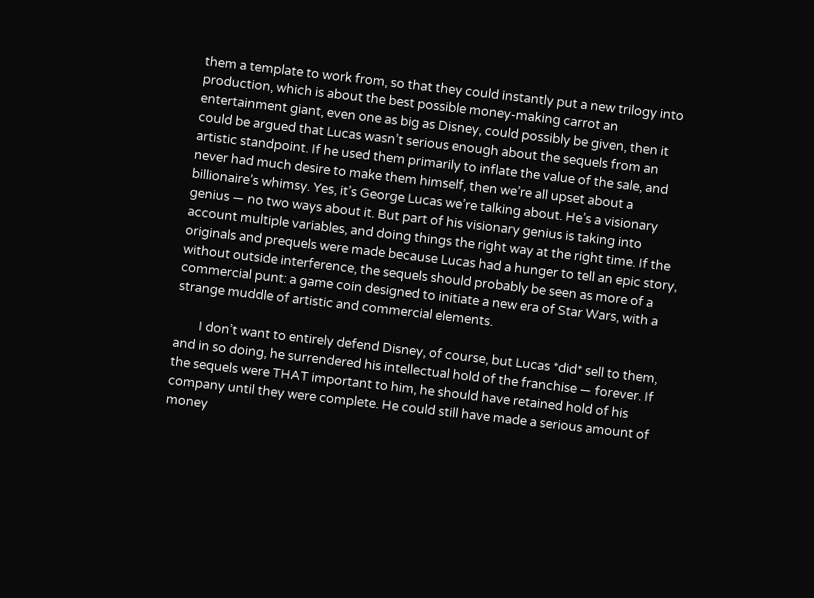them a template to work from, so that they could instantly put a new trilogy into production, which is about the best possible money-making carrot an entertainment giant, even one as big as Disney, could possibly be given, then it could be argued that Lucas wasn’t serious enough about the sequels from an artistic standpoint. If he used them primarily to inflate the value of the sale, and never had much desire to make them himself, then we’re all upset about a billionaire’s whimsy. Yes, it’s George Lucas we’re talking about. He’s a visionary genius — no two ways about it. But part of his visionary genius is taking into account multiple variables, and doing things the right way at the right time. If the originals and prequels were made because Lucas had a hunger to tell an epic story, without outside interference, the sequels should probably be seen as more of a commercial punt: a game coin designed to initiate a new era of Star Wars, with a strange muddle of artistic and commercial elements.

        I don’t want to entirely defend Disney, of course, but Lucas *did* sell to them, and in so doing, he surrendered his intellectual hold of the franchise — forever. If the sequels were THAT important to him, he should have retained hold of his company until they were complete. He could still have made a serious amount of money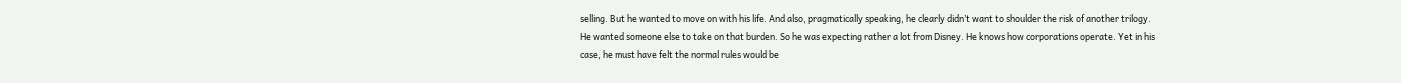selling. But he wanted to move on with his life. And also, pragmatically speaking, he clearly didn’t want to shoulder the risk of another trilogy. He wanted someone else to take on that burden. So he was expecting rather a lot from Disney. He knows how corporations operate. Yet in his case, he must have felt the normal rules would be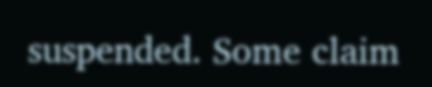suspended. Some claim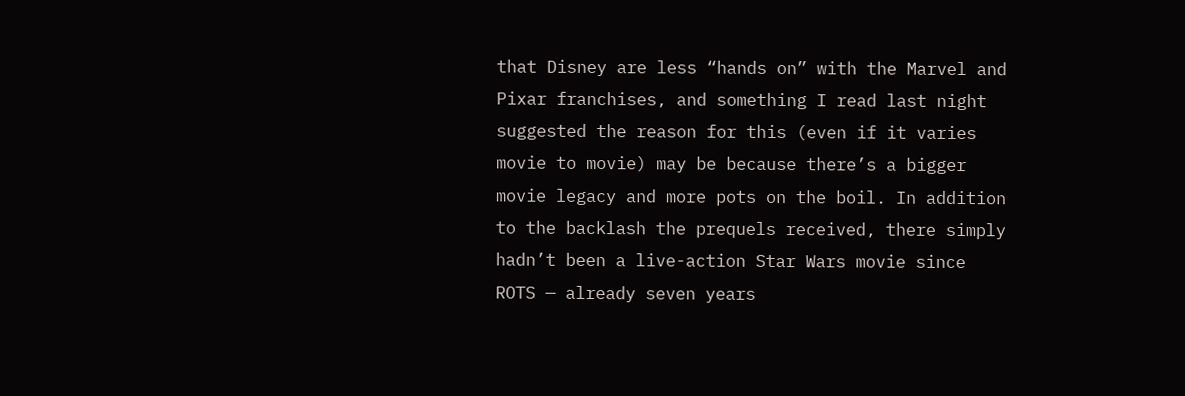that Disney are less “hands on” with the Marvel and Pixar franchises, and something I read last night suggested the reason for this (even if it varies movie to movie) may be because there’s a bigger movie legacy and more pots on the boil. In addition to the backlash the prequels received, there simply hadn’t been a live-action Star Wars movie since ROTS — already seven years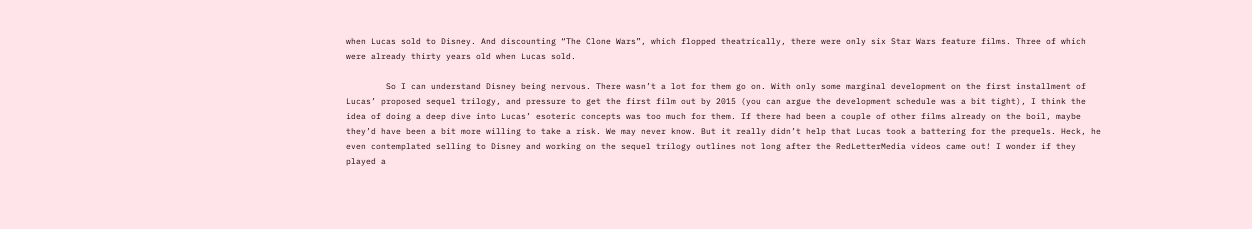when Lucas sold to Disney. And discounting “The Clone Wars”, which flopped theatrically, there were only six Star Wars feature films. Three of which were already thirty years old when Lucas sold.

        So I can understand Disney being nervous. There wasn’t a lot for them go on. With only some marginal development on the first installment of Lucas’ proposed sequel trilogy, and pressure to get the first film out by 2015 (you can argue the development schedule was a bit tight), I think the idea of doing a deep dive into Lucas’ esoteric concepts was too much for them. If there had been a couple of other films already on the boil, maybe they’d have been a bit more willing to take a risk. We may never know. But it really didn’t help that Lucas took a battering for the prequels. Heck, he even contemplated selling to Disney and working on the sequel trilogy outlines not long after the RedLetterMedia videos came out! I wonder if they played a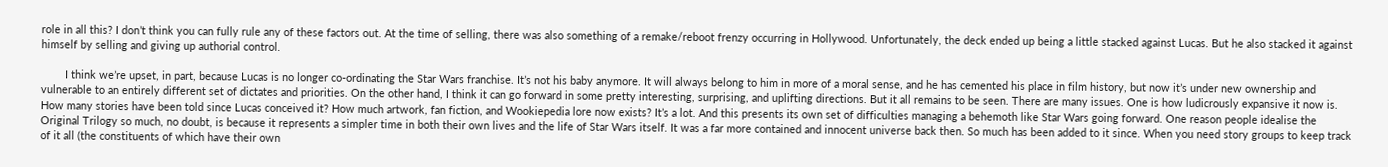role in all this? I don’t think you can fully rule any of these factors out. At the time of selling, there was also something of a remake/reboot frenzy occurring in Hollywood. Unfortunately, the deck ended up being a little stacked against Lucas. But he also stacked it against himself by selling and giving up authorial control.

        I think we’re upset, in part, because Lucas is no longer co-ordinating the Star Wars franchise. It’s not his baby anymore. It will always belong to him in more of a moral sense, and he has cemented his place in film history, but now it’s under new ownership and vulnerable to an entirely different set of dictates and priorities. On the other hand, I think it can go forward in some pretty interesting, surprising, and uplifting directions. But it all remains to be seen. There are many issues. One is how ludicrously expansive it now is. How many stories have been told since Lucas conceived it? How much artwork, fan fiction, and Wookiepedia lore now exists? It’s a lot. And this presents its own set of difficulties managing a behemoth like Star Wars going forward. One reason people idealise the Original Trilogy so much, no doubt, is because it represents a simpler time in both their own lives and the life of Star Wars itself. It was a far more contained and innocent universe back then. So much has been added to it since. When you need story groups to keep track of it all (the constituents of which have their own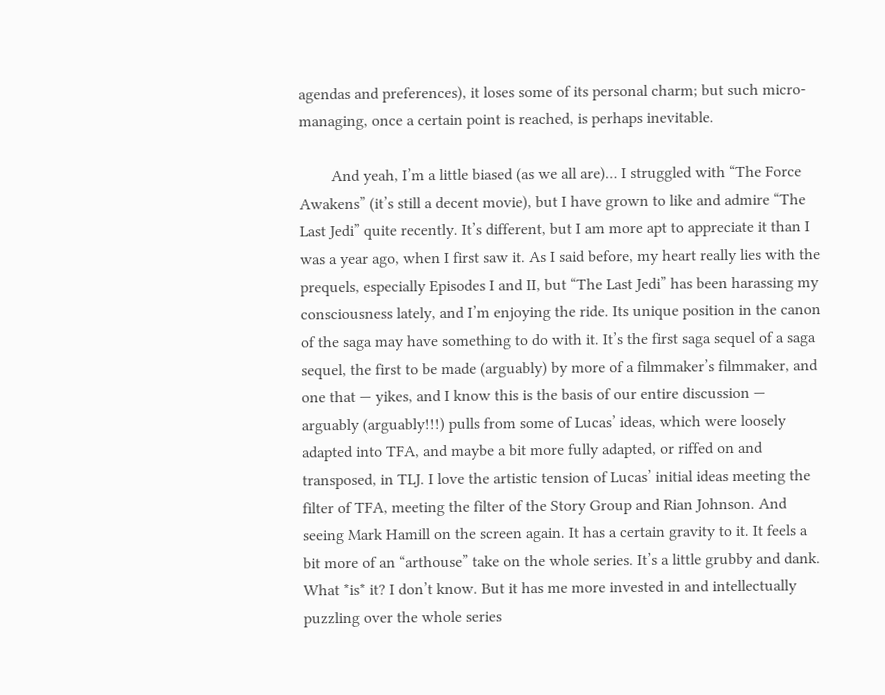agendas and preferences), it loses some of its personal charm; but such micro-managing, once a certain point is reached, is perhaps inevitable.

        And yeah, I’m a little biased (as we all are)… I struggled with “The Force Awakens” (it’s still a decent movie), but I have grown to like and admire “The Last Jedi” quite recently. It’s different, but I am more apt to appreciate it than I was a year ago, when I first saw it. As I said before, my heart really lies with the prequels, especially Episodes I and II, but “The Last Jedi” has been harassing my consciousness lately, and I’m enjoying the ride. Its unique position in the canon of the saga may have something to do with it. It’s the first saga sequel of a saga sequel, the first to be made (arguably) by more of a filmmaker’s filmmaker, and one that — yikes, and I know this is the basis of our entire discussion — arguably (arguably!!!) pulls from some of Lucas’ ideas, which were loosely adapted into TFA, and maybe a bit more fully adapted, or riffed on and transposed, in TLJ. I love the artistic tension of Lucas’ initial ideas meeting the filter of TFA, meeting the filter of the Story Group and Rian Johnson. And seeing Mark Hamill on the screen again. It has a certain gravity to it. It feels a bit more of an “arthouse” take on the whole series. It’s a little grubby and dank. What *is* it? I don’t know. But it has me more invested in and intellectually puzzling over the whole series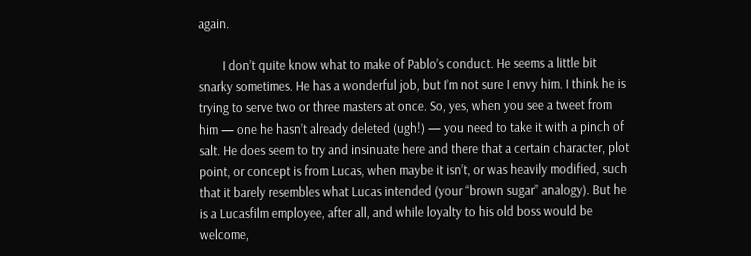again.

        I don’t quite know what to make of Pablo’s conduct. He seems a little bit snarky sometimes. He has a wonderful job, but I’m not sure I envy him. I think he is trying to serve two or three masters at once. So, yes, when you see a tweet from him — one he hasn’t already deleted (ugh!) — you need to take it with a pinch of salt. He does seem to try and insinuate here and there that a certain character, plot point, or concept is from Lucas, when maybe it isn’t, or was heavily modified, such that it barely resembles what Lucas intended (your “brown sugar” analogy). But he is a Lucasfilm employee, after all, and while loyalty to his old boss would be welcome,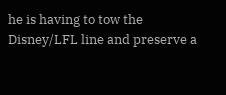he is having to tow the Disney/LFL line and preserve a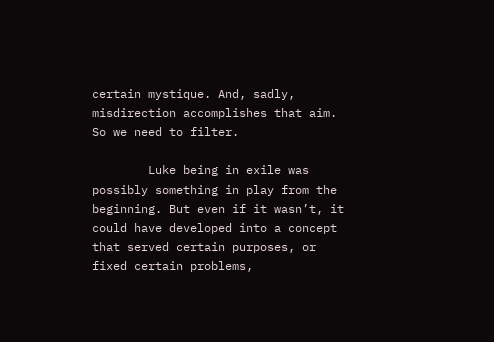certain mystique. And, sadly, misdirection accomplishes that aim. So we need to filter.

        Luke being in exile was possibly something in play from the beginning. But even if it wasn’t, it could have developed into a concept that served certain purposes, or fixed certain problems,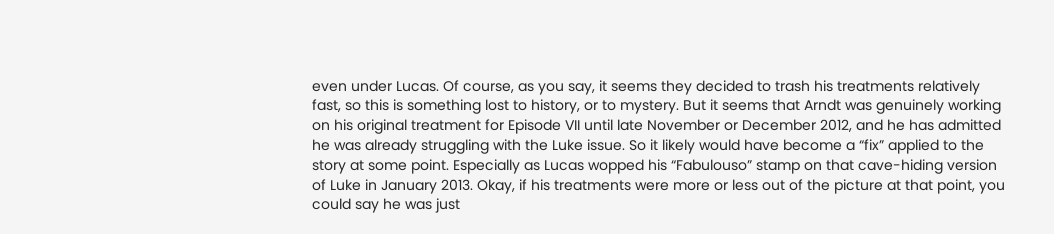even under Lucas. Of course, as you say, it seems they decided to trash his treatments relatively fast, so this is something lost to history, or to mystery. But it seems that Arndt was genuinely working on his original treatment for Episode VII until late November or December 2012, and he has admitted he was already struggling with the Luke issue. So it likely would have become a “fix” applied to the story at some point. Especially as Lucas wopped his “Fabulouso” stamp on that cave-hiding version of Luke in January 2013. Okay, if his treatments were more or less out of the picture at that point, you could say he was just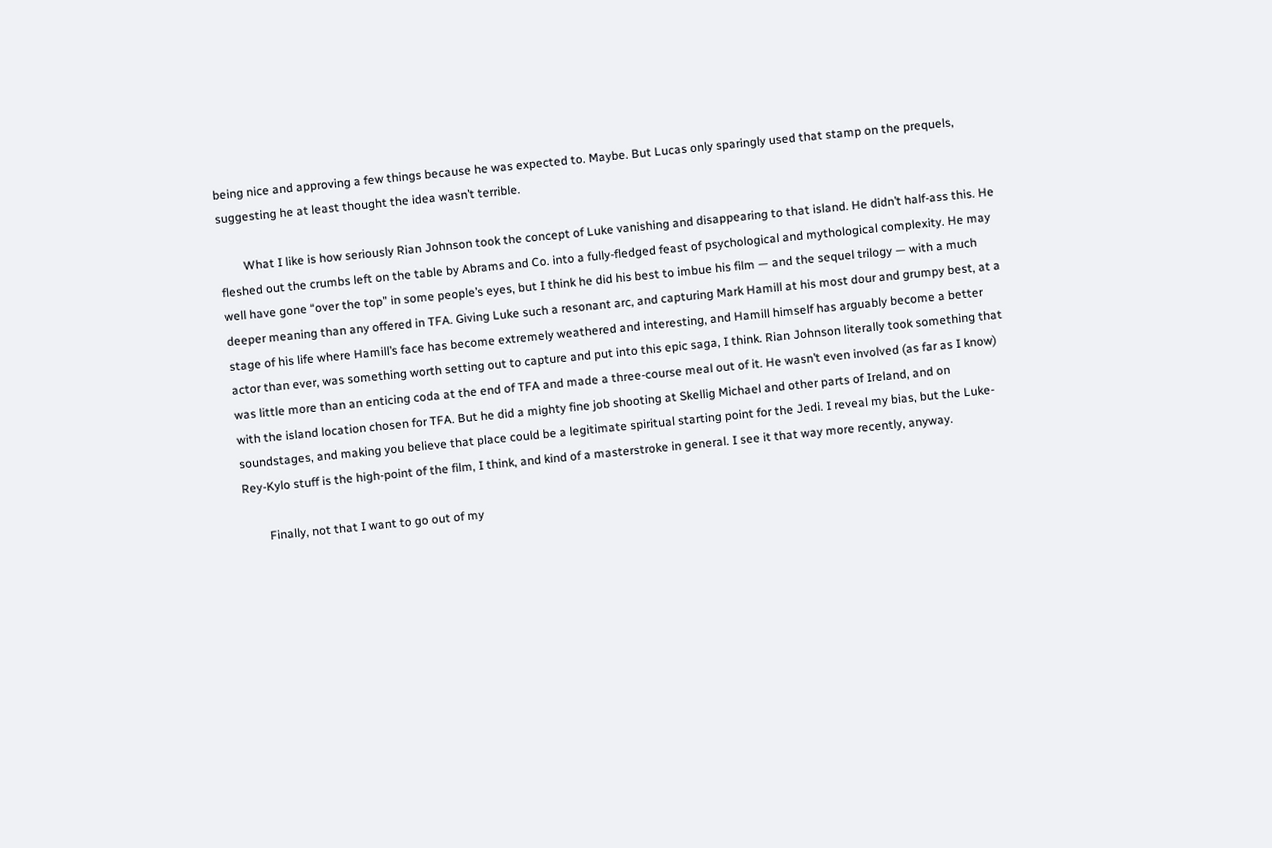being nice and approving a few things because he was expected to. Maybe. But Lucas only sparingly used that stamp on the prequels, suggesting he at least thought the idea wasn’t terrible.

        What I like is how seriously Rian Johnson took the concept of Luke vanishing and disappearing to that island. He didn’t half-ass this. He fleshed out the crumbs left on the table by Abrams and Co. into a fully-fledged feast of psychological and mythological complexity. He may well have gone “over the top” in some people’s eyes, but I think he did his best to imbue his film — and the sequel trilogy — with a much deeper meaning than any offered in TFA. Giving Luke such a resonant arc, and capturing Mark Hamill at his most dour and grumpy best, at a stage of his life where Hamill’s face has become extremely weathered and interesting, and Hamill himself has arguably become a better actor than ever, was something worth setting out to capture and put into this epic saga, I think. Rian Johnson literally took something that was little more than an enticing coda at the end of TFA and made a three-course meal out of it. He wasn’t even involved (as far as I know) with the island location chosen for TFA. But he did a mighty fine job shooting at Skellig Michael and other parts of Ireland, and on soundstages, and making you believe that place could be a legitimate spiritual starting point for the Jedi. I reveal my bias, but the Luke-Rey-Kylo stuff is the high-point of the film, I think, and kind of a masterstroke in general. I see it that way more recently, anyway.

        Finally, not that I want to go out of my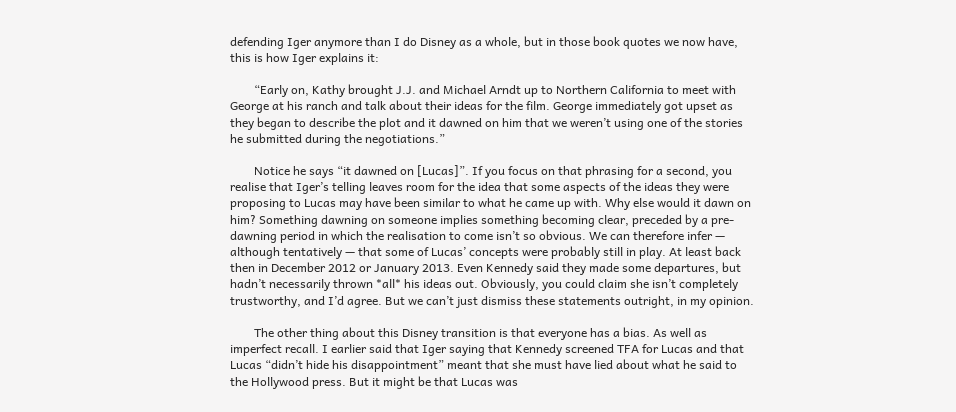defending Iger anymore than I do Disney as a whole, but in those book quotes we now have, this is how Iger explains it:

        “Early on, Kathy brought J.J. and Michael Arndt up to Northern California to meet with George at his ranch and talk about their ideas for the film. George immediately got upset as they began to describe the plot and it dawned on him that we weren’t using one of the stories he submitted during the negotiations.”

        Notice he says “it dawned on [Lucas]”. If you focus on that phrasing for a second, you realise that Iger’s telling leaves room for the idea that some aspects of the ideas they were proposing to Lucas may have been similar to what he came up with. Why else would it dawn on him? Something dawning on someone implies something becoming clear, preceded by a pre-dawning period in which the realisation to come isn’t so obvious. We can therefore infer — although tentatively — that some of Lucas’ concepts were probably still in play. At least back then in December 2012 or January 2013. Even Kennedy said they made some departures, but hadn’t necessarily thrown *all* his ideas out. Obviously, you could claim she isn’t completely trustworthy, and I’d agree. But we can’t just dismiss these statements outright, in my opinion.

        The other thing about this Disney transition is that everyone has a bias. As well as imperfect recall. I earlier said that Iger saying that Kennedy screened TFA for Lucas and that Lucas “didn’t hide his disappointment” meant that she must have lied about what he said to the Hollywood press. But it might be that Lucas was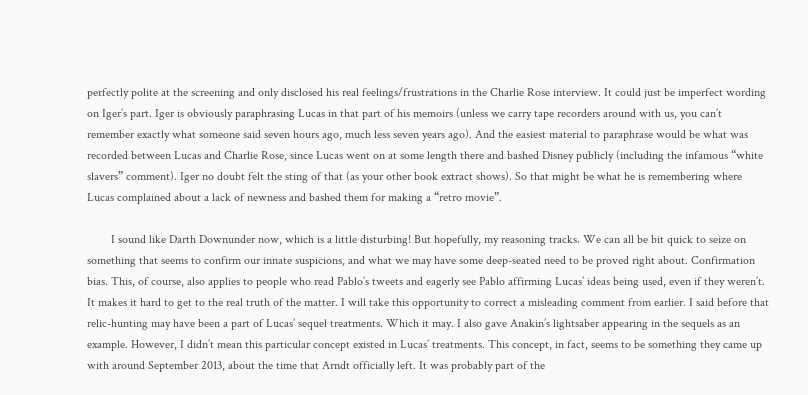perfectly polite at the screening and only disclosed his real feelings/frustrations in the Charlie Rose interview. It could just be imperfect wording on Iger’s part. Iger is obviously paraphrasing Lucas in that part of his memoirs (unless we carry tape recorders around with us, you can’t remember exactly what someone said seven hours ago, much less seven years ago). And the easiest material to paraphrase would be what was recorded between Lucas and Charlie Rose, since Lucas went on at some length there and bashed Disney publicly (including the infamous “white slavers” comment). Iger no doubt felt the sting of that (as your other book extract shows). So that might be what he is remembering where Lucas complained about a lack of newness and bashed them for making a “retro movie”.

        I sound like Darth Downunder now, which is a little disturbing! But hopefully, my reasoning tracks. We can all be bit quick to seize on something that seems to confirm our innate suspicions, and what we may have some deep-seated need to be proved right about. Confirmation bias. This, of course, also applies to people who read Pablo’s tweets and eagerly see Pablo affirming Lucas’ ideas being used, even if they weren’t. It makes it hard to get to the real truth of the matter. I will take this opportunity to correct a misleading comment from earlier. I said before that relic-hunting may have been a part of Lucas’ sequel treatments. Which it may. I also gave Anakin’s lightsaber appearing in the sequels as an example. However, I didn’t mean this particular concept existed in Lucas’ treatments. This concept, in fact, seems to be something they came up with around September 2013, about the time that Arndt officially left. It was probably part of the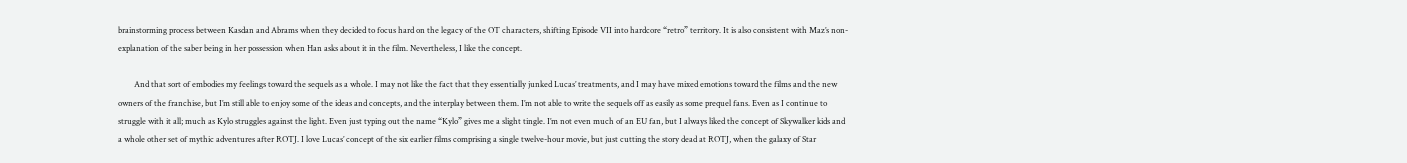brainstorming process between Kasdan and Abrams when they decided to focus hard on the legacy of the OT characters, shifting Episode VII into hardcore “retro” territory. It is also consistent with Maz’s non-explanation of the saber being in her possession when Han asks about it in the film. Nevertheless, I like the concept.

        And that sort of embodies my feelings toward the sequels as a whole. I may not like the fact that they essentially junked Lucas’ treatments, and I may have mixed emotions toward the films and the new owners of the franchise, but I’m still able to enjoy some of the ideas and concepts, and the interplay between them. I’m not able to write the sequels off as easily as some prequel fans. Even as I continue to struggle with it all; much as Kylo struggles against the light. Even just typing out the name “Kylo” gives me a slight tingle. I’m not even much of an EU fan, but I always liked the concept of Skywalker kids and a whole other set of mythic adventures after ROTJ. I love Lucas’ concept of the six earlier films comprising a single twelve-hour movie, but just cutting the story dead at ROTJ, when the galaxy of Star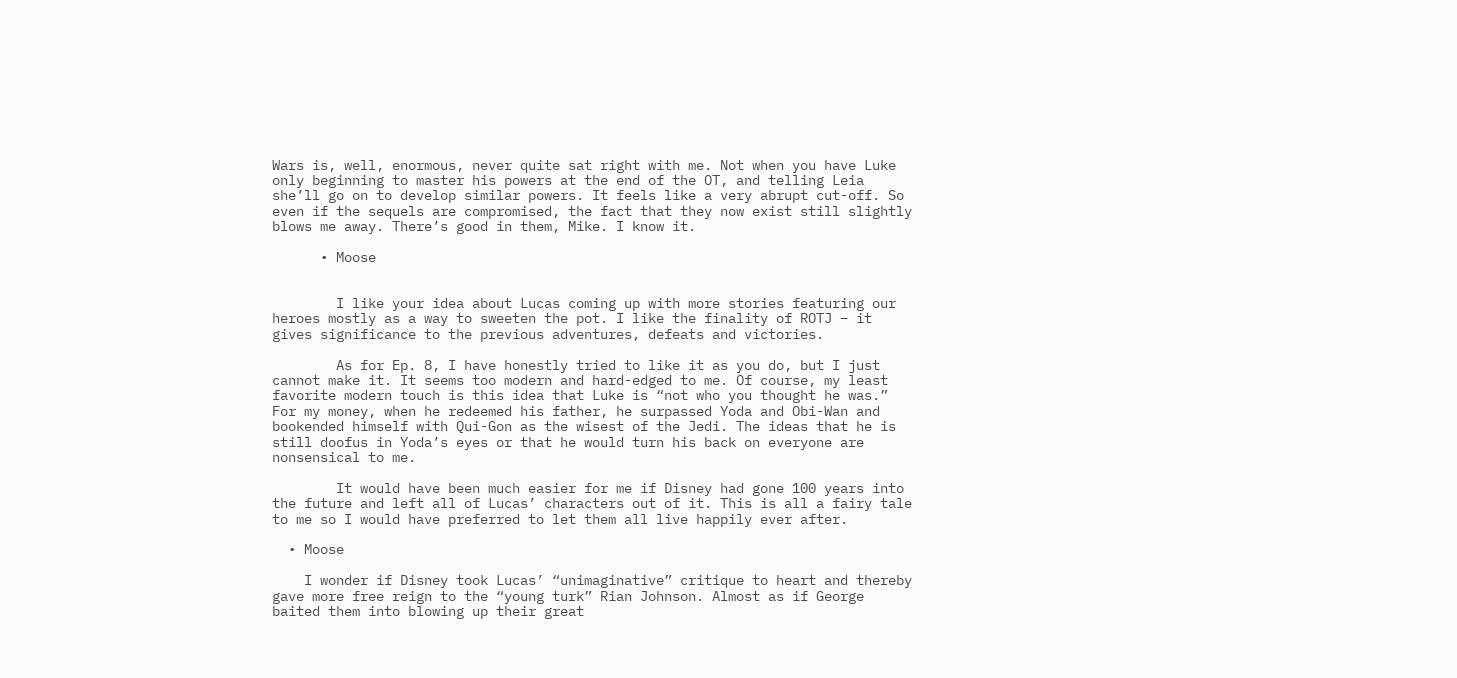Wars is, well, enormous, never quite sat right with me. Not when you have Luke only beginning to master his powers at the end of the OT, and telling Leia she’ll go on to develop similar powers. It feels like a very abrupt cut-off. So even if the sequels are compromised, the fact that they now exist still slightly blows me away. There’s good in them, Mike. I know it.

      • Moose


        I like your idea about Lucas coming up with more stories featuring our heroes mostly as a way to sweeten the pot. I like the finality of ROTJ – it gives significance to the previous adventures, defeats and victories.

        As for Ep. 8, I have honestly tried to like it as you do, but I just cannot make it. It seems too modern and hard-edged to me. Of course, my least favorite modern touch is this idea that Luke is “not who you thought he was.” For my money, when he redeemed his father, he surpassed Yoda and Obi-Wan and bookended himself with Qui-Gon as the wisest of the Jedi. The ideas that he is still doofus in Yoda’s eyes or that he would turn his back on everyone are nonsensical to me.

        It would have been much easier for me if Disney had gone 100 years into the future and left all of Lucas’ characters out of it. This is all a fairy tale to me so I would have preferred to let them all live happily ever after.

  • Moose

    I wonder if Disney took Lucas’ “unimaginative” critique to heart and thereby gave more free reign to the “young turk” Rian Johnson. Almost as if George baited them into blowing up their great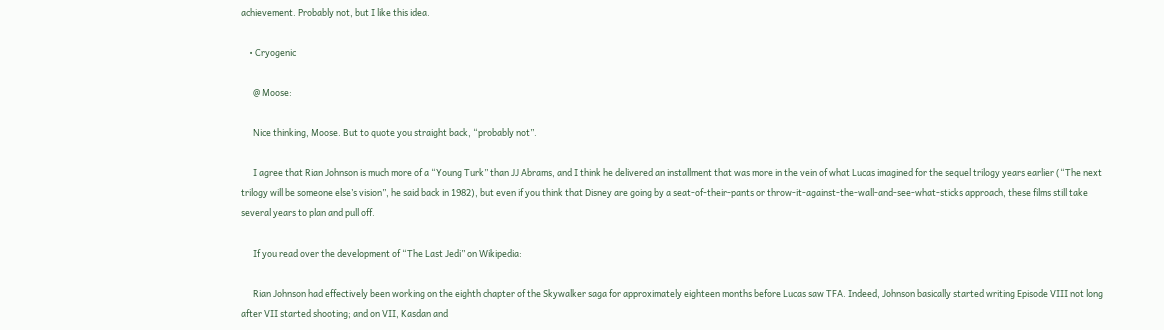achievement. Probably not, but I like this idea.

    • Cryogenic

      @ Moose:

      Nice thinking, Moose. But to quote you straight back, “probably not”.

      I agree that Rian Johnson is much more of a “Young Turk” than JJ Abrams, and I think he delivered an installment that was more in the vein of what Lucas imagined for the sequel trilogy years earlier (“The next trilogy will be someone else’s vision”, he said back in 1982), but even if you think that Disney are going by a seat-of-their-pants or throw-it-against-the-wall-and-see-what-sticks approach, these films still take several years to plan and pull off.

      If you read over the development of “The Last Jedi” on Wikipedia:

      Rian Johnson had effectively been working on the eighth chapter of the Skywalker saga for approximately eighteen months before Lucas saw TFA. Indeed, Johnson basically started writing Episode VIII not long after VII started shooting; and on VII, Kasdan and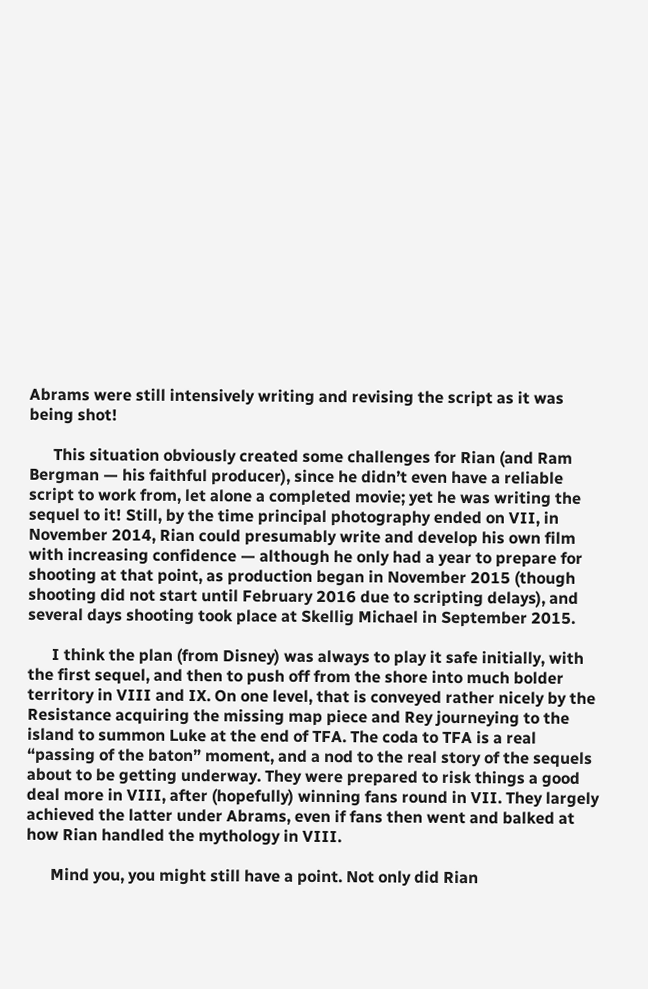Abrams were still intensively writing and revising the script as it was being shot!

      This situation obviously created some challenges for Rian (and Ram Bergman — his faithful producer), since he didn’t even have a reliable script to work from, let alone a completed movie; yet he was writing the sequel to it! Still, by the time principal photography ended on VII, in November 2014, Rian could presumably write and develop his own film with increasing confidence — although he only had a year to prepare for shooting at that point, as production began in November 2015 (though shooting did not start until February 2016 due to scripting delays), and several days shooting took place at Skellig Michael in September 2015.

      I think the plan (from Disney) was always to play it safe initially, with the first sequel, and then to push off from the shore into much bolder territory in VIII and IX. On one level, that is conveyed rather nicely by the Resistance acquiring the missing map piece and Rey journeying to the island to summon Luke at the end of TFA. The coda to TFA is a real “passing of the baton” moment, and a nod to the real story of the sequels about to be getting underway. They were prepared to risk things a good deal more in VIII, after (hopefully) winning fans round in VII. They largely achieved the latter under Abrams, even if fans then went and balked at how Rian handled the mythology in VIII.

      Mind you, you might still have a point. Not only did Rian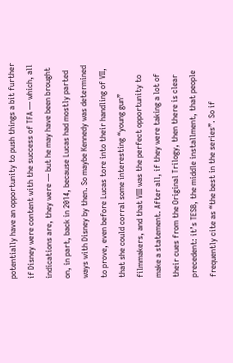potentially have an opportunity to push things a bit further if Disney were content with the success of TFA — which, all indications are, they were — but he may have been brought on, in part, back in 2014, because Lucas had mostly parted ways with Disney by then. So maybe Kennedy was determined to prove, even before Lucas tore into their handling of VII, that she could corral some interesting “young gun” filmmakers, and that VIII was the perfect opportunity to make a statement. After all, if they were taking a lot of their cues from the Original Trilogy, then there is clear precedent: it’s TESB, the middle installment, that people frequently cite as “the best in the series”. So if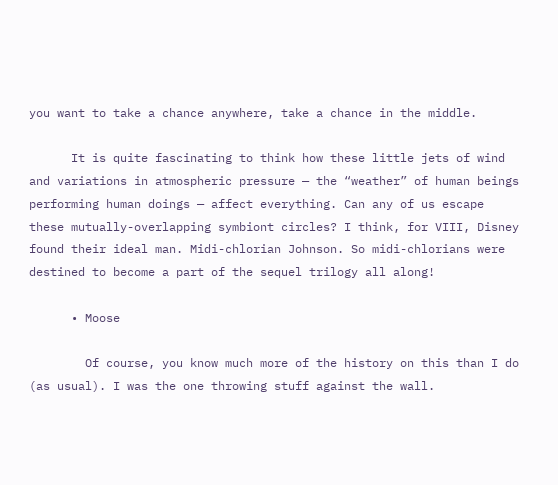you want to take a chance anywhere, take a chance in the middle.

      It is quite fascinating to think how these little jets of wind and variations in atmospheric pressure — the “weather” of human beings performing human doings — affect everything. Can any of us escape these mutually-overlapping symbiont circles? I think, for VIII, Disney found their ideal man. Midi-chlorian Johnson. So midi-chlorians were destined to become a part of the sequel trilogy all along!

      • Moose

        Of course, you know much more of the history on this than I do (as usual). I was the one throwing stuff against the wall.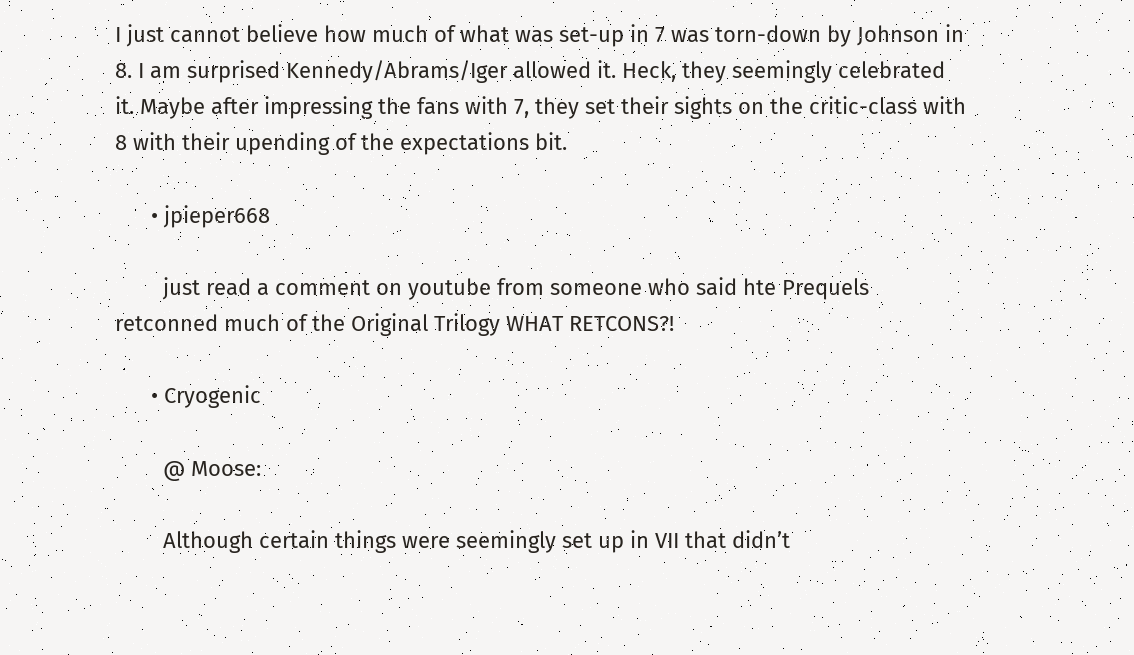I just cannot believe how much of what was set-up in 7 was torn-down by Johnson in 8. I am surprised Kennedy/Abrams/Iger allowed it. Heck, they seemingly celebrated it. Maybe after impressing the fans with 7, they set their sights on the critic-class with 8 with their upending of the expectations bit.

      • jpieper668

        just read a comment on youtube from someone who said hte Prequels retconned much of the Original Trilogy WHAT RETCONS?!

      • Cryogenic

        @ Moose:

        Although certain things were seemingly set up in VII that didn’t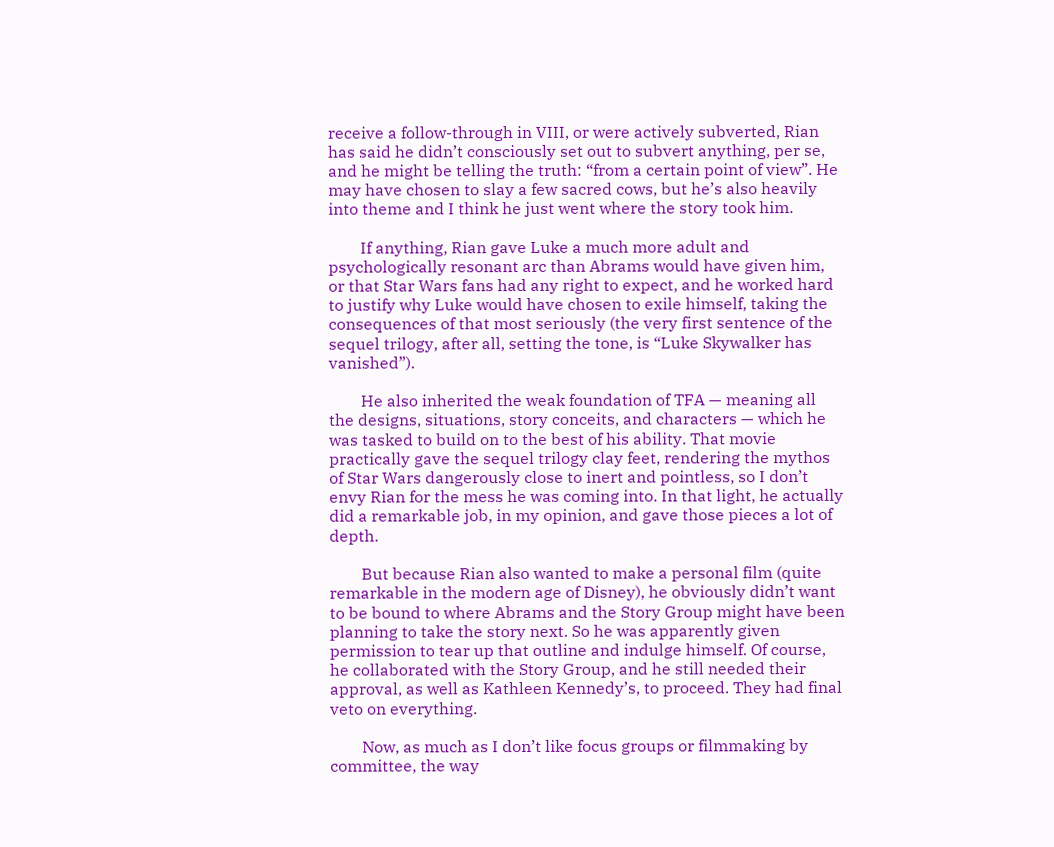receive a follow-through in VIII, or were actively subverted, Rian has said he didn’t consciously set out to subvert anything, per se, and he might be telling the truth: “from a certain point of view”. He may have chosen to slay a few sacred cows, but he’s also heavily into theme and I think he just went where the story took him.

        If anything, Rian gave Luke a much more adult and psychologically resonant arc than Abrams would have given him, or that Star Wars fans had any right to expect, and he worked hard to justify why Luke would have chosen to exile himself, taking the consequences of that most seriously (the very first sentence of the sequel trilogy, after all, setting the tone, is “Luke Skywalker has vanished”).

        He also inherited the weak foundation of TFA — meaning all the designs, situations, story conceits, and characters — which he was tasked to build on to the best of his ability. That movie practically gave the sequel trilogy clay feet, rendering the mythos of Star Wars dangerously close to inert and pointless, so I don’t envy Rian for the mess he was coming into. In that light, he actually did a remarkable job, in my opinion, and gave those pieces a lot of depth.

        But because Rian also wanted to make a personal film (quite remarkable in the modern age of Disney), he obviously didn’t want to be bound to where Abrams and the Story Group might have been planning to take the story next. So he was apparently given permission to tear up that outline and indulge himself. Of course, he collaborated with the Story Group, and he still needed their approval, as well as Kathleen Kennedy’s, to proceed. They had final veto on everything.

        Now, as much as I don’t like focus groups or filmmaking by committee, the way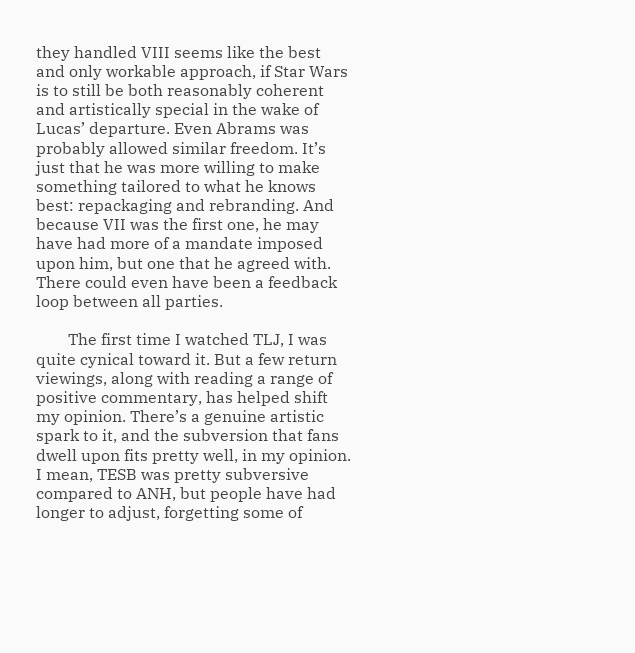they handled VIII seems like the best and only workable approach, if Star Wars is to still be both reasonably coherent and artistically special in the wake of Lucas’ departure. Even Abrams was probably allowed similar freedom. It’s just that he was more willing to make something tailored to what he knows best: repackaging and rebranding. And because VII was the first one, he may have had more of a mandate imposed upon him, but one that he agreed with. There could even have been a feedback loop between all parties.

        The first time I watched TLJ, I was quite cynical toward it. But a few return viewings, along with reading a range of positive commentary, has helped shift my opinion. There’s a genuine artistic spark to it, and the subversion that fans dwell upon fits pretty well, in my opinion. I mean, TESB was pretty subversive compared to ANH, but people have had longer to adjust, forgetting some of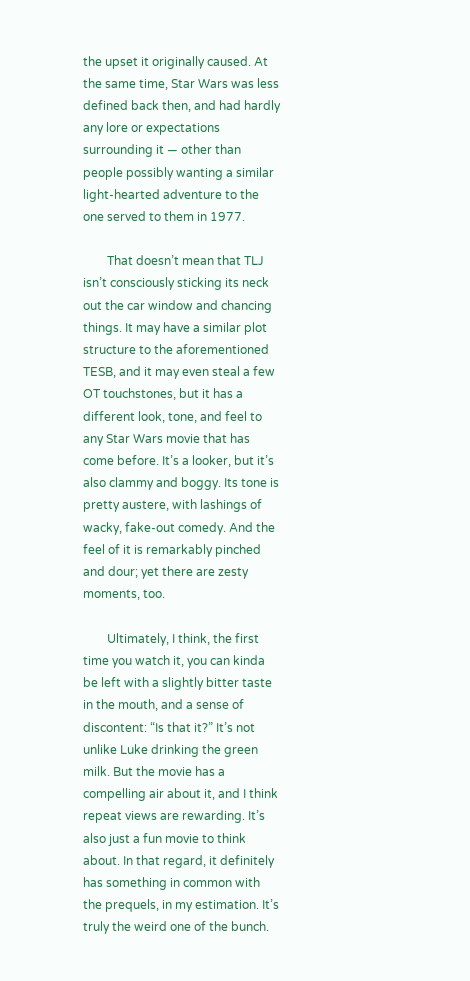the upset it originally caused. At the same time, Star Wars was less defined back then, and had hardly any lore or expectations surrounding it — other than people possibly wanting a similar light-hearted adventure to the one served to them in 1977.

        That doesn’t mean that TLJ isn’t consciously sticking its neck out the car window and chancing things. It may have a similar plot structure to the aforementioned TESB, and it may even steal a few OT touchstones, but it has a different look, tone, and feel to any Star Wars movie that has come before. It’s a looker, but it’s also clammy and boggy. Its tone is pretty austere, with lashings of wacky, fake-out comedy. And the feel of it is remarkably pinched and dour; yet there are zesty moments, too.

        Ultimately, I think, the first time you watch it, you can kinda be left with a slightly bitter taste in the mouth, and a sense of discontent: “Is that it?” It’s not unlike Luke drinking the green milk. But the movie has a compelling air about it, and I think repeat views are rewarding. It’s also just a fun movie to think about. In that regard, it definitely has something in common with the prequels, in my estimation. It’s truly the weird one of the bunch.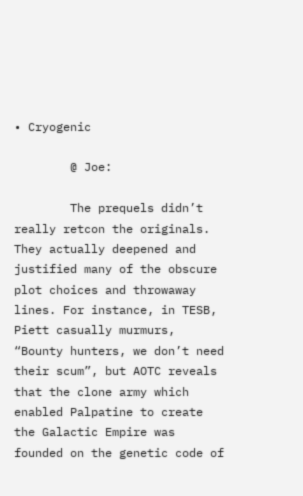• Cryogenic

        @ Joe:

        The prequels didn’t really retcon the originals. They actually deepened and justified many of the obscure plot choices and throwaway lines. For instance, in TESB, Piett casually murmurs, “Bounty hunters, we don’t need their scum”, but AOTC reveals that the clone army which enabled Palpatine to create the Galactic Empire was founded on the genetic code of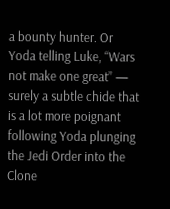a bounty hunter. Or Yoda telling Luke, “Wars not make one great” — surely a subtle chide that is a lot more poignant following Yoda plunging the Jedi Order into the Clone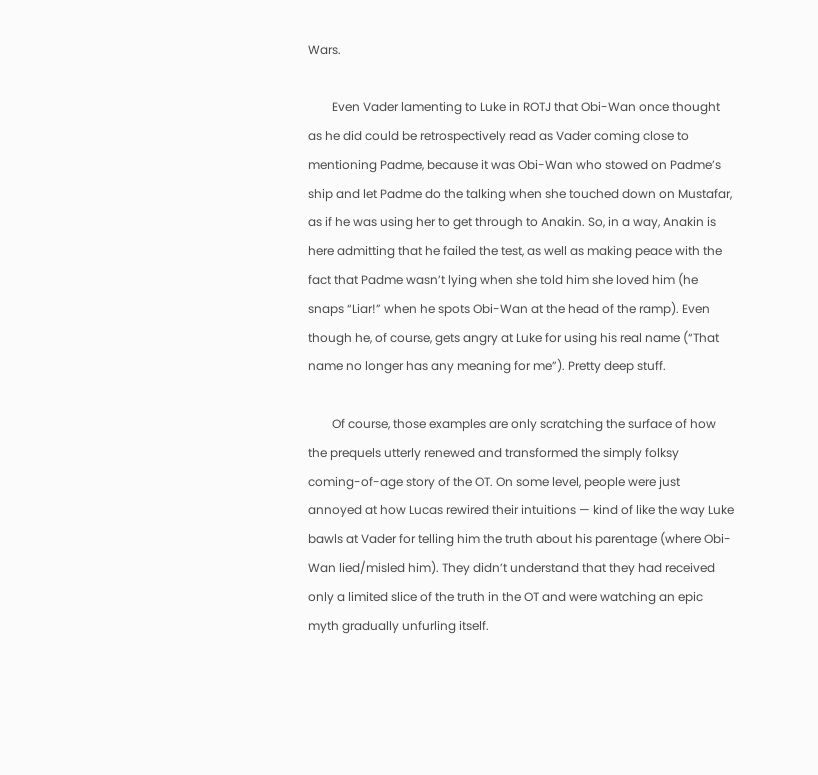Wars.

        Even Vader lamenting to Luke in ROTJ that Obi-Wan once thought as he did could be retrospectively read as Vader coming close to mentioning Padme, because it was Obi-Wan who stowed on Padme’s ship and let Padme do the talking when she touched down on Mustafar, as if he was using her to get through to Anakin. So, in a way, Anakin is here admitting that he failed the test, as well as making peace with the fact that Padme wasn’t lying when she told him she loved him (he snaps “Liar!” when he spots Obi-Wan at the head of the ramp). Even though he, of course, gets angry at Luke for using his real name (“That name no longer has any meaning for me”). Pretty deep stuff.

        Of course, those examples are only scratching the surface of how the prequels utterly renewed and transformed the simply folksy coming-of-age story of the OT. On some level, people were just annoyed at how Lucas rewired their intuitions — kind of like the way Luke bawls at Vader for telling him the truth about his parentage (where Obi-Wan lied/misled him). They didn’t understand that they had received only a limited slice of the truth in the OT and were watching an epic myth gradually unfurling itself.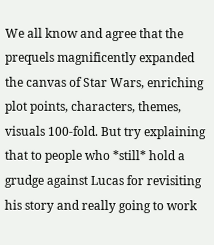We all know and agree that the prequels magnificently expanded the canvas of Star Wars, enriching plot points, characters, themes, visuals 100-fold. But try explaining that to people who *still* hold a grudge against Lucas for revisiting his story and really going to work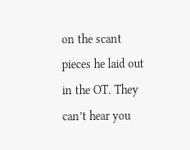on the scant pieces he laid out in the OT. They can’t hear you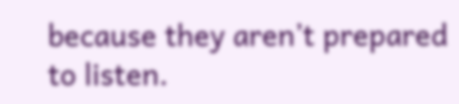because they aren’t prepared to listen.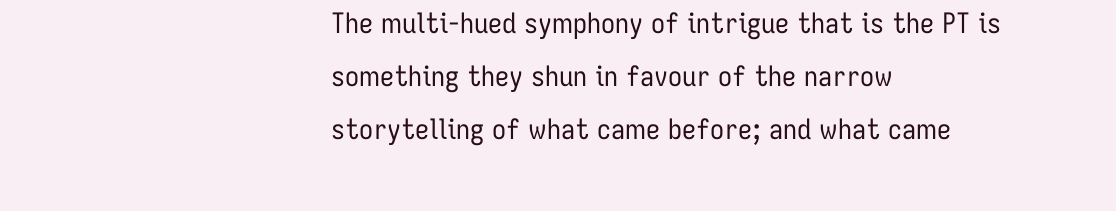The multi-hued symphony of intrigue that is the PT is something they shun in favour of the narrow storytelling of what came before; and what came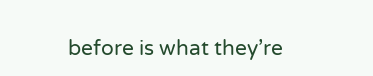before is what they’re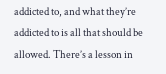addicted to, and what they’re addicted to is all that should be allowed. There’s a lesson in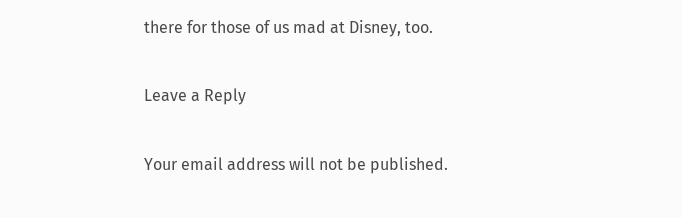there for those of us mad at Disney, too.

Leave a Reply

Your email address will not be published.